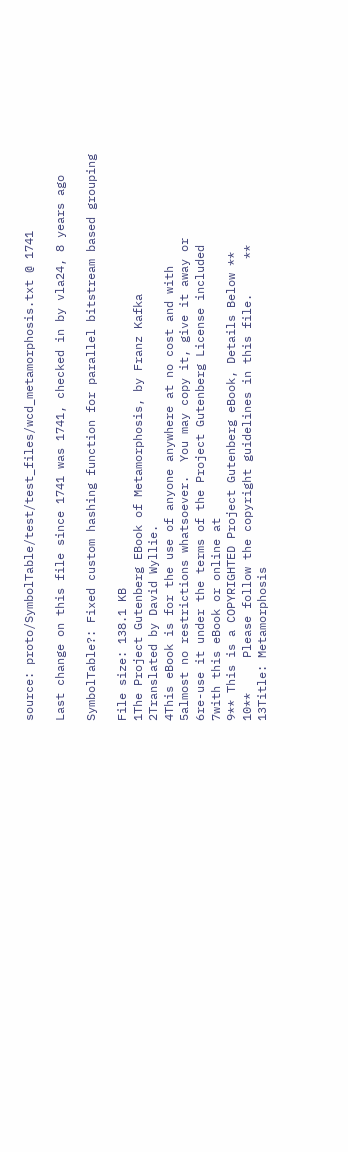source: proto/SymbolTable/test/test_files/wcd_metamorphosis.txt @ 1741

Last change on this file since 1741 was 1741, checked in by vla24, 8 years ago

SymbolTable?: Fixed custom hashing function for parallel bitstream based grouping

File size: 138.1 KB
1The Project Gutenberg EBook of Metamorphosis, by Franz Kafka
2Translated by David Wyllie.
4This eBook is for the use of anyone anywhere at no cost and with
5almost no restrictions whatsoever.  You may copy it, give it away or
6re-use it under the terms of the Project Gutenberg License included
7with this eBook or online at
9** This is a COPYRIGHTED Project Gutenberg eBook, Details Below **
10**     Please follow the copyright guidelines in this file.     **
13Title: Metamorphosis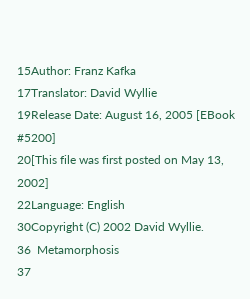15Author: Franz Kafka
17Translator: David Wyllie
19Release Date: August 16, 2005 [EBook #5200]
20[This file was first posted on May 13, 2002]
22Language: English
30Copyright (C) 2002 David Wyllie.
36  Metamorphosis
37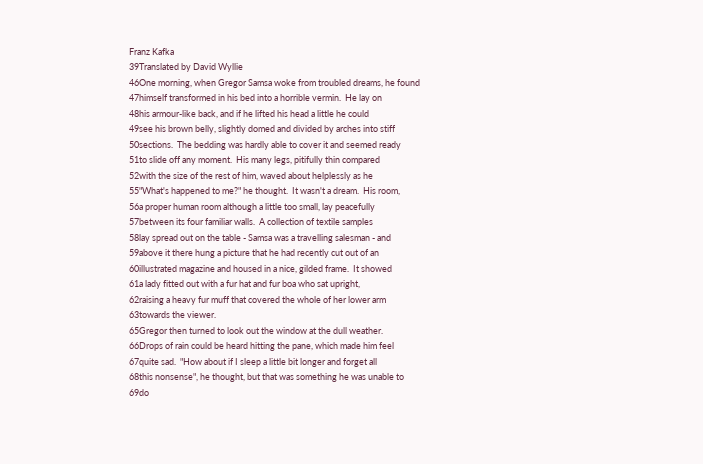Franz Kafka
39Translated by David Wyllie
46One morning, when Gregor Samsa woke from troubled dreams, he found
47himself transformed in his bed into a horrible vermin.  He lay on
48his armour-like back, and if he lifted his head a little he could
49see his brown belly, slightly domed and divided by arches into stiff
50sections.  The bedding was hardly able to cover it and seemed ready
51to slide off any moment.  His many legs, pitifully thin compared
52with the size of the rest of him, waved about helplessly as he
55"What's happened to me?" he thought.  It wasn't a dream.  His room,
56a proper human room although a little too small, lay peacefully
57between its four familiar walls.  A collection of textile samples
58lay spread out on the table - Samsa was a travelling salesman - and
59above it there hung a picture that he had recently cut out of an
60illustrated magazine and housed in a nice, gilded frame.  It showed
61a lady fitted out with a fur hat and fur boa who sat upright,
62raising a heavy fur muff that covered the whole of her lower arm
63towards the viewer.
65Gregor then turned to look out the window at the dull weather.
66Drops of rain could be heard hitting the pane, which made him feel
67quite sad.  "How about if I sleep a little bit longer and forget all
68this nonsense", he thought, but that was something he was unable to
69do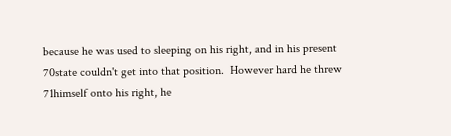because he was used to sleeping on his right, and in his present
70state couldn't get into that position.  However hard he threw
71himself onto his right, he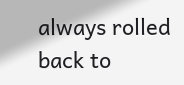always rolled back to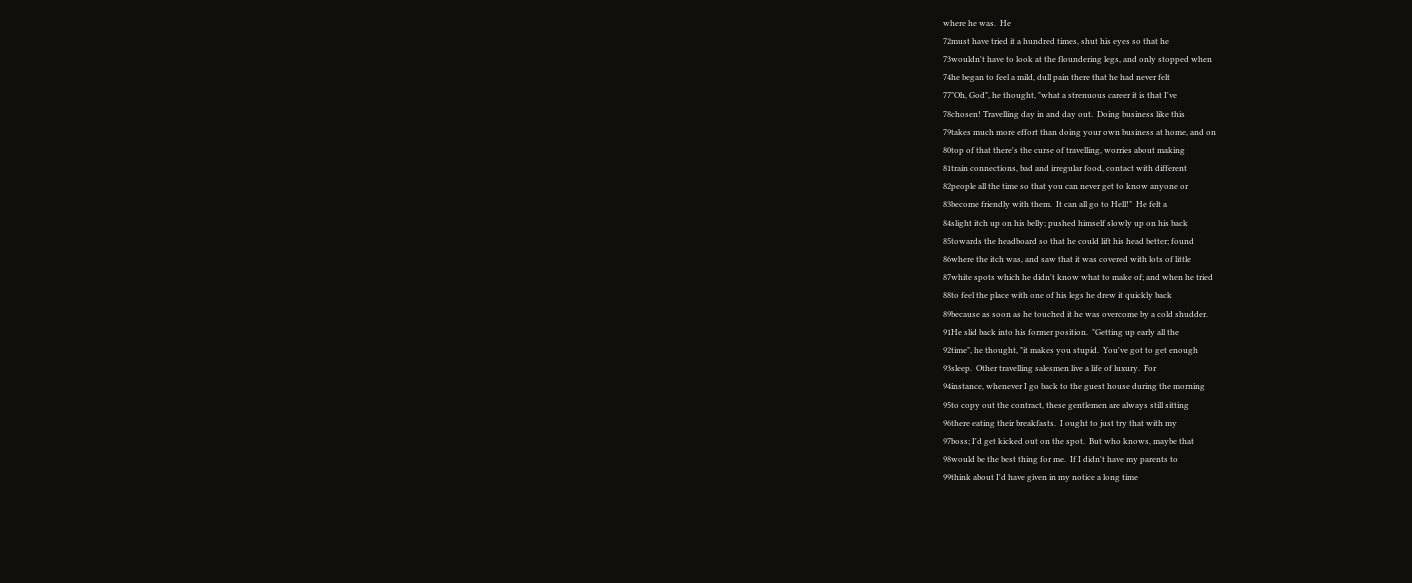where he was.  He
72must have tried it a hundred times, shut his eyes so that he
73wouldn't have to look at the floundering legs, and only stopped when
74he began to feel a mild, dull pain there that he had never felt
77"Oh, God", he thought, "what a strenuous career it is that I've
78chosen! Travelling day in and day out.  Doing business like this
79takes much more effort than doing your own business at home, and on
80top of that there's the curse of travelling, worries about making
81train connections, bad and irregular food, contact with different
82people all the time so that you can never get to know anyone or
83become friendly with them.  It can all go to Hell!"  He felt a
84slight itch up on his belly; pushed himself slowly up on his back
85towards the headboard so that he could lift his head better; found
86where the itch was, and saw that it was covered with lots of little
87white spots which he didn't know what to make of; and when he tried
88to feel the place with one of his legs he drew it quickly back
89because as soon as he touched it he was overcome by a cold shudder.
91He slid back into his former position.  "Getting up early all the
92time", he thought, "it makes you stupid.  You've got to get enough
93sleep.  Other travelling salesmen live a life of luxury.  For
94instance, whenever I go back to the guest house during the morning
95to copy out the contract, these gentlemen are always still sitting
96there eating their breakfasts.  I ought to just try that with my
97boss; I'd get kicked out on the spot.  But who knows, maybe that
98would be the best thing for me.  If I didn't have my parents to
99think about I'd have given in my notice a long time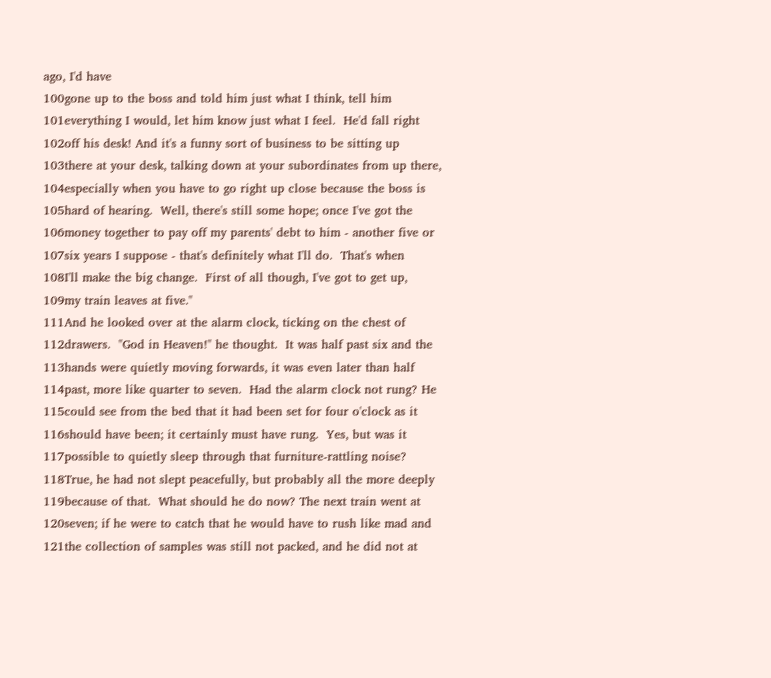ago, I'd have
100gone up to the boss and told him just what I think, tell him
101everything I would, let him know just what I feel.  He'd fall right
102off his desk! And it's a funny sort of business to be sitting up
103there at your desk, talking down at your subordinates from up there,
104especially when you have to go right up close because the boss is
105hard of hearing.  Well, there's still some hope; once I've got the
106money together to pay off my parents' debt to him - another five or
107six years I suppose - that's definitely what I'll do.  That's when
108I'll make the big change.  First of all though, I've got to get up,
109my train leaves at five."
111And he looked over at the alarm clock, ticking on the chest of
112drawers.  "God in Heaven!" he thought.  It was half past six and the
113hands were quietly moving forwards, it was even later than half
114past, more like quarter to seven.  Had the alarm clock not rung? He
115could see from the bed that it had been set for four o'clock as it
116should have been; it certainly must have rung.  Yes, but was it
117possible to quietly sleep through that furniture-rattling noise?
118True, he had not slept peacefully, but probably all the more deeply
119because of that.  What should he do now? The next train went at
120seven; if he were to catch that he would have to rush like mad and
121the collection of samples was still not packed, and he did not at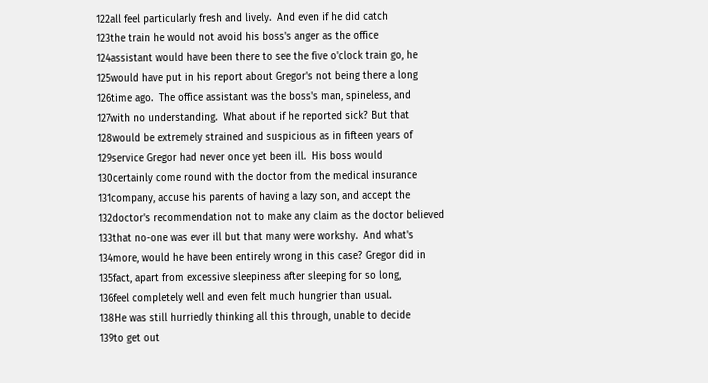122all feel particularly fresh and lively.  And even if he did catch
123the train he would not avoid his boss's anger as the office
124assistant would have been there to see the five o'clock train go, he
125would have put in his report about Gregor's not being there a long
126time ago.  The office assistant was the boss's man, spineless, and
127with no understanding.  What about if he reported sick? But that
128would be extremely strained and suspicious as in fifteen years of
129service Gregor had never once yet been ill.  His boss would
130certainly come round with the doctor from the medical insurance
131company, accuse his parents of having a lazy son, and accept the
132doctor's recommendation not to make any claim as the doctor believed
133that no-one was ever ill but that many were workshy.  And what's
134more, would he have been entirely wrong in this case? Gregor did in
135fact, apart from excessive sleepiness after sleeping for so long,
136feel completely well and even felt much hungrier than usual.
138He was still hurriedly thinking all this through, unable to decide
139to get out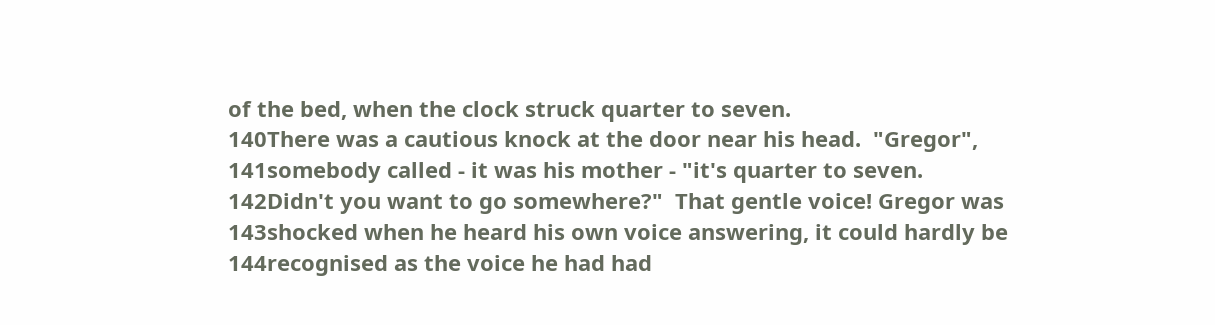of the bed, when the clock struck quarter to seven.
140There was a cautious knock at the door near his head.  "Gregor",
141somebody called - it was his mother - "it's quarter to seven.
142Didn't you want to go somewhere?"  That gentle voice! Gregor was
143shocked when he heard his own voice answering, it could hardly be
144recognised as the voice he had had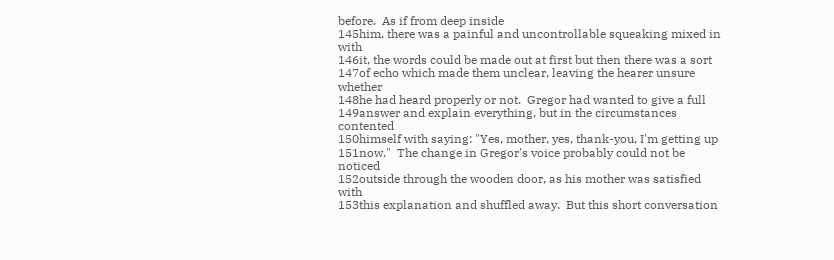before.  As if from deep inside
145him, there was a painful and uncontrollable squeaking mixed in with
146it, the words could be made out at first but then there was a sort
147of echo which made them unclear, leaving the hearer unsure whether
148he had heard properly or not.  Gregor had wanted to give a full
149answer and explain everything, but in the circumstances contented
150himself with saying: "Yes, mother, yes, thank-you, I'm getting up
151now."  The change in Gregor's voice probably could not be noticed
152outside through the wooden door, as his mother was satisfied with
153this explanation and shuffled away.  But this short conversation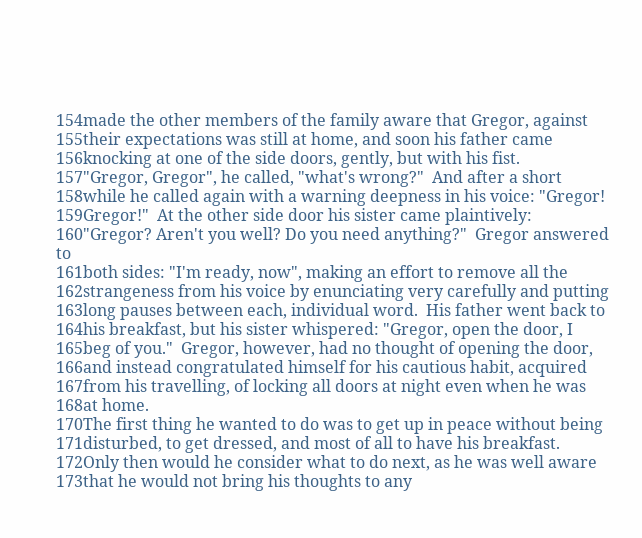154made the other members of the family aware that Gregor, against
155their expectations was still at home, and soon his father came
156knocking at one of the side doors, gently, but with his fist.
157"Gregor, Gregor", he called, "what's wrong?"  And after a short
158while he called again with a warning deepness in his voice: "Gregor!
159Gregor!"  At the other side door his sister came plaintively:
160"Gregor? Aren't you well? Do you need anything?"  Gregor answered to
161both sides: "I'm ready, now", making an effort to remove all the
162strangeness from his voice by enunciating very carefully and putting
163long pauses between each, individual word.  His father went back to
164his breakfast, but his sister whispered: "Gregor, open the door, I
165beg of you."  Gregor, however, had no thought of opening the door,
166and instead congratulated himself for his cautious habit, acquired
167from his travelling, of locking all doors at night even when he was
168at home.
170The first thing he wanted to do was to get up in peace without being
171disturbed, to get dressed, and most of all to have his breakfast.
172Only then would he consider what to do next, as he was well aware
173that he would not bring his thoughts to any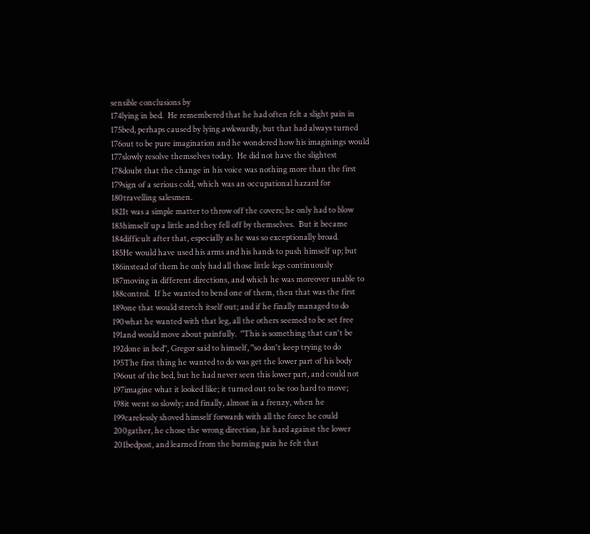sensible conclusions by
174lying in bed.  He remembered that he had often felt a slight pain in
175bed, perhaps caused by lying awkwardly, but that had always turned
176out to be pure imagination and he wondered how his imaginings would
177slowly resolve themselves today.  He did not have the slightest
178doubt that the change in his voice was nothing more than the first
179sign of a serious cold, which was an occupational hazard for
180travelling salesmen.
182It was a simple matter to throw off the covers; he only had to blow
183himself up a little and they fell off by themselves.  But it became
184difficult after that, especially as he was so exceptionally broad.
185He would have used his arms and his hands to push himself up; but
186instead of them he only had all those little legs continuously
187moving in different directions, and which he was moreover unable to
188control.  If he wanted to bend one of them, then that was the first
189one that would stretch itself out; and if he finally managed to do
190what he wanted with that leg, all the others seemed to be set free
191and would move about painfully.  "This is something that can't be
192done in bed", Gregor said to himself, "so don't keep trying to do
195The first thing he wanted to do was get the lower part of his body
196out of the bed, but he had never seen this lower part, and could not
197imagine what it looked like; it turned out to be too hard to move;
198it went so slowly; and finally, almost in a frenzy, when he
199carelessly shoved himself forwards with all the force he could
200gather, he chose the wrong direction, hit hard against the lower
201bedpost, and learned from the burning pain he felt that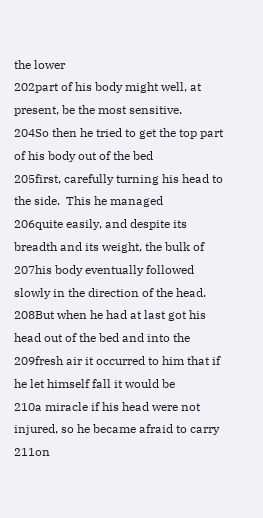the lower
202part of his body might well, at present, be the most sensitive.
204So then he tried to get the top part of his body out of the bed
205first, carefully turning his head to the side.  This he managed
206quite easily, and despite its breadth and its weight, the bulk of
207his body eventually followed slowly in the direction of the head.
208But when he had at last got his head out of the bed and into the
209fresh air it occurred to him that if he let himself fall it would be
210a miracle if his head were not injured, so he became afraid to carry
211on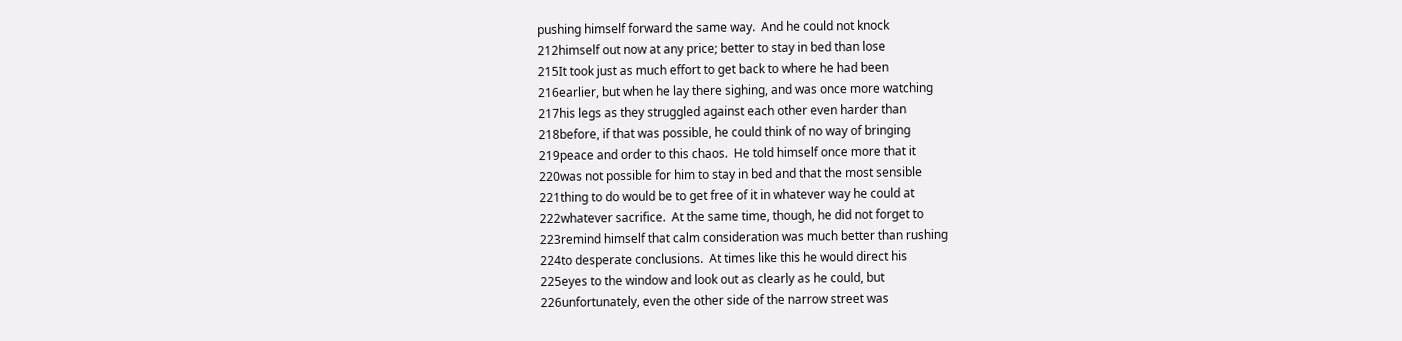pushing himself forward the same way.  And he could not knock
212himself out now at any price; better to stay in bed than lose
215It took just as much effort to get back to where he had been
216earlier, but when he lay there sighing, and was once more watching
217his legs as they struggled against each other even harder than
218before, if that was possible, he could think of no way of bringing
219peace and order to this chaos.  He told himself once more that it
220was not possible for him to stay in bed and that the most sensible
221thing to do would be to get free of it in whatever way he could at
222whatever sacrifice.  At the same time, though, he did not forget to
223remind himself that calm consideration was much better than rushing
224to desperate conclusions.  At times like this he would direct his
225eyes to the window and look out as clearly as he could, but
226unfortunately, even the other side of the narrow street was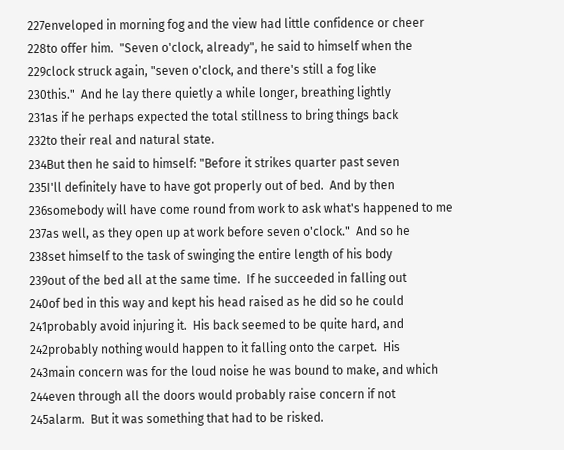227enveloped in morning fog and the view had little confidence or cheer
228to offer him.  "Seven o'clock, already", he said to himself when the
229clock struck again, "seven o'clock, and there's still a fog like
230this."  And he lay there quietly a while longer, breathing lightly
231as if he perhaps expected the total stillness to bring things back
232to their real and natural state.
234But then he said to himself: "Before it strikes quarter past seven
235I'll definitely have to have got properly out of bed.  And by then
236somebody will have come round from work to ask what's happened to me
237as well, as they open up at work before seven o'clock."  And so he
238set himself to the task of swinging the entire length of his body
239out of the bed all at the same time.  If he succeeded in falling out
240of bed in this way and kept his head raised as he did so he could
241probably avoid injuring it.  His back seemed to be quite hard, and
242probably nothing would happen to it falling onto the carpet.  His
243main concern was for the loud noise he was bound to make, and which
244even through all the doors would probably raise concern if not
245alarm.  But it was something that had to be risked.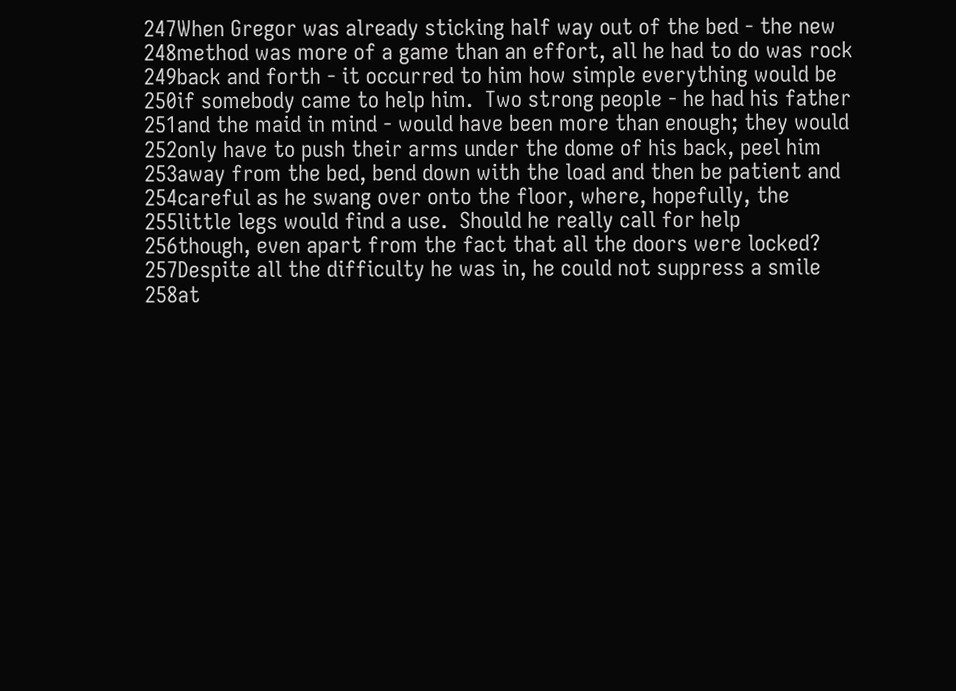247When Gregor was already sticking half way out of the bed - the new
248method was more of a game than an effort, all he had to do was rock
249back and forth - it occurred to him how simple everything would be
250if somebody came to help him.  Two strong people - he had his father
251and the maid in mind - would have been more than enough; they would
252only have to push their arms under the dome of his back, peel him
253away from the bed, bend down with the load and then be patient and
254careful as he swang over onto the floor, where, hopefully, the
255little legs would find a use.  Should he really call for help
256though, even apart from the fact that all the doors were locked?
257Despite all the difficulty he was in, he could not suppress a smile
258at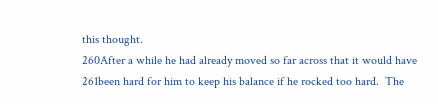this thought.
260After a while he had already moved so far across that it would have
261been hard for him to keep his balance if he rocked too hard.  The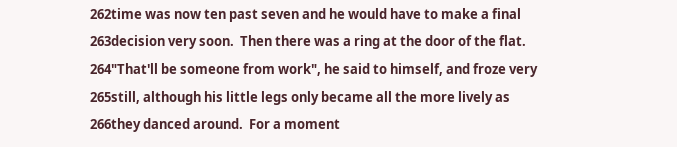262time was now ten past seven and he would have to make a final
263decision very soon.  Then there was a ring at the door of the flat.
264"That'll be someone from work", he said to himself, and froze very
265still, although his little legs only became all the more lively as
266they danced around.  For a moment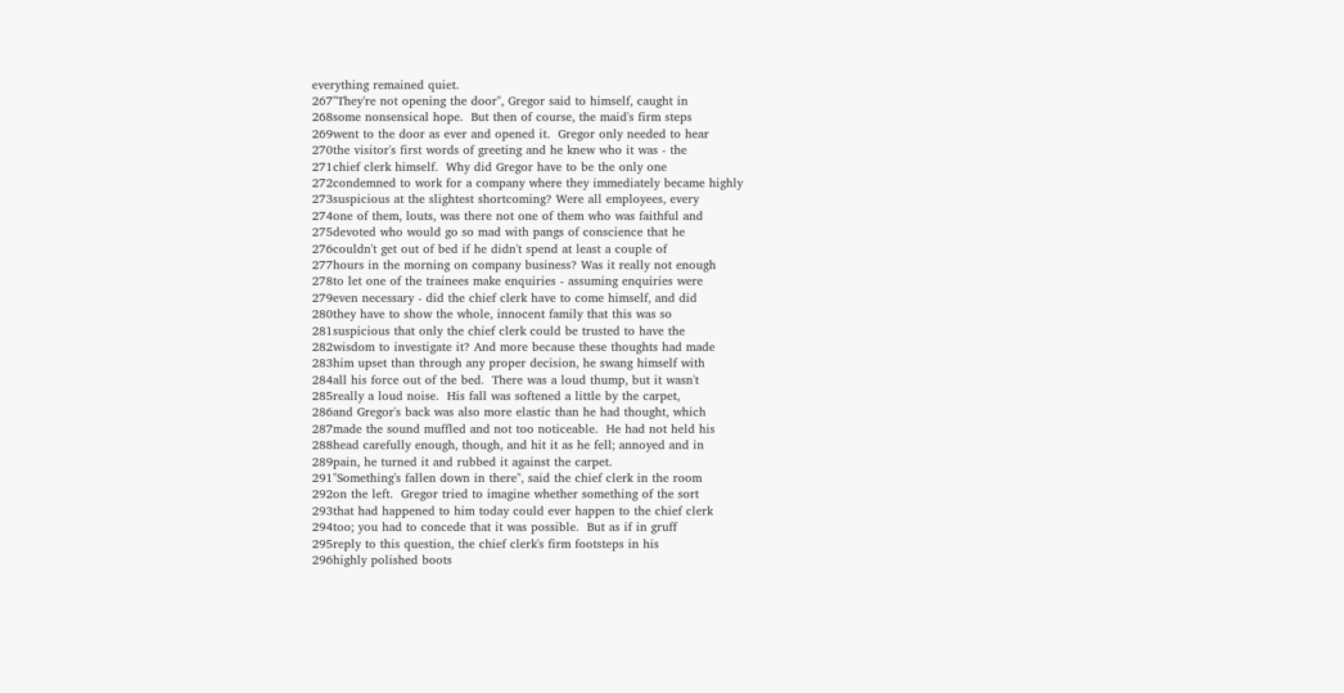everything remained quiet.
267"They're not opening the door", Gregor said to himself, caught in
268some nonsensical hope.  But then of course, the maid's firm steps
269went to the door as ever and opened it.  Gregor only needed to hear
270the visitor's first words of greeting and he knew who it was - the
271chief clerk himself.  Why did Gregor have to be the only one
272condemned to work for a company where they immediately became highly
273suspicious at the slightest shortcoming? Were all employees, every
274one of them, louts, was there not one of them who was faithful and
275devoted who would go so mad with pangs of conscience that he
276couldn't get out of bed if he didn't spend at least a couple of
277hours in the morning on company business? Was it really not enough
278to let one of the trainees make enquiries - assuming enquiries were
279even necessary - did the chief clerk have to come himself, and did
280they have to show the whole, innocent family that this was so
281suspicious that only the chief clerk could be trusted to have the
282wisdom to investigate it? And more because these thoughts had made
283him upset than through any proper decision, he swang himself with
284all his force out of the bed.  There was a loud thump, but it wasn't
285really a loud noise.  His fall was softened a little by the carpet,
286and Gregor's back was also more elastic than he had thought, which
287made the sound muffled and not too noticeable.  He had not held his
288head carefully enough, though, and hit it as he fell; annoyed and in
289pain, he turned it and rubbed it against the carpet.
291"Something's fallen down in there", said the chief clerk in the room
292on the left.  Gregor tried to imagine whether something of the sort
293that had happened to him today could ever happen to the chief clerk
294too; you had to concede that it was possible.  But as if in gruff
295reply to this question, the chief clerk's firm footsteps in his
296highly polished boots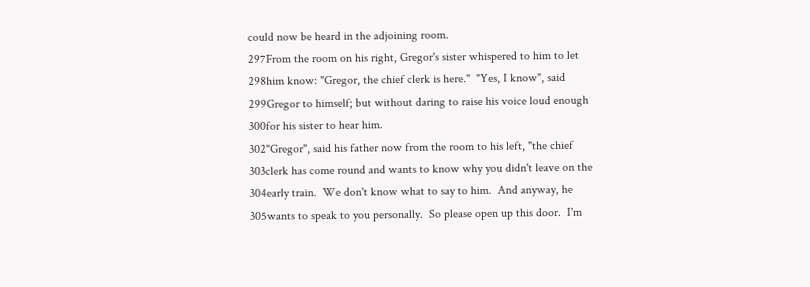could now be heard in the adjoining room.
297From the room on his right, Gregor's sister whispered to him to let
298him know: "Gregor, the chief clerk is here."  "Yes, I know", said
299Gregor to himself; but without daring to raise his voice loud enough
300for his sister to hear him.
302"Gregor", said his father now from the room to his left, "the chief
303clerk has come round and wants to know why you didn't leave on the
304early train.  We don't know what to say to him.  And anyway, he
305wants to speak to you personally.  So please open up this door.  I'm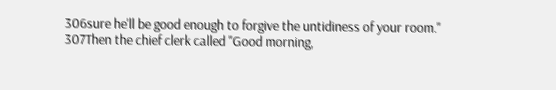306sure he'll be good enough to forgive the untidiness of your room."
307Then the chief clerk called "Good morning,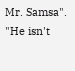Mr. Samsa". "He isn't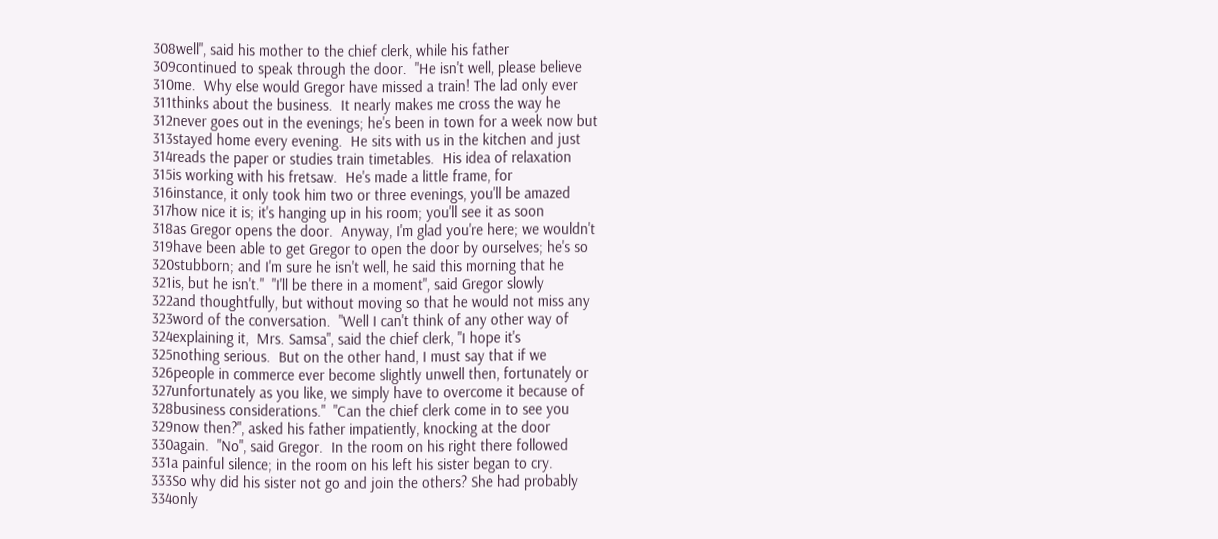308well", said his mother to the chief clerk, while his father
309continued to speak through the door.  "He isn't well, please believe
310me.  Why else would Gregor have missed a train! The lad only ever
311thinks about the business.  It nearly makes me cross the way he
312never goes out in the evenings; he's been in town for a week now but
313stayed home every evening.  He sits with us in the kitchen and just
314reads the paper or studies train timetables.  His idea of relaxation
315is working with his fretsaw.  He's made a little frame, for
316instance, it only took him two or three evenings, you'll be amazed
317how nice it is; it's hanging up in his room; you'll see it as soon
318as Gregor opens the door.  Anyway, I'm glad you're here; we wouldn't
319have been able to get Gregor to open the door by ourselves; he's so
320stubborn; and I'm sure he isn't well, he said this morning that he
321is, but he isn't."  "I'll be there in a moment", said Gregor slowly
322and thoughtfully, but without moving so that he would not miss any
323word of the conversation.  "Well I can't think of any other way of
324explaining it,  Mrs. Samsa", said the chief clerk, "I hope it's
325nothing serious.  But on the other hand, I must say that if we
326people in commerce ever become slightly unwell then, fortunately or
327unfortunately as you like, we simply have to overcome it because of
328business considerations."  "Can the chief clerk come in to see you
329now then?", asked his father impatiently, knocking at the door
330again.  "No", said Gregor.  In the room on his right there followed
331a painful silence; in the room on his left his sister began to cry.
333So why did his sister not go and join the others? She had probably
334only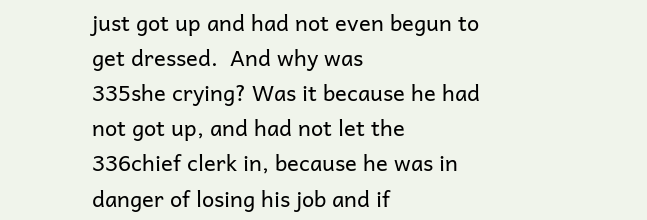just got up and had not even begun to get dressed.  And why was
335she crying? Was it because he had not got up, and had not let the
336chief clerk in, because he was in danger of losing his job and if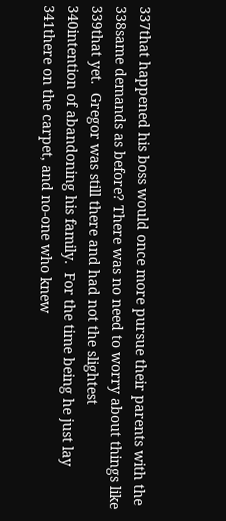337that happened his boss would once more pursue their parents with the
338same demands as before? There was no need to worry about things like
339that yet.  Gregor was still there and had not the slightest
340intention of abandoning his family.  For the time being he just lay
341there on the carpet, and no-one who knew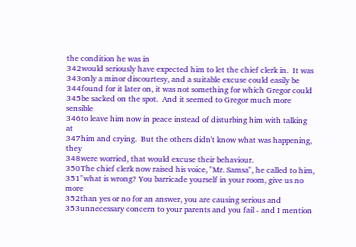the condition he was in
342would seriously have expected him to let the chief clerk in.  It was
343only a minor discourtesy, and a suitable excuse could easily be
344found for it later on, it was not something for which Gregor could
345be sacked on the spot.  And it seemed to Gregor much more sensible
346to leave him now in peace instead of disturbing him with talking at
347him and crying.  But the others didn't know what was happening, they
348were worried, that would excuse their behaviour.
350The chief clerk now raised his voice, "Mr. Samsa", he called to him,
351"what is wrong? You barricade yourself in your room, give us no more
352than yes or no for an answer, you are causing serious and
353unnecessary concern to your parents and you fail - and I mention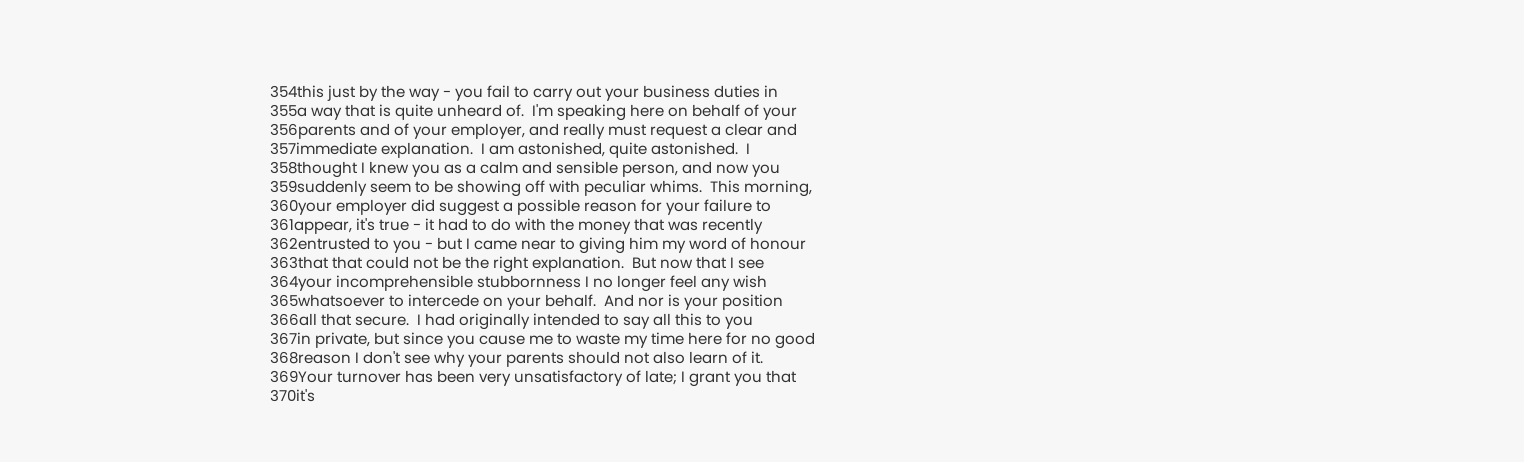354this just by the way - you fail to carry out your business duties in
355a way that is quite unheard of.  I'm speaking here on behalf of your
356parents and of your employer, and really must request a clear and
357immediate explanation.  I am astonished, quite astonished.  I
358thought I knew you as a calm and sensible person, and now you
359suddenly seem to be showing off with peculiar whims.  This morning,
360your employer did suggest a possible reason for your failure to
361appear, it's true - it had to do with the money that was recently
362entrusted to you - but I came near to giving him my word of honour
363that that could not be the right explanation.  But now that I see
364your incomprehensible stubbornness I no longer feel any wish
365whatsoever to intercede on your behalf.  And nor is your position
366all that secure.  I had originally intended to say all this to you
367in private, but since you cause me to waste my time here for no good
368reason I don't see why your parents should not also learn of it.
369Your turnover has been very unsatisfactory of late; I grant you that
370it's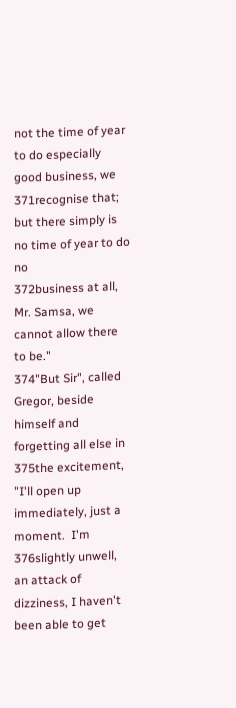not the time of year to do especially good business, we
371recognise that; but there simply is no time of year to do no
372business at all,  Mr. Samsa, we cannot allow there to be."
374"But Sir", called Gregor, beside himself and forgetting all else in
375the excitement, "I'll open up immediately, just a moment.  I'm
376slightly unwell, an attack of dizziness, I haven't been able to get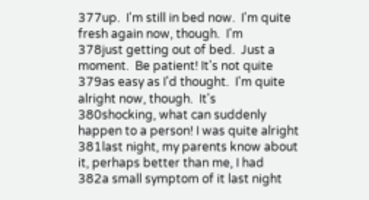377up.  I'm still in bed now.  I'm quite fresh again now, though.  I'm
378just getting out of bed.  Just a moment.  Be patient! It's not quite
379as easy as I'd thought.  I'm quite alright now, though.  It's
380shocking, what can suddenly happen to a person! I was quite alright
381last night, my parents know about it, perhaps better than me, I had
382a small symptom of it last night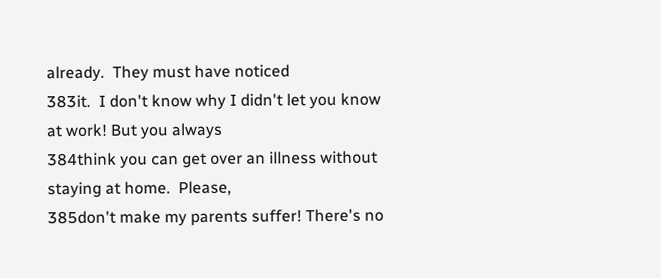already.  They must have noticed
383it.  I don't know why I didn't let you know at work! But you always
384think you can get over an illness without staying at home.  Please,
385don't make my parents suffer! There's no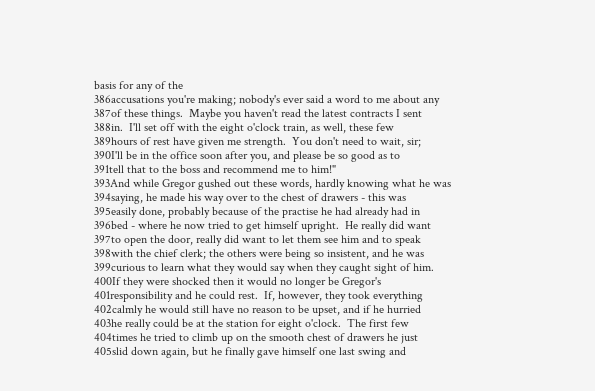basis for any of the
386accusations you're making; nobody's ever said a word to me about any
387of these things.  Maybe you haven't read the latest contracts I sent
388in.  I'll set off with the eight o'clock train, as well, these few
389hours of rest have given me strength.  You don't need to wait, sir;
390I'll be in the office soon after you, and please be so good as to
391tell that to the boss and recommend me to him!"
393And while Gregor gushed out these words, hardly knowing what he was
394saying, he made his way over to the chest of drawers - this was
395easily done, probably because of the practise he had already had in
396bed - where he now tried to get himself upright.  He really did want
397to open the door, really did want to let them see him and to speak
398with the chief clerk; the others were being so insistent, and he was
399curious to learn what they would say when they caught sight of him.
400If they were shocked then it would no longer be Gregor's
401responsibility and he could rest.  If, however, they took everything
402calmly he would still have no reason to be upset, and if he hurried
403he really could be at the station for eight o'clock.  The first few
404times he tried to climb up on the smooth chest of drawers he just
405slid down again, but he finally gave himself one last swing and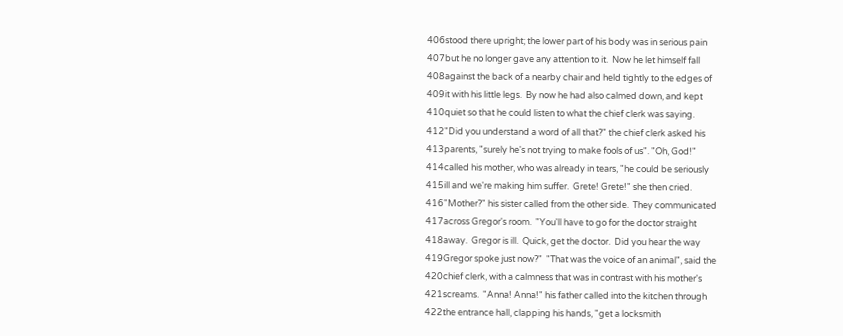406stood there upright; the lower part of his body was in serious pain
407but he no longer gave any attention to it.  Now he let himself fall
408against the back of a nearby chair and held tightly to the edges of
409it with his little legs.  By now he had also calmed down, and kept
410quiet so that he could listen to what the chief clerk was saying.
412"Did you understand a word of all that?" the chief clerk asked his
413parents, "surely he's not trying to make fools of us". "Oh, God!"
414called his mother, who was already in tears, "he could be seriously
415ill and we're making him suffer.  Grete! Grete!" she then cried.
416"Mother?" his sister called from the other side.  They communicated
417across Gregor's room.  "You'll have to go for the doctor straight
418away.  Gregor is ill.  Quick, get the doctor.  Did you hear the way
419Gregor spoke just now?"  "That was the voice of an animal", said the
420chief clerk, with a calmness that was in contrast with his mother's
421screams.  "Anna! Anna!" his father called into the kitchen through
422the entrance hall, clapping his hands, "get a locksmith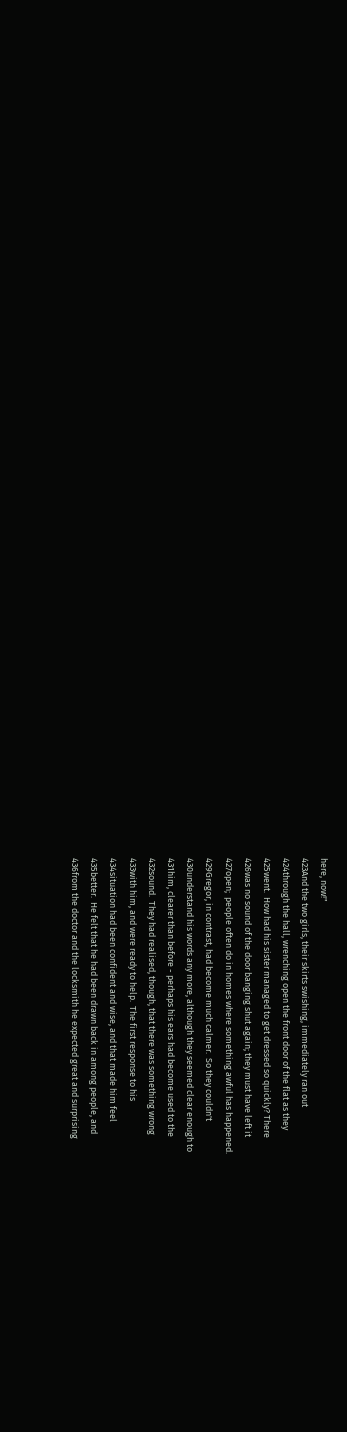here, now!"
423And the two girls, their skirts swishing, immediately ran out
424through the hall, wrenching open the front door of the flat as they
425went.  How had his sister managed to get dressed so quickly? There
426was no sound of the door banging shut again; they must have left it
427open;  people often do in homes where something awful has happened.
429Gregor, in contrast, had become much calmer.  So they couldn't
430understand his words any more, although they seemed clear enough to
431him, clearer than before - perhaps his ears had become used to the
432sound.  They had realised, though, that there was something wrong
433with him, and were ready to help.  The first response to his
434situation had been confident and wise, and that made him feel
435better.  He felt that he had been drawn back in among people, and
436from the doctor and the locksmith he expected great and surprising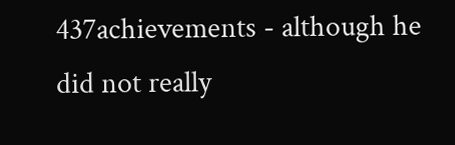437achievements - although he did not really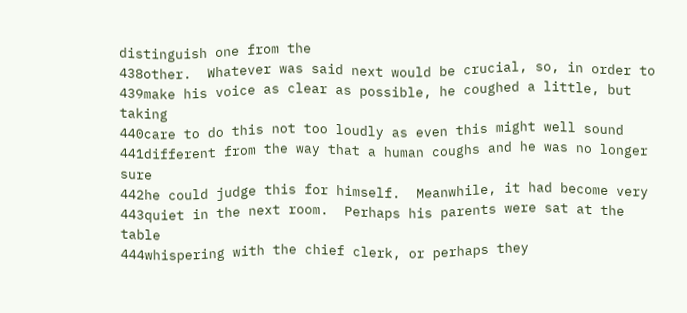distinguish one from the
438other.  Whatever was said next would be crucial, so, in order to
439make his voice as clear as possible, he coughed a little, but taking
440care to do this not too loudly as even this might well sound
441different from the way that a human coughs and he was no longer sure
442he could judge this for himself.  Meanwhile, it had become very
443quiet in the next room.  Perhaps his parents were sat at the table
444whispering with the chief clerk, or perhaps they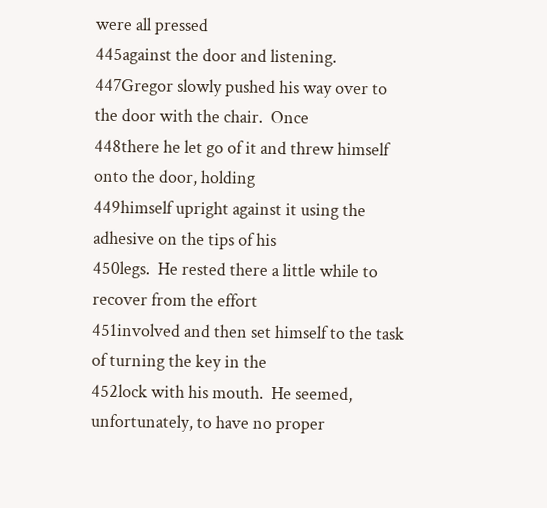were all pressed
445against the door and listening.
447Gregor slowly pushed his way over to the door with the chair.  Once
448there he let go of it and threw himself onto the door, holding
449himself upright against it using the adhesive on the tips of his
450legs.  He rested there a little while to recover from the effort
451involved and then set himself to the task of turning the key in the
452lock with his mouth.  He seemed, unfortunately, to have no proper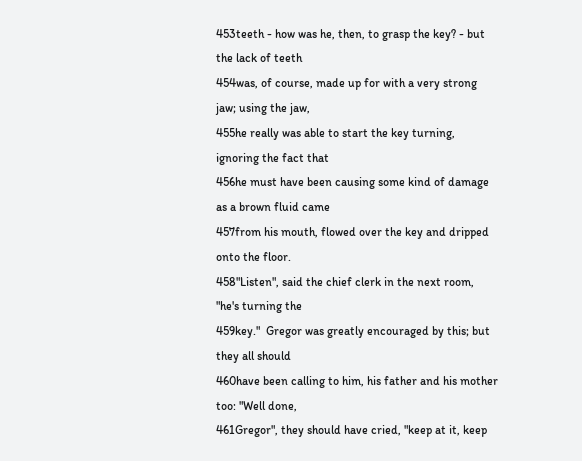453teeth - how was he, then, to grasp the key? - but the lack of teeth
454was, of course, made up for with a very strong jaw; using the jaw,
455he really was able to start the key turning, ignoring the fact that
456he must have been causing some kind of damage as a brown fluid came
457from his mouth, flowed over the key and dripped onto the floor.
458"Listen", said the chief clerk in the next room, "he's turning the
459key."  Gregor was greatly encouraged by this; but they all should
460have been calling to him, his father and his mother too: "Well done,
461Gregor", they should have cried, "keep at it, keep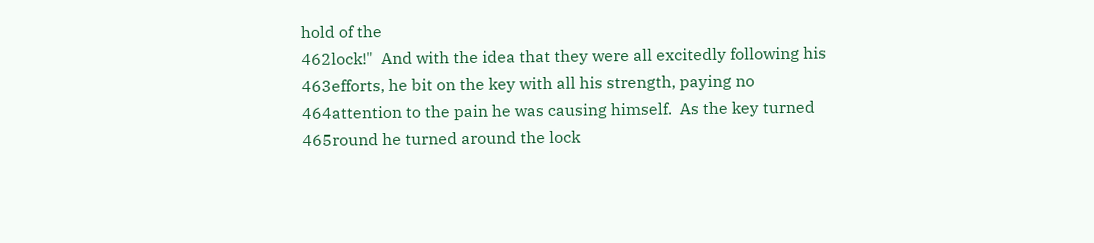hold of the
462lock!"  And with the idea that they were all excitedly following his
463efforts, he bit on the key with all his strength, paying no
464attention to the pain he was causing himself.  As the key turned
465round he turned around the lock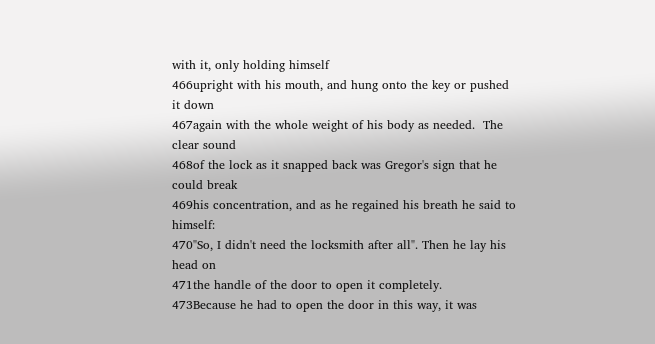with it, only holding himself
466upright with his mouth, and hung onto the key or pushed it down
467again with the whole weight of his body as needed.  The clear sound
468of the lock as it snapped back was Gregor's sign that he could break
469his concentration, and as he regained his breath he said to himself:
470"So, I didn't need the locksmith after all". Then he lay his head on
471the handle of the door to open it completely.
473Because he had to open the door in this way, it was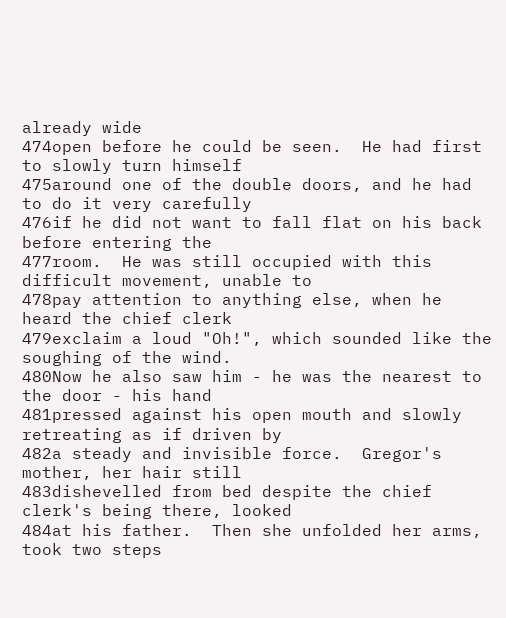already wide
474open before he could be seen.  He had first to slowly turn himself
475around one of the double doors, and he had to do it very carefully
476if he did not want to fall flat on his back before entering the
477room.  He was still occupied with this difficult movement, unable to
478pay attention to anything else, when he heard the chief clerk
479exclaim a loud "Oh!", which sounded like the soughing of the wind.
480Now he also saw him - he was the nearest to the door - his hand
481pressed against his open mouth and slowly retreating as if driven by
482a steady and invisible force.  Gregor's mother, her hair still
483dishevelled from bed despite the chief clerk's being there, looked
484at his father.  Then she unfolded her arms, took two steps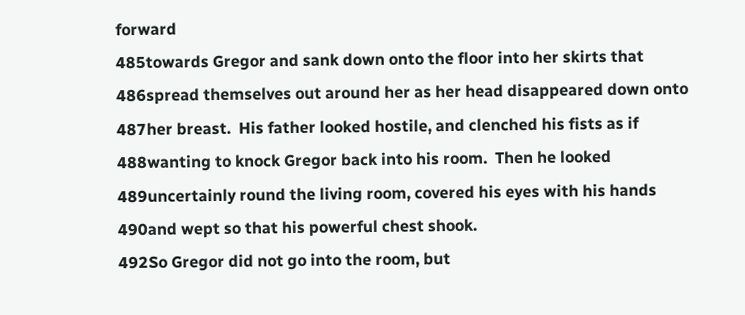forward
485towards Gregor and sank down onto the floor into her skirts that
486spread themselves out around her as her head disappeared down onto
487her breast.  His father looked hostile, and clenched his fists as if
488wanting to knock Gregor back into his room.  Then he looked
489uncertainly round the living room, covered his eyes with his hands
490and wept so that his powerful chest shook.
492So Gregor did not go into the room, but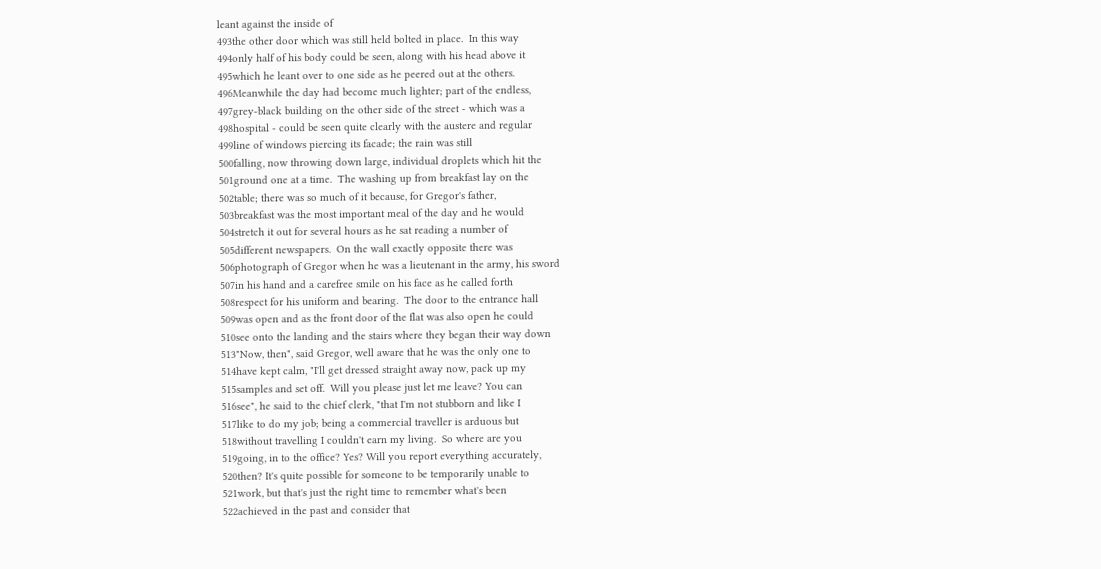leant against the inside of
493the other door which was still held bolted in place.  In this way
494only half of his body could be seen, along with his head above it
495which he leant over to one side as he peered out at the others.
496Meanwhile the day had become much lighter; part of the endless,
497grey-black building on the other side of the street - which was a
498hospital - could be seen quite clearly with the austere and regular
499line of windows piercing its facade; the rain was still
500falling, now throwing down large, individual droplets which hit the
501ground one at a time.  The washing up from breakfast lay on the
502table; there was so much of it because, for Gregor's father,
503breakfast was the most important meal of the day and he would
504stretch it out for several hours as he sat reading a number of
505different newspapers.  On the wall exactly opposite there was
506photograph of Gregor when he was a lieutenant in the army, his sword
507in his hand and a carefree smile on his face as he called forth
508respect for his uniform and bearing.  The door to the entrance hall
509was open and as the front door of the flat was also open he could
510see onto the landing and the stairs where they began their way down
513"Now, then", said Gregor, well aware that he was the only one to
514have kept calm, "I'll get dressed straight away now, pack up my
515samples and set off.  Will you please just let me leave? You can
516see", he said to the chief clerk, "that I'm not stubborn and like I
517like to do my job; being a commercial traveller is arduous but
518without travelling I couldn't earn my living.  So where are you
519going, in to the office? Yes? Will you report everything accurately,
520then? It's quite possible for someone to be temporarily unable to
521work, but that's just the right time to remember what's been
522achieved in the past and consider that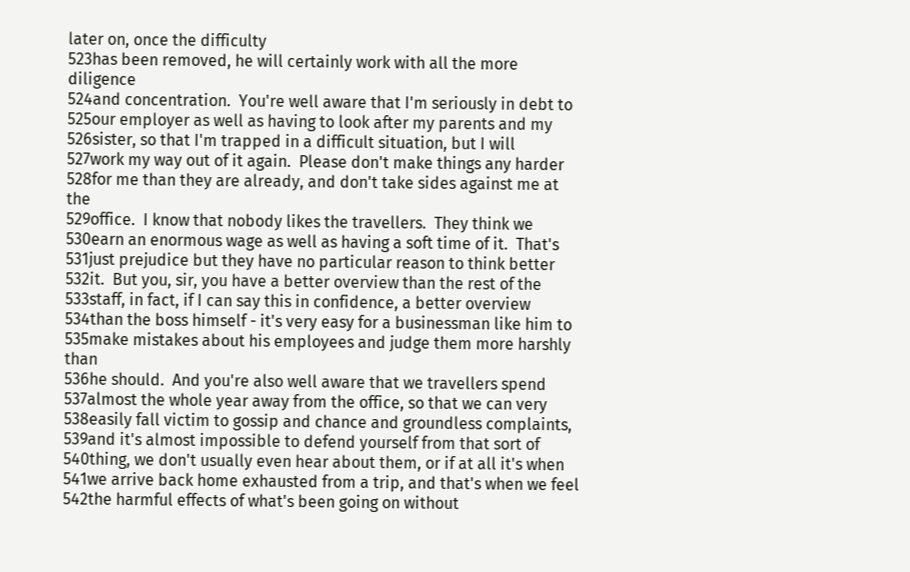later on, once the difficulty
523has been removed, he will certainly work with all the more diligence
524and concentration.  You're well aware that I'm seriously in debt to
525our employer as well as having to look after my parents and my
526sister, so that I'm trapped in a difficult situation, but I will
527work my way out of it again.  Please don't make things any harder
528for me than they are already, and don't take sides against me at the
529office.  I know that nobody likes the travellers.  They think we
530earn an enormous wage as well as having a soft time of it.  That's
531just prejudice but they have no particular reason to think better
532it.  But you, sir, you have a better overview than the rest of the
533staff, in fact, if I can say this in confidence, a better overview
534than the boss himself - it's very easy for a businessman like him to
535make mistakes about his employees and judge them more harshly than
536he should.  And you're also well aware that we travellers spend
537almost the whole year away from the office, so that we can very
538easily fall victim to gossip and chance and groundless complaints,
539and it's almost impossible to defend yourself from that sort of
540thing, we don't usually even hear about them, or if at all it's when
541we arrive back home exhausted from a trip, and that's when we feel
542the harmful effects of what's been going on without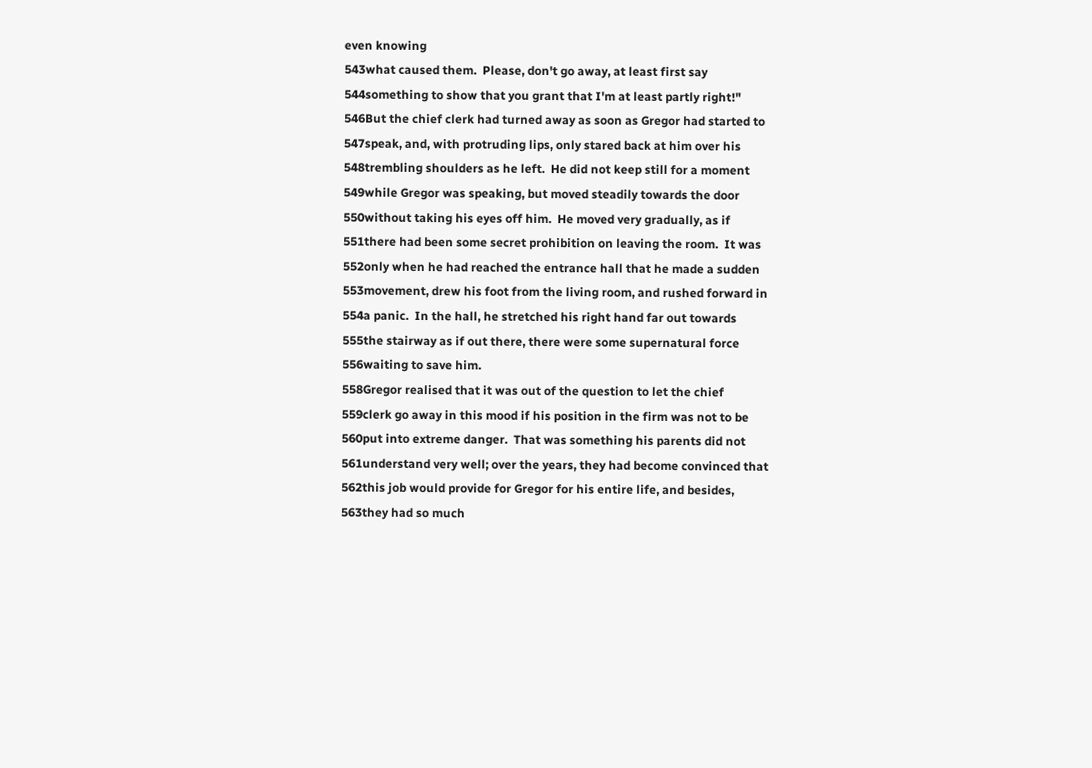even knowing
543what caused them.  Please, don't go away, at least first say
544something to show that you grant that I'm at least partly right!"
546But the chief clerk had turned away as soon as Gregor had started to
547speak, and, with protruding lips, only stared back at him over his
548trembling shoulders as he left.  He did not keep still for a moment
549while Gregor was speaking, but moved steadily towards the door
550without taking his eyes off him.  He moved very gradually, as if
551there had been some secret prohibition on leaving the room.  It was
552only when he had reached the entrance hall that he made a sudden
553movement, drew his foot from the living room, and rushed forward in
554a panic.  In the hall, he stretched his right hand far out towards
555the stairway as if out there, there were some supernatural force
556waiting to save him.
558Gregor realised that it was out of the question to let the chief
559clerk go away in this mood if his position in the firm was not to be
560put into extreme danger.  That was something his parents did not
561understand very well; over the years, they had become convinced that
562this job would provide for Gregor for his entire life, and besides,
563they had so much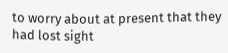to worry about at present that they had lost sight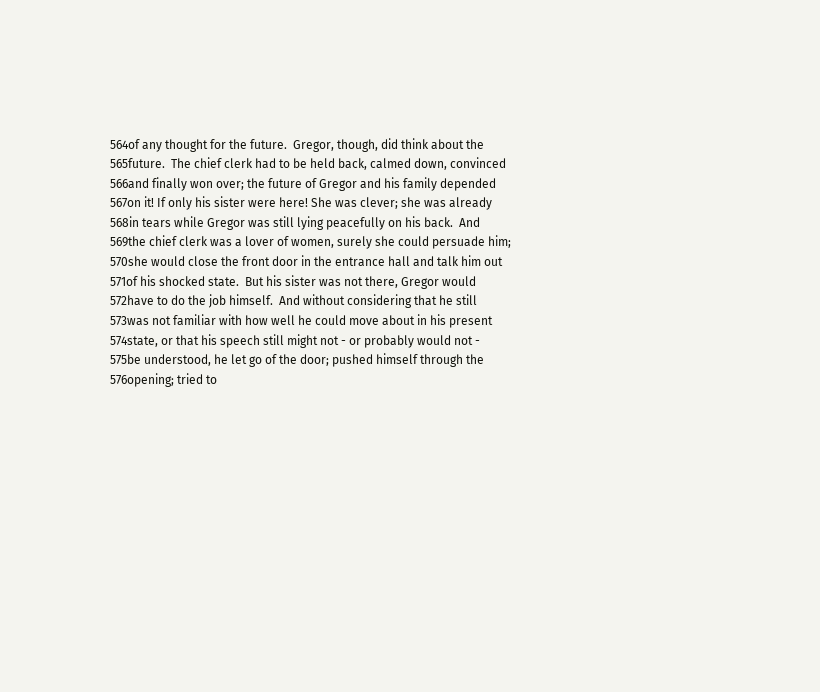564of any thought for the future.  Gregor, though, did think about the
565future.  The chief clerk had to be held back, calmed down, convinced
566and finally won over; the future of Gregor and his family depended
567on it! If only his sister were here! She was clever; she was already
568in tears while Gregor was still lying peacefully on his back.  And
569the chief clerk was a lover of women, surely she could persuade him;
570she would close the front door in the entrance hall and talk him out
571of his shocked state.  But his sister was not there, Gregor would
572have to do the job himself.  And without considering that he still
573was not familiar with how well he could move about in his present
574state, or that his speech still might not - or probably would not -
575be understood, he let go of the door; pushed himself through the
576opening; tried to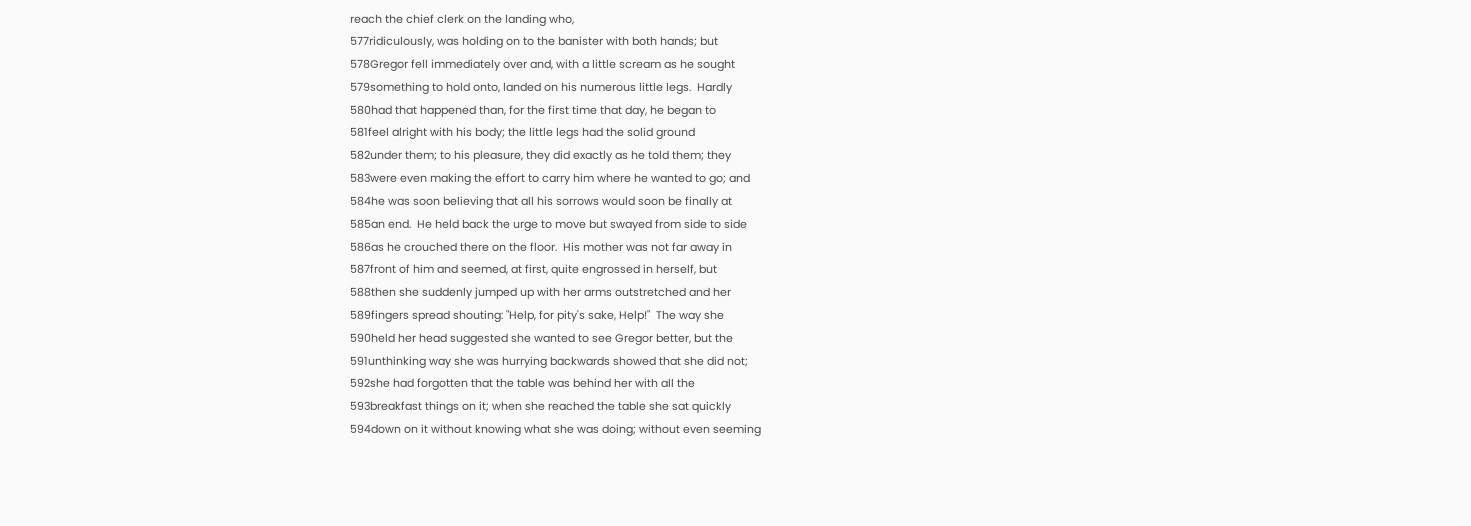reach the chief clerk on the landing who,
577ridiculously, was holding on to the banister with both hands; but
578Gregor fell immediately over and, with a little scream as he sought
579something to hold onto, landed on his numerous little legs.  Hardly
580had that happened than, for the first time that day, he began to
581feel alright with his body; the little legs had the solid ground
582under them; to his pleasure, they did exactly as he told them; they
583were even making the effort to carry him where he wanted to go; and
584he was soon believing that all his sorrows would soon be finally at
585an end.  He held back the urge to move but swayed from side to side
586as he crouched there on the floor.  His mother was not far away in
587front of him and seemed, at first, quite engrossed in herself, but
588then she suddenly jumped up with her arms outstretched and her
589fingers spread shouting: "Help, for pity's sake, Help!"  The way she
590held her head suggested she wanted to see Gregor better, but the
591unthinking way she was hurrying backwards showed that she did not;
592she had forgotten that the table was behind her with all the
593breakfast things on it; when she reached the table she sat quickly
594down on it without knowing what she was doing; without even seeming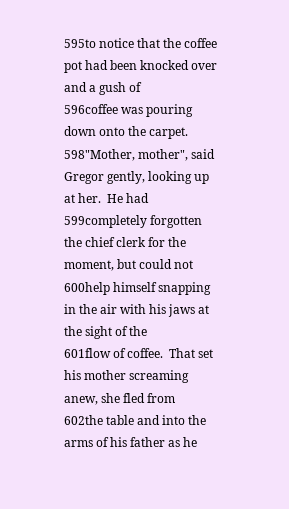595to notice that the coffee pot had been knocked over and a gush of
596coffee was pouring down onto the carpet.
598"Mother, mother", said Gregor gently, looking up at her.  He had
599completely forgotten the chief clerk for the moment, but could not
600help himself snapping in the air with his jaws at the sight of the
601flow of coffee.  That set his mother screaming anew, she fled from
602the table and into the arms of his father as he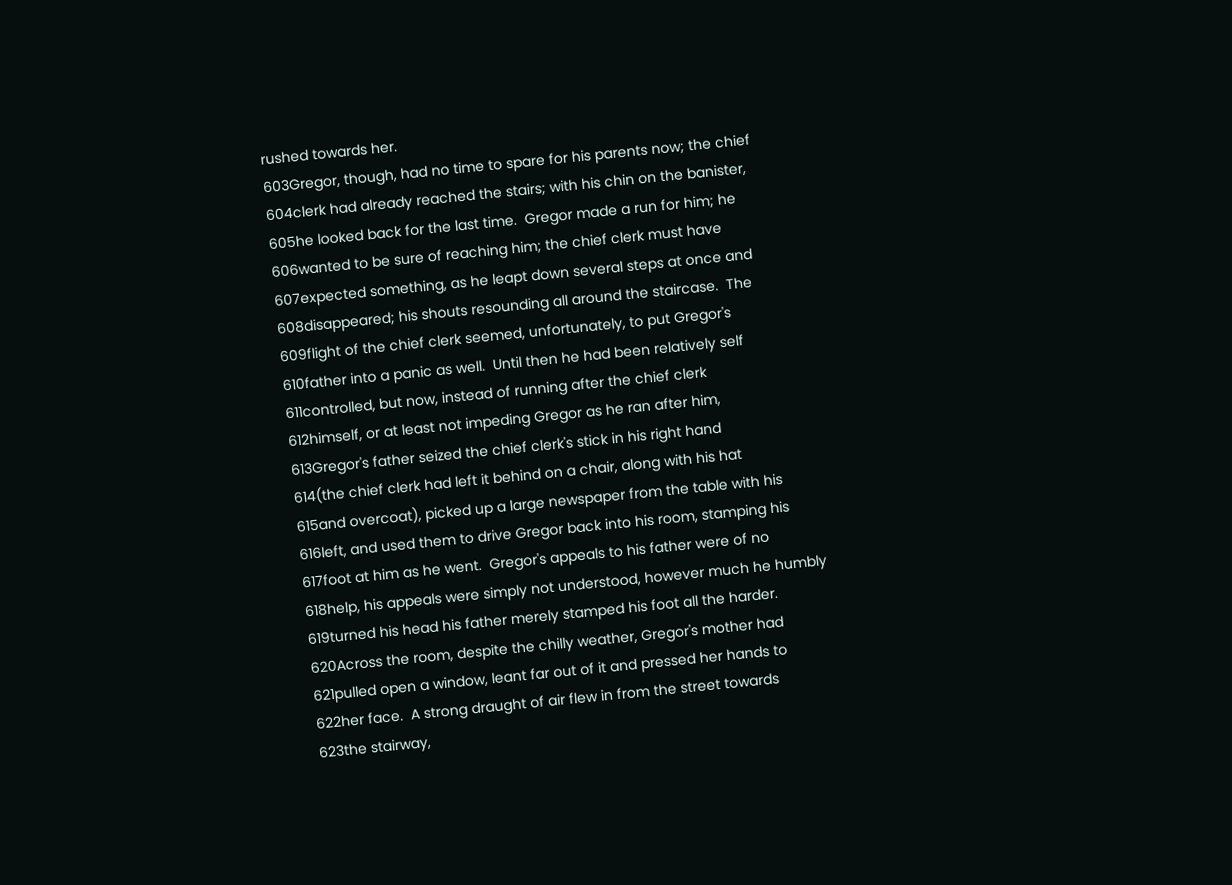rushed towards her.
603Gregor, though, had no time to spare for his parents now; the chief
604clerk had already reached the stairs; with his chin on the banister,
605he looked back for the last time.  Gregor made a run for him; he
606wanted to be sure of reaching him; the chief clerk must have
607expected something, as he leapt down several steps at once and
608disappeared; his shouts resounding all around the staircase.  The
609flight of the chief clerk seemed, unfortunately, to put Gregor's
610father into a panic as well.  Until then he had been relatively self
611controlled, but now, instead of running after the chief clerk
612himself, or at least not impeding Gregor as he ran after him,
613Gregor's father seized the chief clerk's stick in his right hand
614(the chief clerk had left it behind on a chair, along with his hat
615and overcoat), picked up a large newspaper from the table with his
616left, and used them to drive Gregor back into his room, stamping his
617foot at him as he went.  Gregor's appeals to his father were of no
618help, his appeals were simply not understood, however much he humbly
619turned his head his father merely stamped his foot all the harder.
620Across the room, despite the chilly weather, Gregor's mother had
621pulled open a window, leant far out of it and pressed her hands to
622her face.  A strong draught of air flew in from the street towards
623the stairway,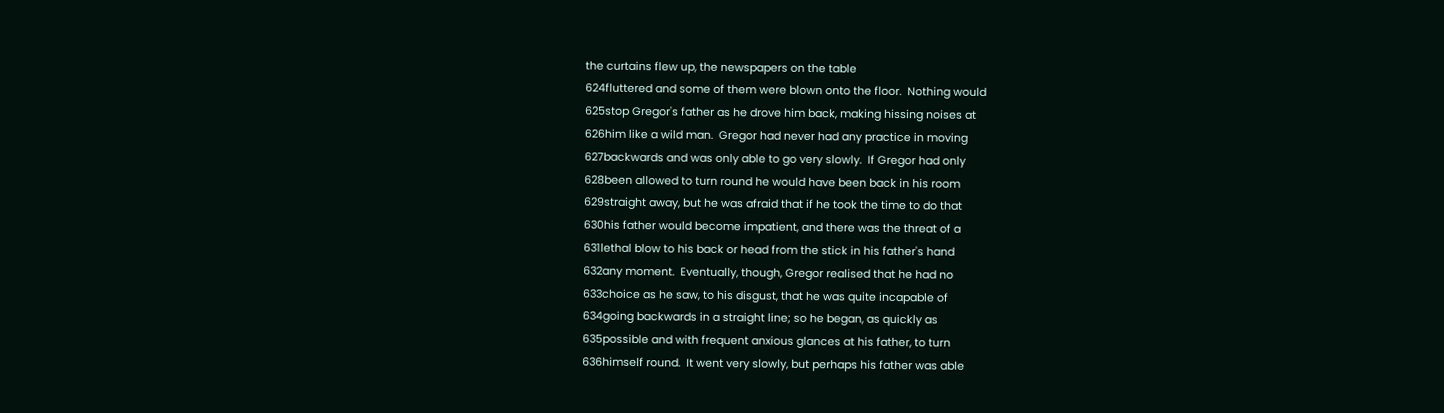the curtains flew up, the newspapers on the table
624fluttered and some of them were blown onto the floor.  Nothing would
625stop Gregor's father as he drove him back, making hissing noises at
626him like a wild man.  Gregor had never had any practice in moving
627backwards and was only able to go very slowly.  If Gregor had only
628been allowed to turn round he would have been back in his room
629straight away, but he was afraid that if he took the time to do that
630his father would become impatient, and there was the threat of a
631lethal blow to his back or head from the stick in his father's hand
632any moment.  Eventually, though, Gregor realised that he had no
633choice as he saw, to his disgust, that he was quite incapable of
634going backwards in a straight line; so he began, as quickly as
635possible and with frequent anxious glances at his father, to turn
636himself round.  It went very slowly, but perhaps his father was able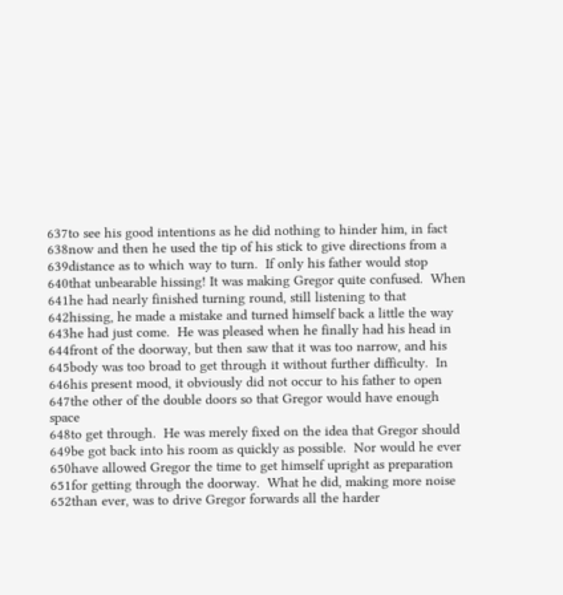637to see his good intentions as he did nothing to hinder him, in fact
638now and then he used the tip of his stick to give directions from a
639distance as to which way to turn.  If only his father would stop
640that unbearable hissing! It was making Gregor quite confused.  When
641he had nearly finished turning round, still listening to that
642hissing, he made a mistake and turned himself back a little the way
643he had just come.  He was pleased when he finally had his head in
644front of the doorway, but then saw that it was too narrow, and his
645body was too broad to get through it without further difficulty.  In
646his present mood, it obviously did not occur to his father to open
647the other of the double doors so that Gregor would have enough space
648to get through.  He was merely fixed on the idea that Gregor should
649be got back into his room as quickly as possible.  Nor would he ever
650have allowed Gregor the time to get himself upright as preparation
651for getting through the doorway.  What he did, making more noise
652than ever, was to drive Gregor forwards all the harder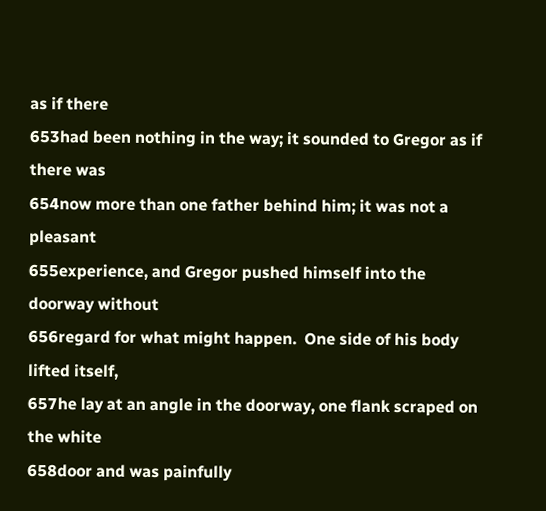as if there
653had been nothing in the way; it sounded to Gregor as if there was
654now more than one father behind him; it was not a pleasant
655experience, and Gregor pushed himself into the doorway without
656regard for what might happen.  One side of his body lifted itself,
657he lay at an angle in the doorway, one flank scraped on the white
658door and was painfully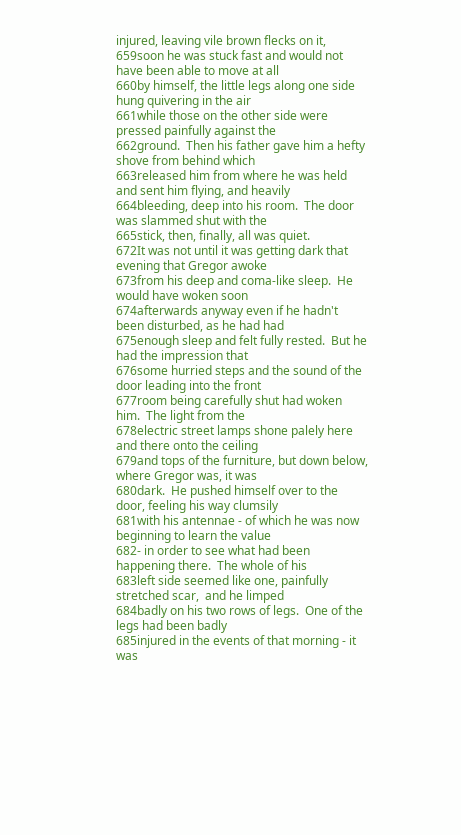injured, leaving vile brown flecks on it,
659soon he was stuck fast and would not have been able to move at all
660by himself, the little legs along one side hung quivering in the air
661while those on the other side were pressed painfully against the
662ground.  Then his father gave him a hefty shove from behind which
663released him from where he was held and sent him flying, and heavily
664bleeding, deep into his room.  The door was slammed shut with the
665stick, then, finally, all was quiet.
672It was not until it was getting dark that evening that Gregor awoke
673from his deep and coma-like sleep.  He would have woken soon
674afterwards anyway even if he hadn't been disturbed, as he had had
675enough sleep and felt fully rested.  But he had the impression that
676some hurried steps and the sound of the door leading into the front
677room being carefully shut had woken him.  The light from the
678electric street lamps shone palely here and there onto the ceiling
679and tops of the furniture, but down below, where Gregor was, it was
680dark.  He pushed himself over to the door, feeling his way clumsily
681with his antennae - of which he was now beginning to learn the value
682- in order to see what had been happening there.  The whole of his
683left side seemed like one, painfully stretched scar,  and he limped
684badly on his two rows of legs.  One of the legs had been badly
685injured in the events of that morning - it was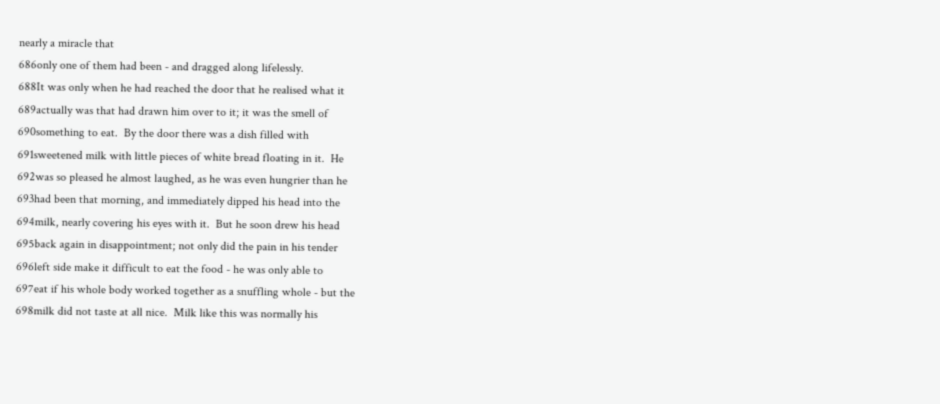nearly a miracle that
686only one of them had been - and dragged along lifelessly.
688It was only when he had reached the door that he realised what it
689actually was that had drawn him over to it; it was the smell of
690something to eat.  By the door there was a dish filled with
691sweetened milk with little pieces of white bread floating in it.  He
692was so pleased he almost laughed, as he was even hungrier than he
693had been that morning, and immediately dipped his head into the
694milk, nearly covering his eyes with it.  But he soon drew his head
695back again in disappointment; not only did the pain in his tender
696left side make it difficult to eat the food - he was only able to
697eat if his whole body worked together as a snuffling whole - but the
698milk did not taste at all nice.  Milk like this was normally his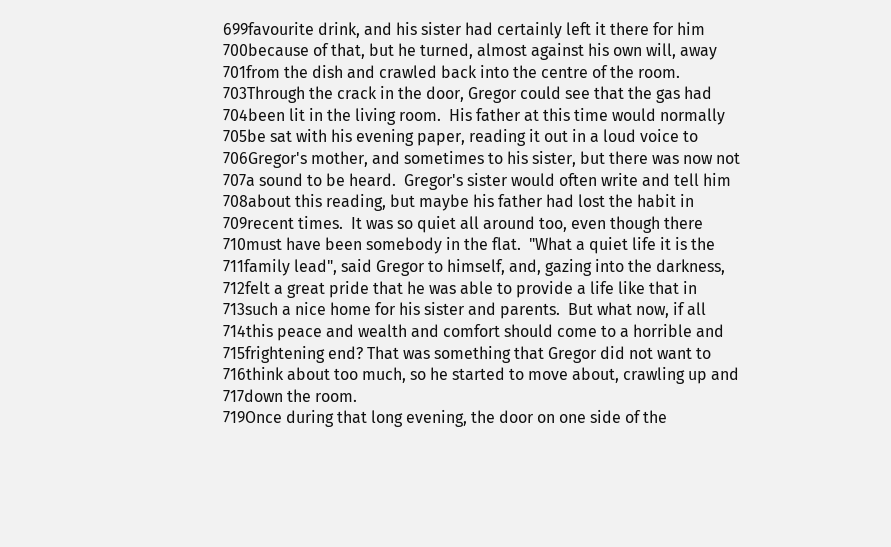699favourite drink, and his sister had certainly left it there for him
700because of that, but he turned, almost against his own will, away
701from the dish and crawled back into the centre of the room.
703Through the crack in the door, Gregor could see that the gas had
704been lit in the living room.  His father at this time would normally
705be sat with his evening paper, reading it out in a loud voice to
706Gregor's mother, and sometimes to his sister, but there was now not
707a sound to be heard.  Gregor's sister would often write and tell him
708about this reading, but maybe his father had lost the habit in
709recent times.  It was so quiet all around too, even though there
710must have been somebody in the flat.  "What a quiet life it is the
711family lead", said Gregor to himself, and, gazing into the darkness,
712felt a great pride that he was able to provide a life like that in
713such a nice home for his sister and parents.  But what now, if all
714this peace and wealth and comfort should come to a horrible and
715frightening end? That was something that Gregor did not want to
716think about too much, so he started to move about, crawling up and
717down the room.
719Once during that long evening, the door on one side of the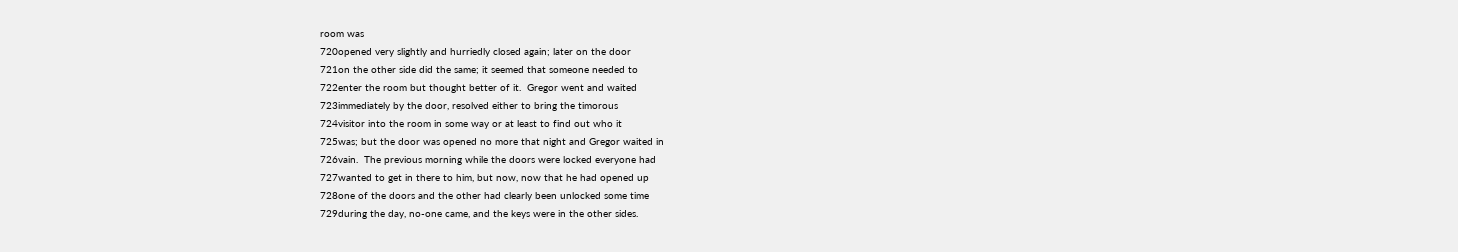room was
720opened very slightly and hurriedly closed again; later on the door
721on the other side did the same; it seemed that someone needed to
722enter the room but thought better of it.  Gregor went and waited
723immediately by the door, resolved either to bring the timorous
724visitor into the room in some way or at least to find out who it
725was; but the door was opened no more that night and Gregor waited in
726vain.  The previous morning while the doors were locked everyone had
727wanted to get in there to him, but now, now that he had opened up
728one of the doors and the other had clearly been unlocked some time
729during the day, no-one came, and the keys were in the other sides.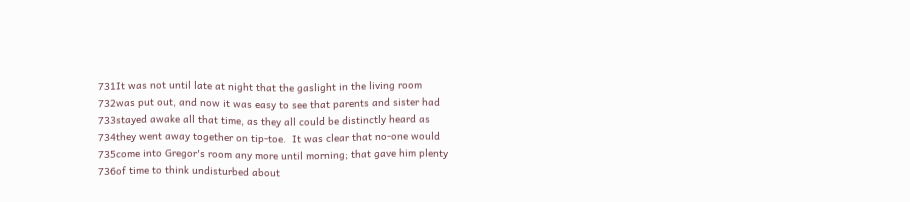731It was not until late at night that the gaslight in the living room
732was put out, and now it was easy to see that parents and sister had
733stayed awake all that time, as they all could be distinctly heard as
734they went away together on tip-toe.  It was clear that no-one would
735come into Gregor's room any more until morning; that gave him plenty
736of time to think undisturbed about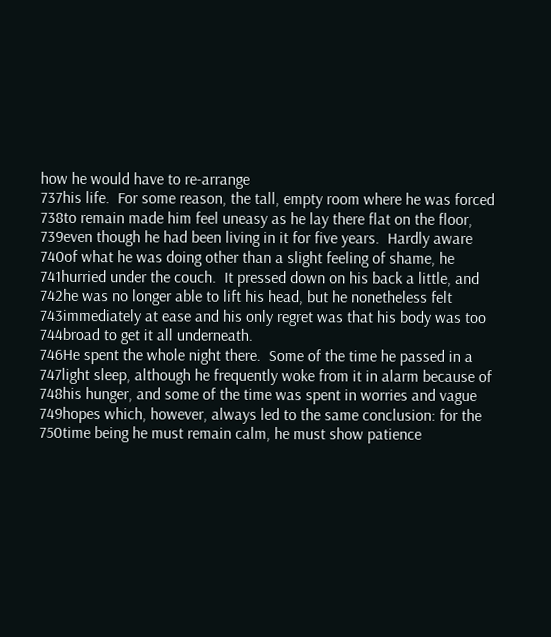how he would have to re-arrange
737his life.  For some reason, the tall, empty room where he was forced
738to remain made him feel uneasy as he lay there flat on the floor,
739even though he had been living in it for five years.  Hardly aware
740of what he was doing other than a slight feeling of shame, he
741hurried under the couch.  It pressed down on his back a little, and
742he was no longer able to lift his head, but he nonetheless felt
743immediately at ease and his only regret was that his body was too
744broad to get it all underneath.
746He spent the whole night there.  Some of the time he passed in a
747light sleep, although he frequently woke from it in alarm because of
748his hunger, and some of the time was spent in worries and vague
749hopes which, however, always led to the same conclusion: for the
750time being he must remain calm, he must show patience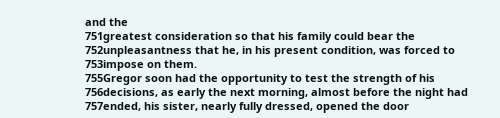and the
751greatest consideration so that his family could bear the
752unpleasantness that he, in his present condition, was forced to
753impose on them.
755Gregor soon had the opportunity to test the strength of his
756decisions, as early the next morning, almost before the night had
757ended, his sister, nearly fully dressed, opened the door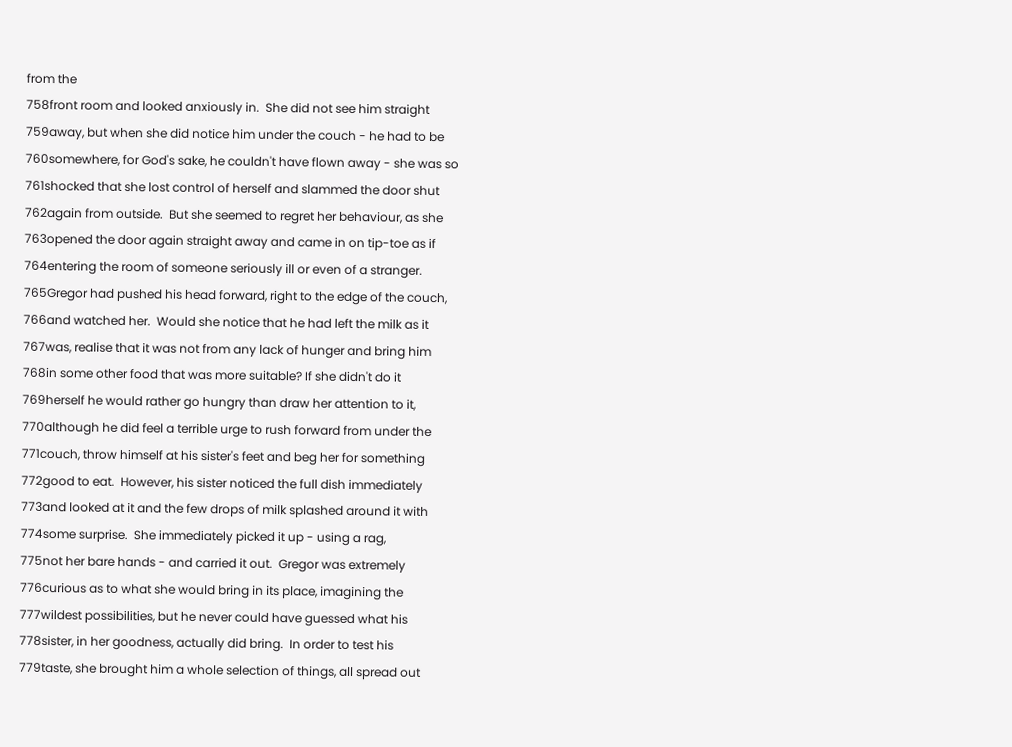from the
758front room and looked anxiously in.  She did not see him straight
759away, but when she did notice him under the couch - he had to be
760somewhere, for God's sake, he couldn't have flown away - she was so
761shocked that she lost control of herself and slammed the door shut
762again from outside.  But she seemed to regret her behaviour, as she
763opened the door again straight away and came in on tip-toe as if
764entering the room of someone seriously ill or even of a stranger.
765Gregor had pushed his head forward, right to the edge of the couch,
766and watched her.  Would she notice that he had left the milk as it
767was, realise that it was not from any lack of hunger and bring him
768in some other food that was more suitable? If she didn't do it
769herself he would rather go hungry than draw her attention to it,
770although he did feel a terrible urge to rush forward from under the
771couch, throw himself at his sister's feet and beg her for something
772good to eat.  However, his sister noticed the full dish immediately
773and looked at it and the few drops of milk splashed around it with
774some surprise.  She immediately picked it up - using a rag,
775not her bare hands - and carried it out.  Gregor was extremely
776curious as to what she would bring in its place, imagining the
777wildest possibilities, but he never could have guessed what his
778sister, in her goodness, actually did bring.  In order to test his
779taste, she brought him a whole selection of things, all spread out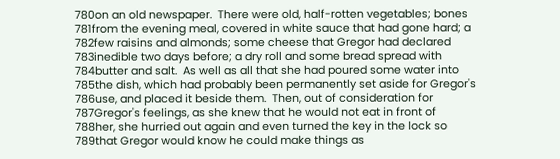780on an old newspaper.  There were old, half-rotten vegetables; bones
781from the evening meal, covered in white sauce that had gone hard; a
782few raisins and almonds; some cheese that Gregor had declared
783inedible two days before; a dry roll and some bread spread with
784butter and salt.  As well as all that she had poured some water into
785the dish, which had probably been permanently set aside for Gregor's
786use, and placed it beside them.  Then, out of consideration for
787Gregor's feelings, as she knew that he would not eat in front of
788her, she hurried out again and even turned the key in the lock so
789that Gregor would know he could make things as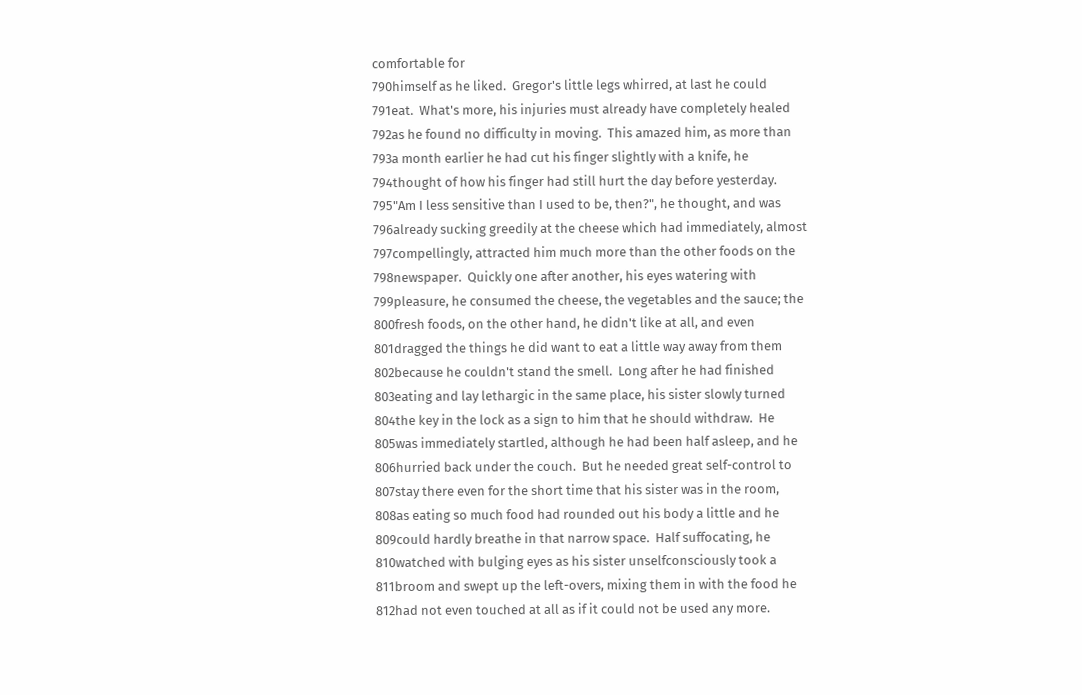comfortable for
790himself as he liked.  Gregor's little legs whirred, at last he could
791eat.  What's more, his injuries must already have completely healed
792as he found no difficulty in moving.  This amazed him, as more than
793a month earlier he had cut his finger slightly with a knife, he
794thought of how his finger had still hurt the day before yesterday.
795"Am I less sensitive than I used to be, then?", he thought, and was
796already sucking greedily at the cheese which had immediately, almost
797compellingly, attracted him much more than the other foods on the
798newspaper.  Quickly one after another, his eyes watering with
799pleasure, he consumed the cheese, the vegetables and the sauce; the
800fresh foods, on the other hand, he didn't like at all, and even
801dragged the things he did want to eat a little way away from them
802because he couldn't stand the smell.  Long after he had finished
803eating and lay lethargic in the same place, his sister slowly turned
804the key in the lock as a sign to him that he should withdraw.  He
805was immediately startled, although he had been half asleep, and he
806hurried back under the couch.  But he needed great self-control to
807stay there even for the short time that his sister was in the room,
808as eating so much food had rounded out his body a little and he
809could hardly breathe in that narrow space.  Half suffocating, he
810watched with bulging eyes as his sister unselfconsciously took a
811broom and swept up the left-overs, mixing them in with the food he
812had not even touched at all as if it could not be used any more.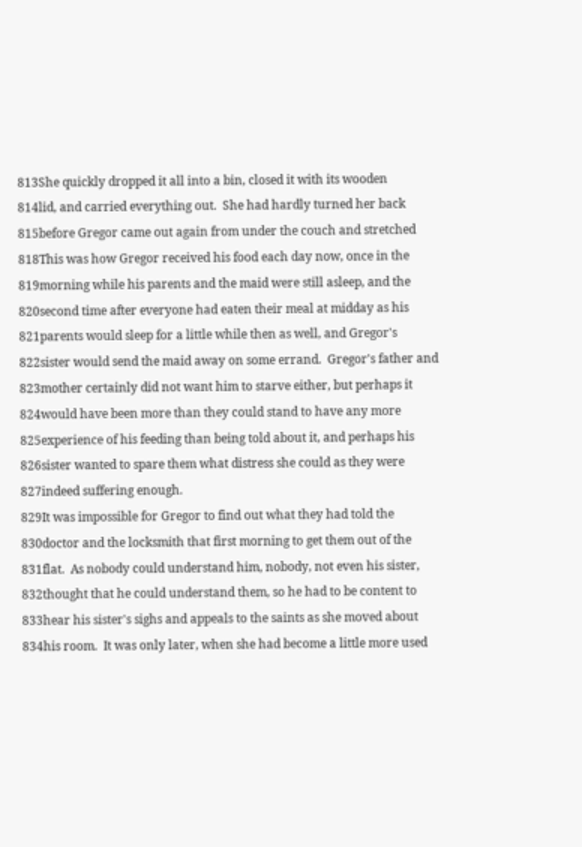813She quickly dropped it all into a bin, closed it with its wooden
814lid, and carried everything out.  She had hardly turned her back
815before Gregor came out again from under the couch and stretched
818This was how Gregor received his food each day now, once in the
819morning while his parents and the maid were still asleep, and the
820second time after everyone had eaten their meal at midday as his
821parents would sleep for a little while then as well, and Gregor's
822sister would send the maid away on some errand.  Gregor's father and
823mother certainly did not want him to starve either, but perhaps it
824would have been more than they could stand to have any more
825experience of his feeding than being told about it, and perhaps his
826sister wanted to spare them what distress she could as they were
827indeed suffering enough.
829It was impossible for Gregor to find out what they had told the
830doctor and the locksmith that first morning to get them out of the
831flat.  As nobody could understand him, nobody, not even his sister,
832thought that he could understand them, so he had to be content to
833hear his sister's sighs and appeals to the saints as she moved about
834his room.  It was only later, when she had become a little more used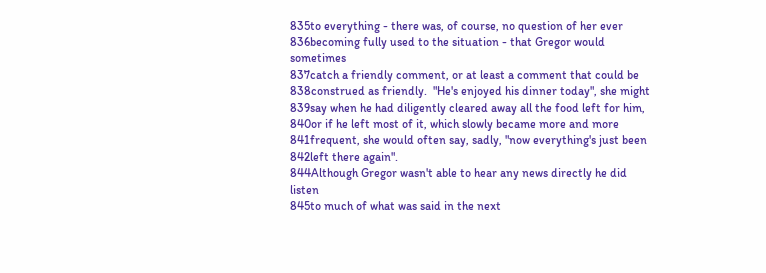835to everything - there was, of course, no question of her ever
836becoming fully used to the situation - that Gregor would sometimes
837catch a friendly comment, or at least a comment that could be
838construed as friendly.  "He's enjoyed his dinner today", she might
839say when he had diligently cleared away all the food left for him,
840or if he left most of it, which slowly became more and more
841frequent, she would often say, sadly, "now everything's just been
842left there again".
844Although Gregor wasn't able to hear any news directly he did listen
845to much of what was said in the next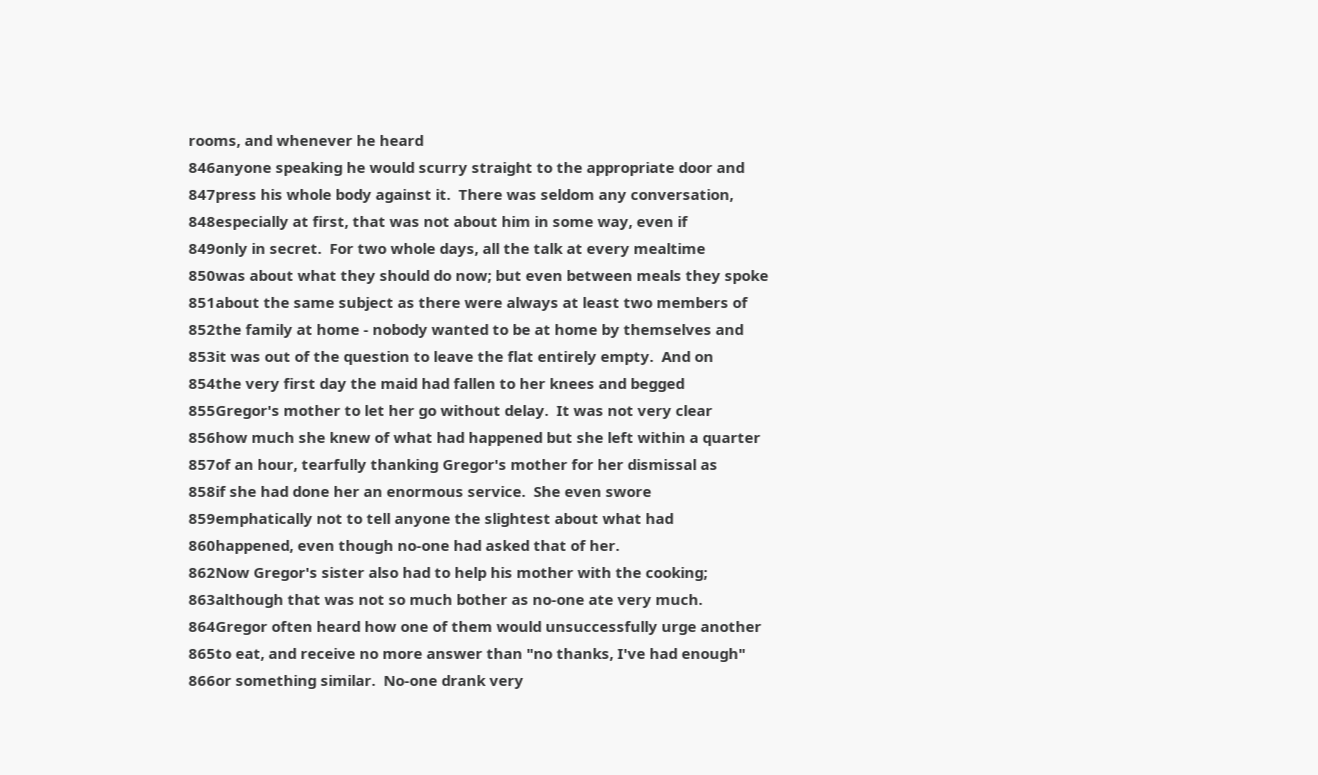rooms, and whenever he heard
846anyone speaking he would scurry straight to the appropriate door and
847press his whole body against it.  There was seldom any conversation,
848especially at first, that was not about him in some way, even if
849only in secret.  For two whole days, all the talk at every mealtime
850was about what they should do now; but even between meals they spoke
851about the same subject as there were always at least two members of
852the family at home - nobody wanted to be at home by themselves and
853it was out of the question to leave the flat entirely empty.  And on
854the very first day the maid had fallen to her knees and begged
855Gregor's mother to let her go without delay.  It was not very clear
856how much she knew of what had happened but she left within a quarter
857of an hour, tearfully thanking Gregor's mother for her dismissal as
858if she had done her an enormous service.  She even swore
859emphatically not to tell anyone the slightest about what had
860happened, even though no-one had asked that of her.
862Now Gregor's sister also had to help his mother with the cooking;
863although that was not so much bother as no-one ate very much.
864Gregor often heard how one of them would unsuccessfully urge another
865to eat, and receive no more answer than "no thanks, I've had enough"
866or something similar.  No-one drank very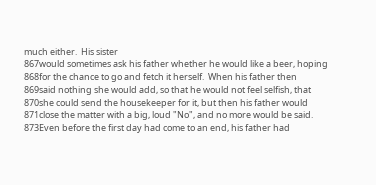much either.  His sister
867would sometimes ask his father whether he would like a beer, hoping
868for the chance to go and fetch it herself.  When his father then
869said nothing she would add, so that he would not feel selfish, that
870she could send the housekeeper for it, but then his father would
871close the matter with a big, loud "No", and no more would be said.
873Even before the first day had come to an end, his father had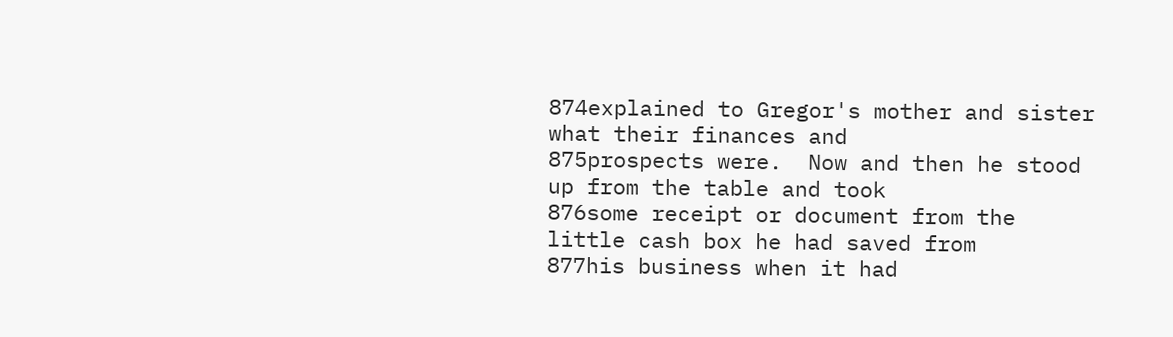874explained to Gregor's mother and sister what their finances and
875prospects were.  Now and then he stood up from the table and took
876some receipt or document from the little cash box he had saved from
877his business when it had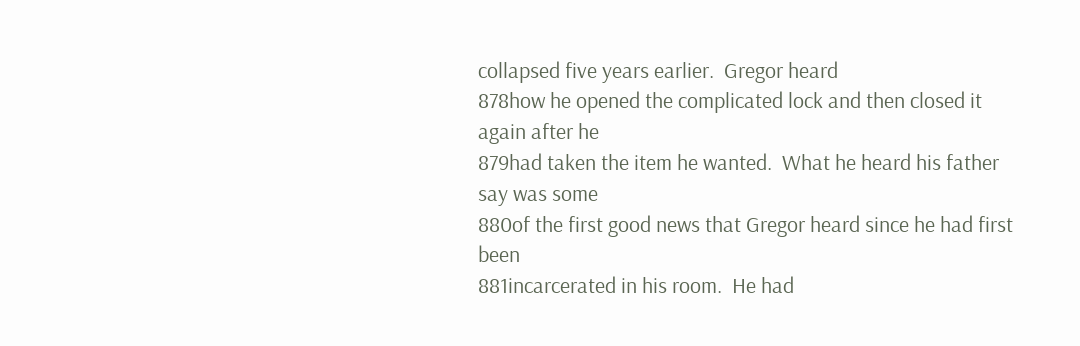collapsed five years earlier.  Gregor heard
878how he opened the complicated lock and then closed it again after he
879had taken the item he wanted.  What he heard his father say was some
880of the first good news that Gregor heard since he had first been
881incarcerated in his room.  He had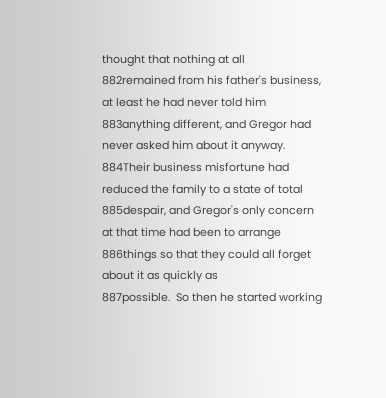thought that nothing at all
882remained from his father's business, at least he had never told him
883anything different, and Gregor had never asked him about it anyway.
884Their business misfortune had reduced the family to a state of total
885despair, and Gregor's only concern at that time had been to arrange
886things so that they could all forget about it as quickly as
887possible.  So then he started working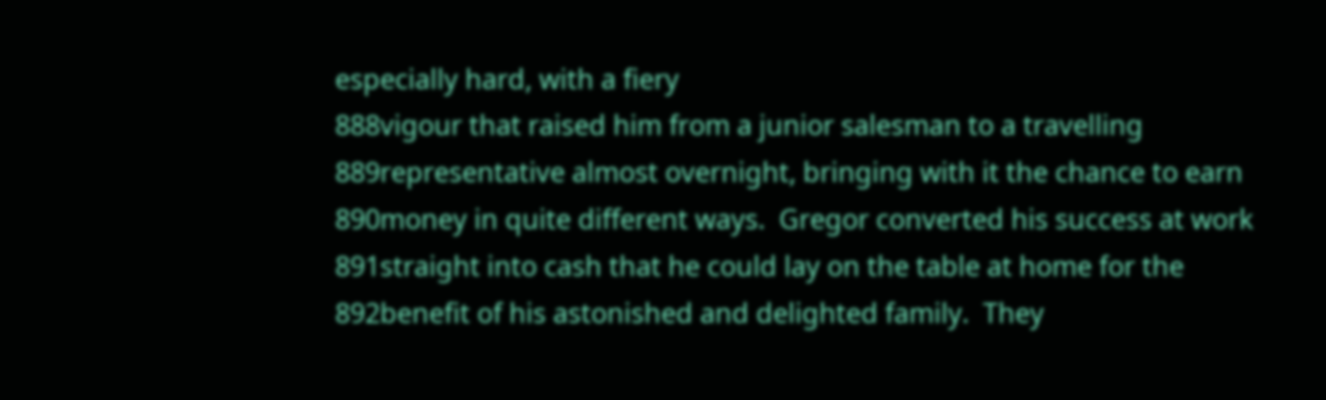especially hard, with a fiery
888vigour that raised him from a junior salesman to a travelling
889representative almost overnight, bringing with it the chance to earn
890money in quite different ways.  Gregor converted his success at work
891straight into cash that he could lay on the table at home for the
892benefit of his astonished and delighted family.  They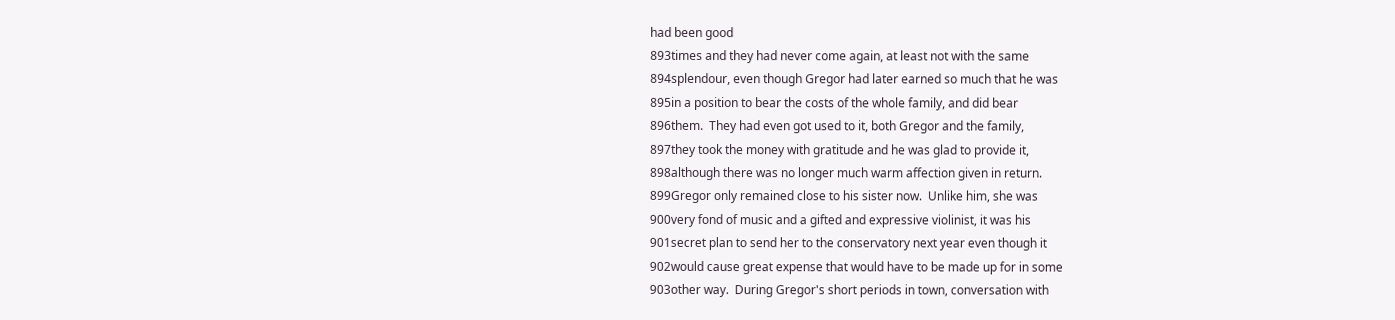had been good
893times and they had never come again, at least not with the same
894splendour, even though Gregor had later earned so much that he was
895in a position to bear the costs of the whole family, and did bear
896them.  They had even got used to it, both Gregor and the family,
897they took the money with gratitude and he was glad to provide it,
898although there was no longer much warm affection given in return.
899Gregor only remained close to his sister now.  Unlike him, she was
900very fond of music and a gifted and expressive violinist, it was his
901secret plan to send her to the conservatory next year even though it
902would cause great expense that would have to be made up for in some
903other way.  During Gregor's short periods in town, conversation with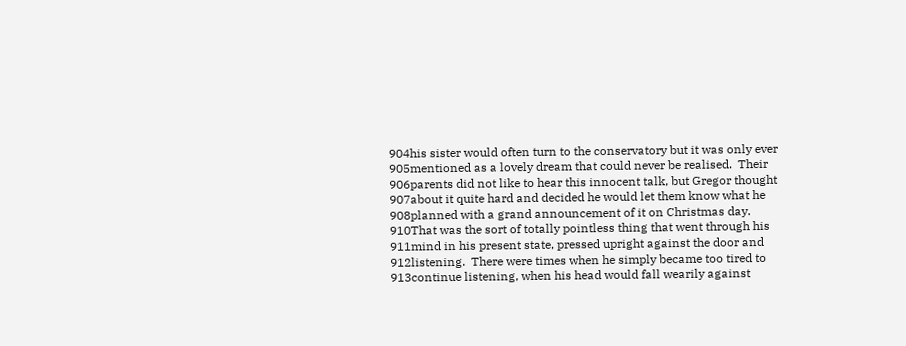904his sister would often turn to the conservatory but it was only ever
905mentioned as a lovely dream that could never be realised.  Their
906parents did not like to hear this innocent talk, but Gregor thought
907about it quite hard and decided he would let them know what he
908planned with a grand announcement of it on Christmas day.
910That was the sort of totally pointless thing that went through his
911mind in his present state, pressed upright against the door and
912listening.  There were times when he simply became too tired to
913continue listening, when his head would fall wearily against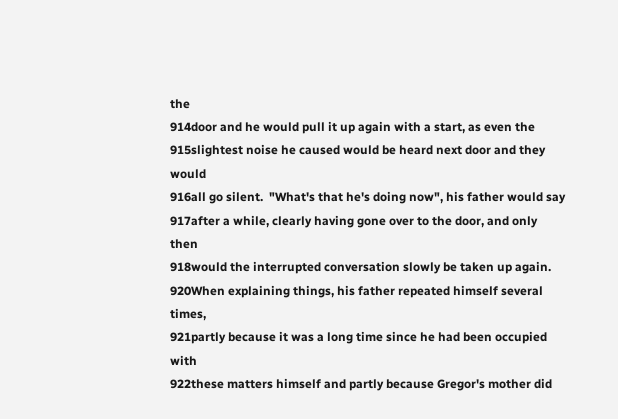the
914door and he would pull it up again with a start, as even the
915slightest noise he caused would be heard next door and they would
916all go silent.  "What's that he's doing now", his father would say
917after a while, clearly having gone over to the door, and only then
918would the interrupted conversation slowly be taken up again.
920When explaining things, his father repeated himself several times,
921partly because it was a long time since he had been occupied with
922these matters himself and partly because Gregor's mother did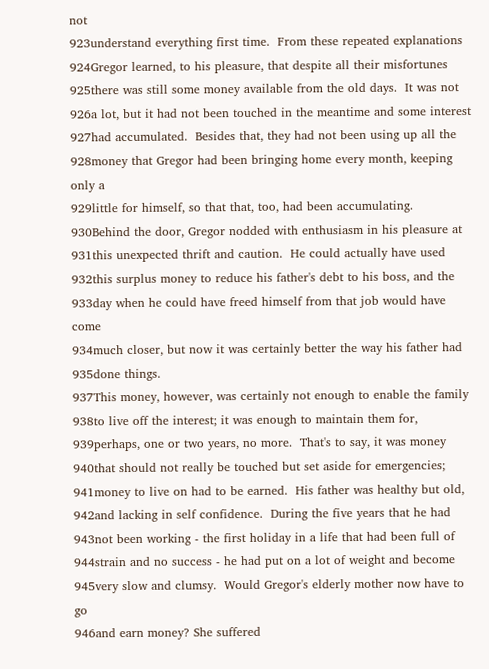not
923understand everything first time.  From these repeated explanations
924Gregor learned, to his pleasure, that despite all their misfortunes
925there was still some money available from the old days.  It was not
926a lot, but it had not been touched in the meantime and some interest
927had accumulated.  Besides that, they had not been using up all the
928money that Gregor had been bringing home every month, keeping only a
929little for himself, so that that, too, had been accumulating.
930Behind the door, Gregor nodded with enthusiasm in his pleasure at
931this unexpected thrift and caution.  He could actually have used
932this surplus money to reduce his father's debt to his boss, and the
933day when he could have freed himself from that job would have come
934much closer, but now it was certainly better the way his father had
935done things.
937This money, however, was certainly not enough to enable the family
938to live off the interest; it was enough to maintain them for,
939perhaps, one or two years, no more.  That's to say, it was money
940that should not really be touched but set aside for emergencies;
941money to live on had to be earned.  His father was healthy but old,
942and lacking in self confidence.  During the five years that he had
943not been working - the first holiday in a life that had been full of
944strain and no success - he had put on a lot of weight and become
945very slow and clumsy.  Would Gregor's elderly mother now have to go
946and earn money? She suffered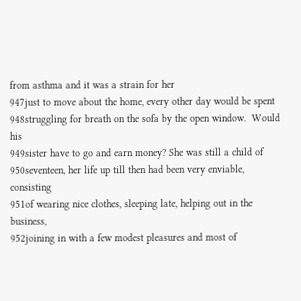from asthma and it was a strain for her
947just to move about the home, every other day would be spent
948struggling for breath on the sofa by the open window.  Would his
949sister have to go and earn money? She was still a child of
950seventeen, her life up till then had been very enviable, consisting
951of wearing nice clothes, sleeping late, helping out in the business,
952joining in with a few modest pleasures and most of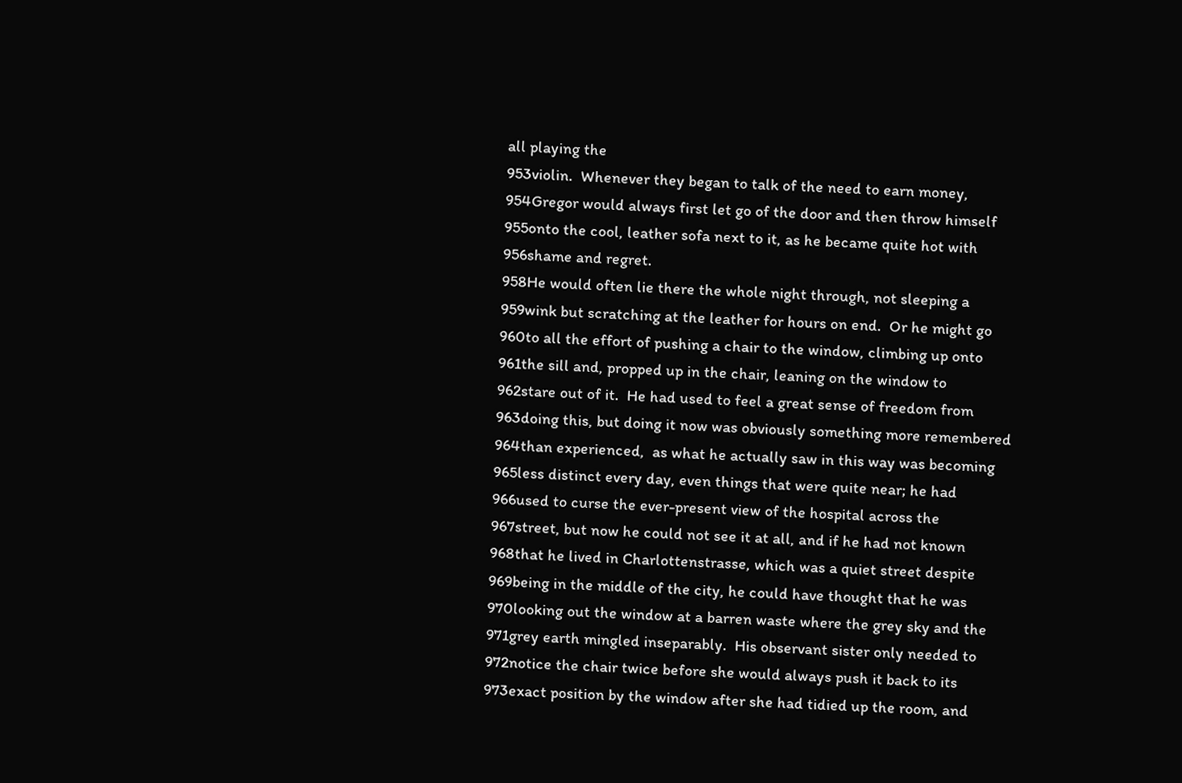all playing the
953violin.  Whenever they began to talk of the need to earn money,
954Gregor would always first let go of the door and then throw himself
955onto the cool, leather sofa next to it, as he became quite hot with
956shame and regret.
958He would often lie there the whole night through, not sleeping a
959wink but scratching at the leather for hours on end.  Or he might go
960to all the effort of pushing a chair to the window, climbing up onto
961the sill and, propped up in the chair, leaning on the window to
962stare out of it.  He had used to feel a great sense of freedom from
963doing this, but doing it now was obviously something more remembered
964than experienced,  as what he actually saw in this way was becoming
965less distinct every day, even things that were quite near; he had
966used to curse the ever-present view of the hospital across the
967street, but now he could not see it at all, and if he had not known
968that he lived in Charlottenstrasse, which was a quiet street despite
969being in the middle of the city, he could have thought that he was
970looking out the window at a barren waste where the grey sky and the
971grey earth mingled inseparably.  His observant sister only needed to
972notice the chair twice before she would always push it back to its
973exact position by the window after she had tidied up the room, and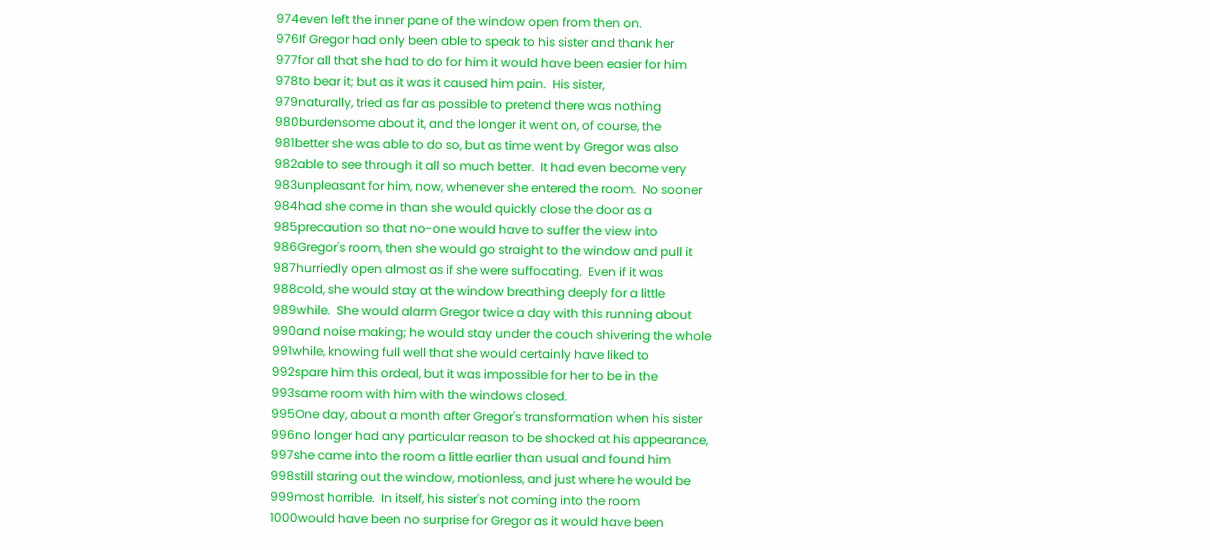974even left the inner pane of the window open from then on.
976If Gregor had only been able to speak to his sister and thank her
977for all that she had to do for him it would have been easier for him
978to bear it; but as it was it caused him pain.  His sister,
979naturally, tried as far as possible to pretend there was nothing
980burdensome about it, and the longer it went on, of course, the
981better she was able to do so, but as time went by Gregor was also
982able to see through it all so much better.  It had even become very
983unpleasant for him, now, whenever she entered the room.  No sooner
984had she come in than she would quickly close the door as a
985precaution so that no-one would have to suffer the view into
986Gregor's room, then she would go straight to the window and pull it
987hurriedly open almost as if she were suffocating.  Even if it was
988cold, she would stay at the window breathing deeply for a little
989while.  She would alarm Gregor twice a day with this running about
990and noise making; he would stay under the couch shivering the whole
991while, knowing full well that she would certainly have liked to
992spare him this ordeal, but it was impossible for her to be in the
993same room with him with the windows closed.
995One day, about a month after Gregor's transformation when his sister
996no longer had any particular reason to be shocked at his appearance,
997she came into the room a little earlier than usual and found him
998still staring out the window, motionless, and just where he would be
999most horrible.  In itself, his sister's not coming into the room
1000would have been no surprise for Gregor as it would have been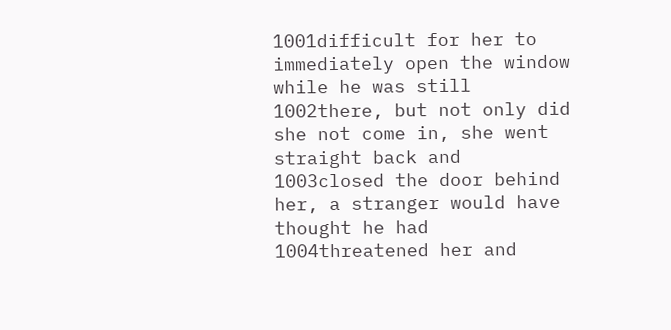1001difficult for her to immediately open the window while he was still
1002there, but not only did she not come in, she went straight back and
1003closed the door behind her, a stranger would have thought he had
1004threatened her and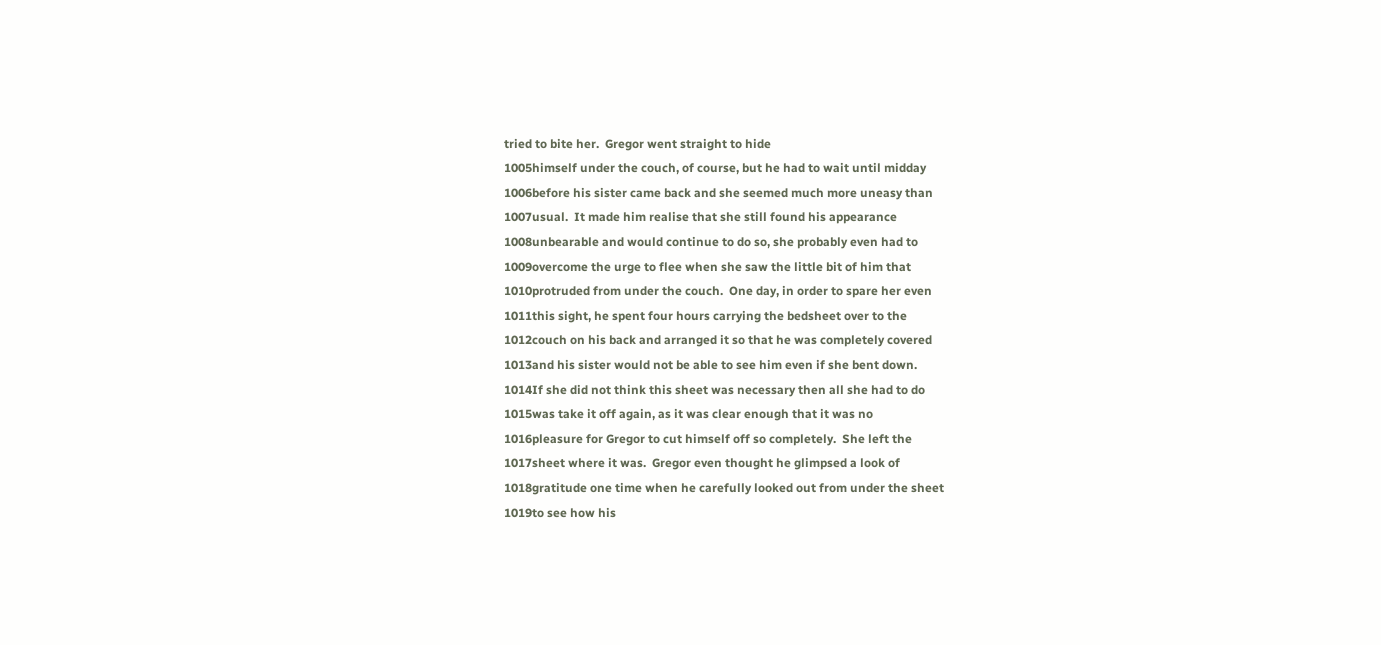tried to bite her.  Gregor went straight to hide
1005himself under the couch, of course, but he had to wait until midday
1006before his sister came back and she seemed much more uneasy than
1007usual.  It made him realise that she still found his appearance
1008unbearable and would continue to do so, she probably even had to
1009overcome the urge to flee when she saw the little bit of him that
1010protruded from under the couch.  One day, in order to spare her even
1011this sight, he spent four hours carrying the bedsheet over to the
1012couch on his back and arranged it so that he was completely covered
1013and his sister would not be able to see him even if she bent down.
1014If she did not think this sheet was necessary then all she had to do
1015was take it off again, as it was clear enough that it was no
1016pleasure for Gregor to cut himself off so completely.  She left the
1017sheet where it was.  Gregor even thought he glimpsed a look of
1018gratitude one time when he carefully looked out from under the sheet
1019to see how his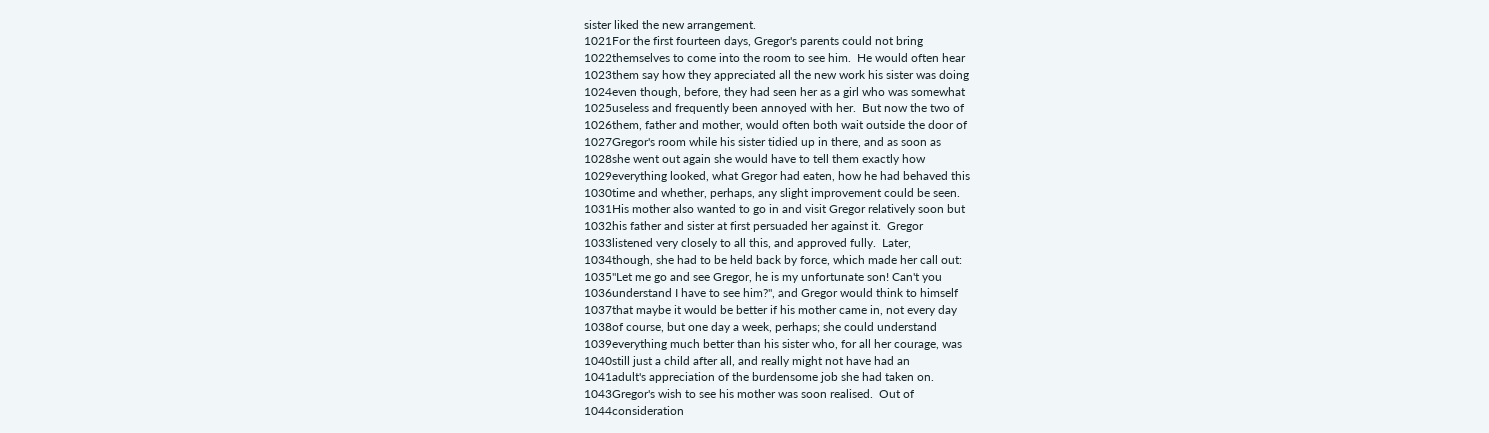sister liked the new arrangement.
1021For the first fourteen days, Gregor's parents could not bring
1022themselves to come into the room to see him.  He would often hear
1023them say how they appreciated all the new work his sister was doing
1024even though, before, they had seen her as a girl who was somewhat
1025useless and frequently been annoyed with her.  But now the two of
1026them, father and mother, would often both wait outside the door of
1027Gregor's room while his sister tidied up in there, and as soon as
1028she went out again she would have to tell them exactly how
1029everything looked, what Gregor had eaten, how he had behaved this
1030time and whether, perhaps, any slight improvement could be seen.
1031His mother also wanted to go in and visit Gregor relatively soon but
1032his father and sister at first persuaded her against it.  Gregor
1033listened very closely to all this, and approved fully.  Later,
1034though, she had to be held back by force, which made her call out:
1035"Let me go and see Gregor, he is my unfortunate son! Can't you
1036understand I have to see him?", and Gregor would think to himself
1037that maybe it would be better if his mother came in, not every day
1038of course, but one day a week, perhaps; she could understand
1039everything much better than his sister who, for all her courage, was
1040still just a child after all, and really might not have had an
1041adult's appreciation of the burdensome job she had taken on.
1043Gregor's wish to see his mother was soon realised.  Out of
1044consideration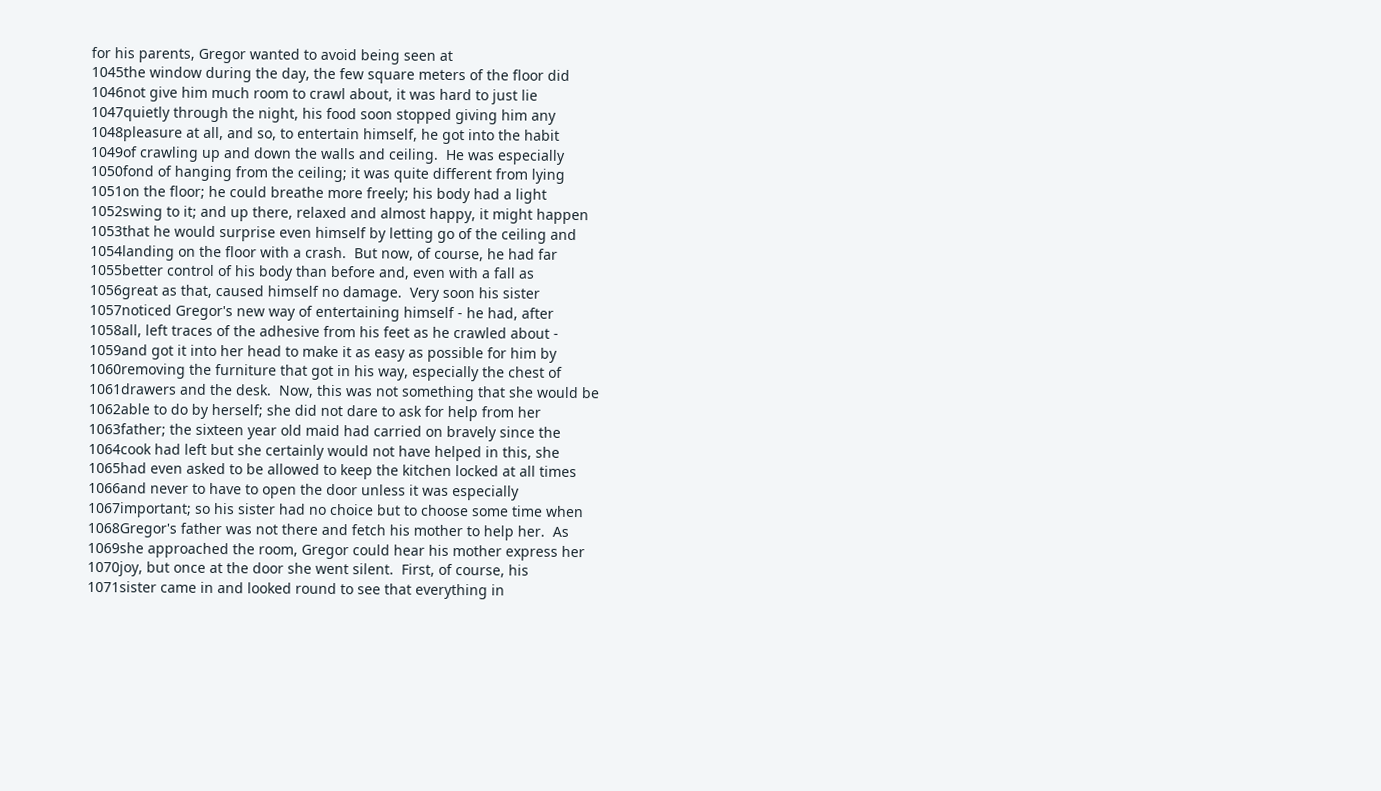for his parents, Gregor wanted to avoid being seen at
1045the window during the day, the few square meters of the floor did
1046not give him much room to crawl about, it was hard to just lie
1047quietly through the night, his food soon stopped giving him any
1048pleasure at all, and so, to entertain himself, he got into the habit
1049of crawling up and down the walls and ceiling.  He was especially
1050fond of hanging from the ceiling; it was quite different from lying
1051on the floor; he could breathe more freely; his body had a light
1052swing to it; and up there, relaxed and almost happy, it might happen
1053that he would surprise even himself by letting go of the ceiling and
1054landing on the floor with a crash.  But now, of course, he had far
1055better control of his body than before and, even with a fall as
1056great as that, caused himself no damage.  Very soon his sister
1057noticed Gregor's new way of entertaining himself - he had, after
1058all, left traces of the adhesive from his feet as he crawled about -
1059and got it into her head to make it as easy as possible for him by
1060removing the furniture that got in his way, especially the chest of
1061drawers and the desk.  Now, this was not something that she would be
1062able to do by herself; she did not dare to ask for help from her
1063father; the sixteen year old maid had carried on bravely since the
1064cook had left but she certainly would not have helped in this, she
1065had even asked to be allowed to keep the kitchen locked at all times
1066and never to have to open the door unless it was especially
1067important; so his sister had no choice but to choose some time when
1068Gregor's father was not there and fetch his mother to help her.  As
1069she approached the room, Gregor could hear his mother express her
1070joy, but once at the door she went silent.  First, of course, his
1071sister came in and looked round to see that everything in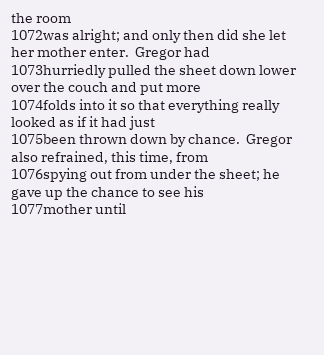the room
1072was alright; and only then did she let her mother enter.  Gregor had
1073hurriedly pulled the sheet down lower over the couch and put more
1074folds into it so that everything really looked as if it had just
1075been thrown down by chance.  Gregor also refrained, this time, from
1076spying out from under the sheet; he gave up the chance to see his
1077mother until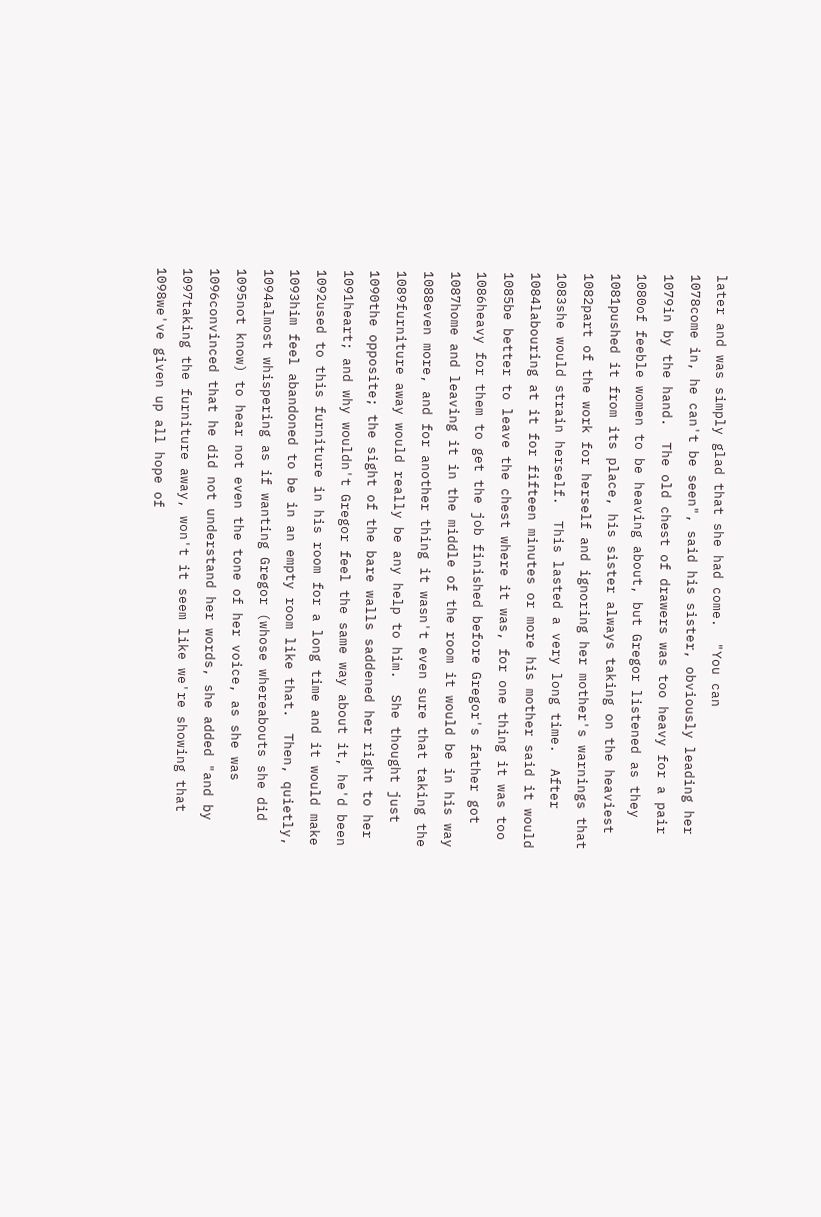later and was simply glad that she had come.  "You can
1078come in, he can't be seen", said his sister, obviously leading her
1079in by the hand.  The old chest of drawers was too heavy for a pair
1080of feeble women to be heaving about, but Gregor listened as they
1081pushed it from its place, his sister always taking on the heaviest
1082part of the work for herself and ignoring her mother's warnings that
1083she would strain herself.  This lasted a very long time.  After
1084labouring at it for fifteen minutes or more his mother said it would
1085be better to leave the chest where it was, for one thing it was too
1086heavy for them to get the job finished before Gregor's father got
1087home and leaving it in the middle of the room it would be in his way
1088even more, and for another thing it wasn't even sure that taking the
1089furniture away would really be any help to him.  She thought just
1090the opposite; the sight of the bare walls saddened her right to her
1091heart; and why wouldn't Gregor feel the same way about it, he'd been
1092used to this furniture in his room for a long time and it would make
1093him feel abandoned to be in an empty room like that.  Then, quietly,
1094almost whispering as if wanting Gregor (whose whereabouts she did
1095not know) to hear not even the tone of her voice, as she was
1096convinced that he did not understand her words, she added "and by
1097taking the furniture away, won't it seem like we're showing that
1098we've given up all hope of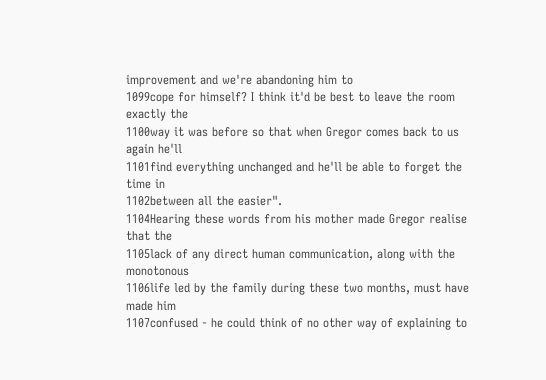improvement and we're abandoning him to
1099cope for himself? I think it'd be best to leave the room exactly the
1100way it was before so that when Gregor comes back to us again he'll
1101find everything unchanged and he'll be able to forget the time in
1102between all the easier".
1104Hearing these words from his mother made Gregor realise that the
1105lack of any direct human communication, along with the monotonous
1106life led by the family during these two months, must have made him
1107confused - he could think of no other way of explaining to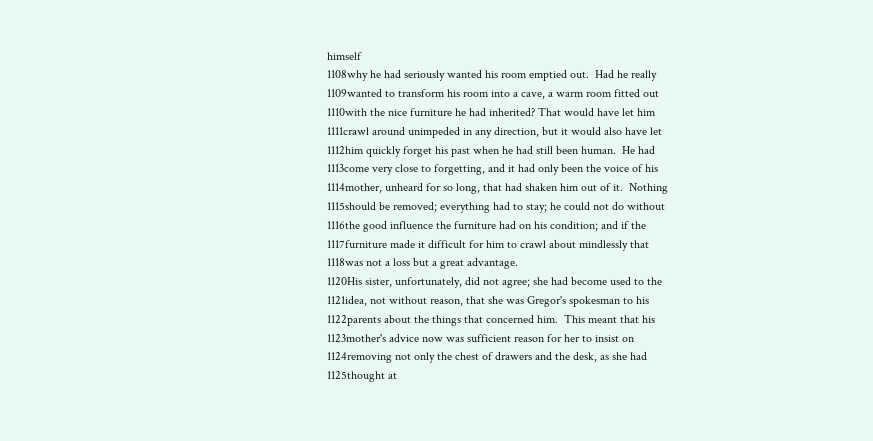himself
1108why he had seriously wanted his room emptied out.  Had he really
1109wanted to transform his room into a cave, a warm room fitted out
1110with the nice furniture he had inherited? That would have let him
1111crawl around unimpeded in any direction, but it would also have let
1112him quickly forget his past when he had still been human.  He had
1113come very close to forgetting, and it had only been the voice of his
1114mother, unheard for so long, that had shaken him out of it.  Nothing
1115should be removed; everything had to stay; he could not do without
1116the good influence the furniture had on his condition; and if the
1117furniture made it difficult for him to crawl about mindlessly that
1118was not a loss but a great advantage.
1120His sister, unfortunately, did not agree; she had become used to the
1121idea, not without reason, that she was Gregor's spokesman to his
1122parents about the things that concerned him.  This meant that his
1123mother's advice now was sufficient reason for her to insist on
1124removing not only the chest of drawers and the desk, as she had
1125thought at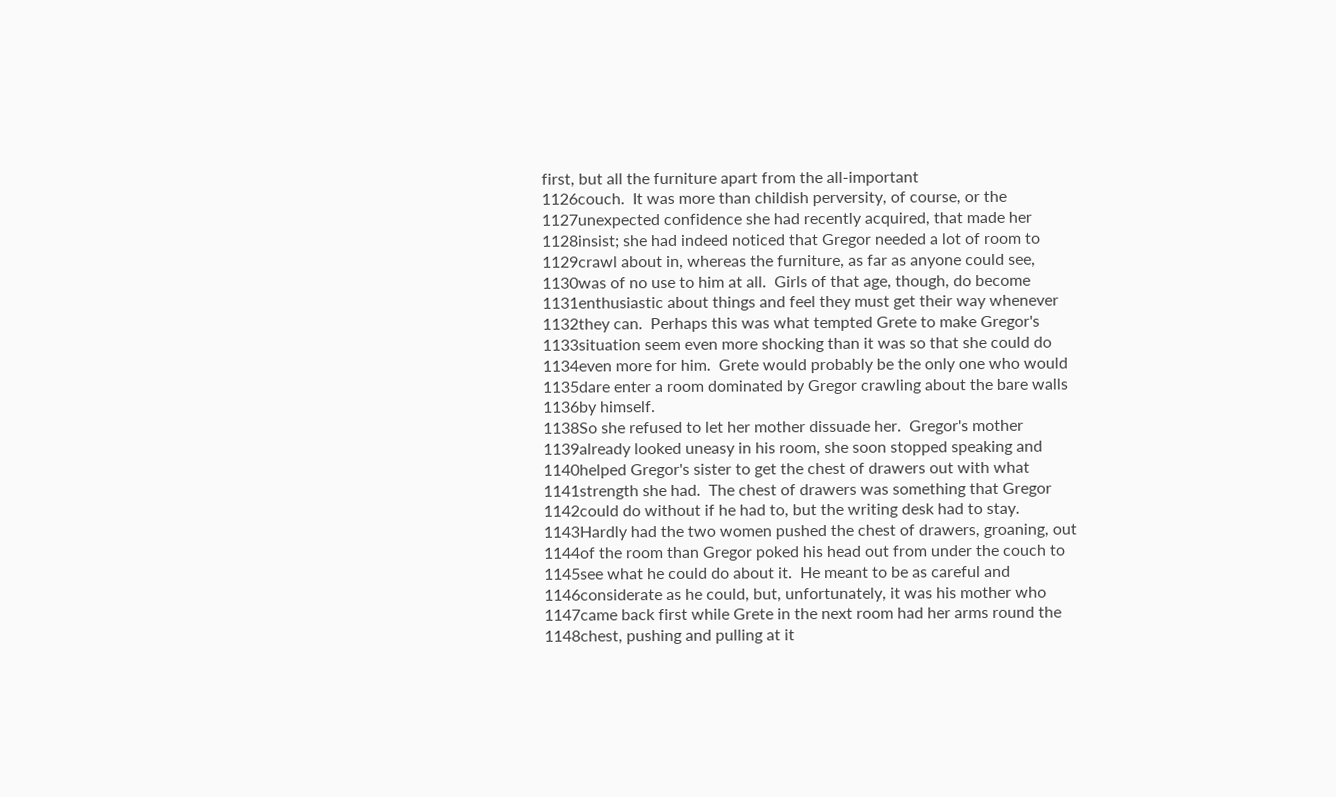first, but all the furniture apart from the all-important
1126couch.  It was more than childish perversity, of course, or the
1127unexpected confidence she had recently acquired, that made her
1128insist; she had indeed noticed that Gregor needed a lot of room to
1129crawl about in, whereas the furniture, as far as anyone could see,
1130was of no use to him at all.  Girls of that age, though, do become
1131enthusiastic about things and feel they must get their way whenever
1132they can.  Perhaps this was what tempted Grete to make Gregor's
1133situation seem even more shocking than it was so that she could do
1134even more for him.  Grete would probably be the only one who would
1135dare enter a room dominated by Gregor crawling about the bare walls
1136by himself.
1138So she refused to let her mother dissuade her.  Gregor's mother
1139already looked uneasy in his room, she soon stopped speaking and
1140helped Gregor's sister to get the chest of drawers out with what
1141strength she had.  The chest of drawers was something that Gregor
1142could do without if he had to, but the writing desk had to stay.
1143Hardly had the two women pushed the chest of drawers, groaning, out
1144of the room than Gregor poked his head out from under the couch to
1145see what he could do about it.  He meant to be as careful and
1146considerate as he could, but, unfortunately, it was his mother who
1147came back first while Grete in the next room had her arms round the
1148chest, pushing and pulling at it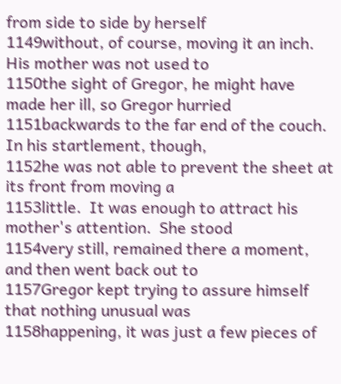from side to side by herself
1149without, of course, moving it an inch.  His mother was not used to
1150the sight of Gregor, he might have made her ill, so Gregor hurried
1151backwards to the far end of the couch.  In his startlement, though,
1152he was not able to prevent the sheet at its front from moving a
1153little.  It was enough to attract his mother's attention.  She stood
1154very still, remained there a moment, and then went back out to
1157Gregor kept trying to assure himself that nothing unusual was
1158happening, it was just a few pieces of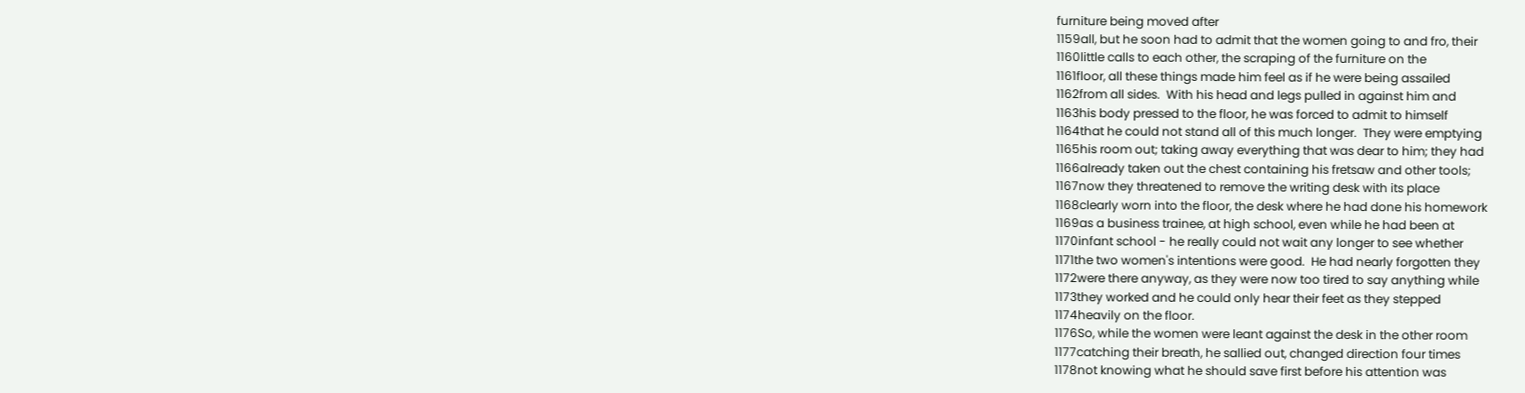furniture being moved after
1159all, but he soon had to admit that the women going to and fro, their
1160little calls to each other, the scraping of the furniture on the
1161floor, all these things made him feel as if he were being assailed
1162from all sides.  With his head and legs pulled in against him and
1163his body pressed to the floor, he was forced to admit to himself
1164that he could not stand all of this much longer.  They were emptying
1165his room out; taking away everything that was dear to him; they had
1166already taken out the chest containing his fretsaw and other tools;
1167now they threatened to remove the writing desk with its place
1168clearly worn into the floor, the desk where he had done his homework
1169as a business trainee, at high school, even while he had been at
1170infant school - he really could not wait any longer to see whether
1171the two women's intentions were good.  He had nearly forgotten they
1172were there anyway, as they were now too tired to say anything while
1173they worked and he could only hear their feet as they stepped
1174heavily on the floor.
1176So, while the women were leant against the desk in the other room
1177catching their breath, he sallied out, changed direction four times
1178not knowing what he should save first before his attention was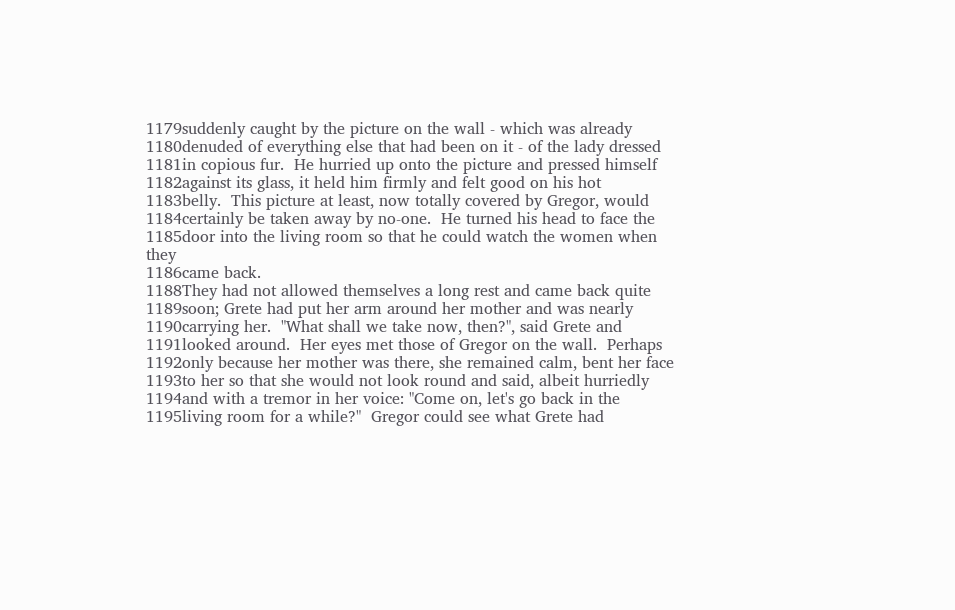1179suddenly caught by the picture on the wall - which was already
1180denuded of everything else that had been on it - of the lady dressed
1181in copious fur.  He hurried up onto the picture and pressed himself
1182against its glass, it held him firmly and felt good on his hot
1183belly.  This picture at least, now totally covered by Gregor, would
1184certainly be taken away by no-one.  He turned his head to face the
1185door into the living room so that he could watch the women when they
1186came back.
1188They had not allowed themselves a long rest and came back quite
1189soon; Grete had put her arm around her mother and was nearly
1190carrying her.  "What shall we take now, then?", said Grete and
1191looked around.  Her eyes met those of Gregor on the wall.  Perhaps
1192only because her mother was there, she remained calm, bent her face
1193to her so that she would not look round and said, albeit hurriedly
1194and with a tremor in her voice: "Come on, let's go back in the
1195living room for a while?"  Gregor could see what Grete had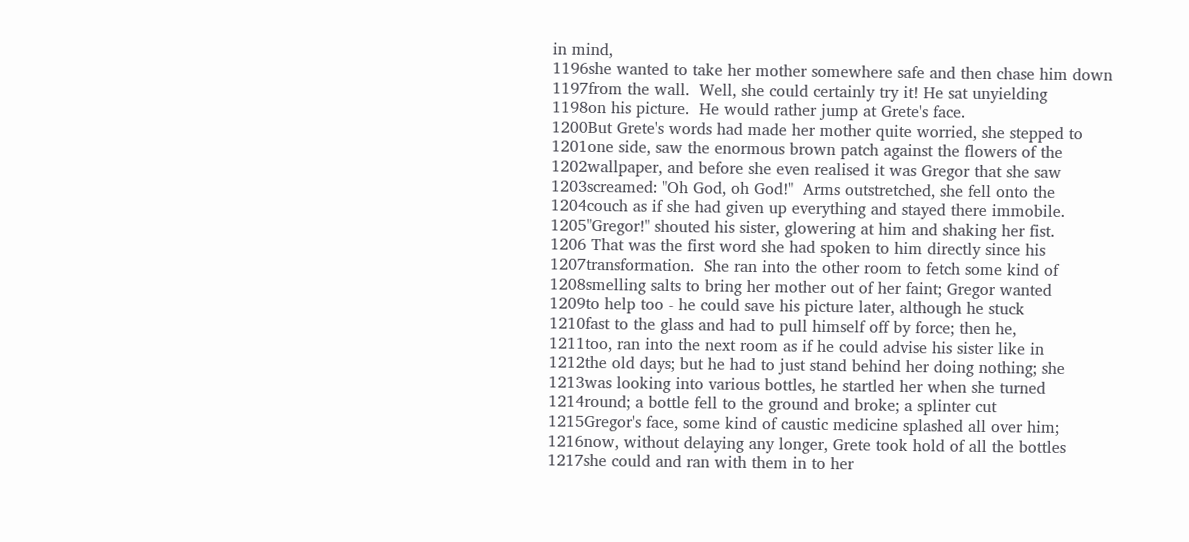in mind,
1196she wanted to take her mother somewhere safe and then chase him down
1197from the wall.  Well, she could certainly try it! He sat unyielding
1198on his picture.  He would rather jump at Grete's face.
1200But Grete's words had made her mother quite worried, she stepped to
1201one side, saw the enormous brown patch against the flowers of the
1202wallpaper, and before she even realised it was Gregor that she saw
1203screamed: "Oh God, oh God!"  Arms outstretched, she fell onto the
1204couch as if she had given up everything and stayed there immobile.
1205"Gregor!" shouted his sister, glowering at him and shaking her fist.
1206 That was the first word she had spoken to him directly since his
1207transformation.  She ran into the other room to fetch some kind of
1208smelling salts to bring her mother out of her faint; Gregor wanted
1209to help too - he could save his picture later, although he stuck
1210fast to the glass and had to pull himself off by force; then he,
1211too, ran into the next room as if he could advise his sister like in
1212the old days; but he had to just stand behind her doing nothing; she
1213was looking into various bottles, he startled her when she turned
1214round; a bottle fell to the ground and broke; a splinter cut
1215Gregor's face, some kind of caustic medicine splashed all over him;
1216now, without delaying any longer, Grete took hold of all the bottles
1217she could and ran with them in to her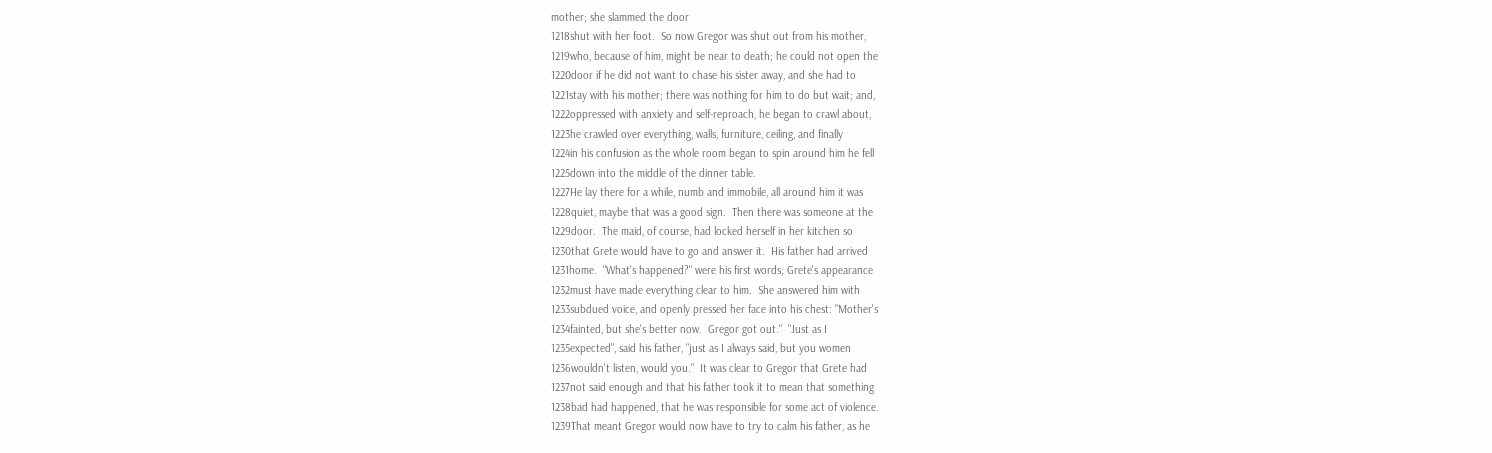mother; she slammed the door
1218shut with her foot.  So now Gregor was shut out from his mother,
1219who, because of him, might be near to death; he could not open the
1220door if he did not want to chase his sister away, and she had to
1221stay with his mother; there was nothing for him to do but wait; and,
1222oppressed with anxiety and self-reproach, he began to crawl about,
1223he crawled over everything, walls, furniture, ceiling, and finally
1224in his confusion as the whole room began to spin around him he fell
1225down into the middle of the dinner table.
1227He lay there for a while, numb and immobile, all around him it was
1228quiet, maybe that was a good sign.  Then there was someone at the
1229door.  The maid, of course, had locked herself in her kitchen so
1230that Grete would have to go and answer it.  His father had arrived
1231home.  "What's happened?" were his first words; Grete's appearance
1232must have made everything clear to him.  She answered him with
1233subdued voice, and openly pressed her face into his chest: "Mother's
1234fainted, but she's better now.  Gregor got out."  "Just as I
1235expected", said his father, "just as I always said, but you women
1236wouldn't listen, would you."  It was clear to Gregor that Grete had
1237not said enough and that his father took it to mean that something
1238bad had happened, that he was responsible for some act of violence.
1239That meant Gregor would now have to try to calm his father, as he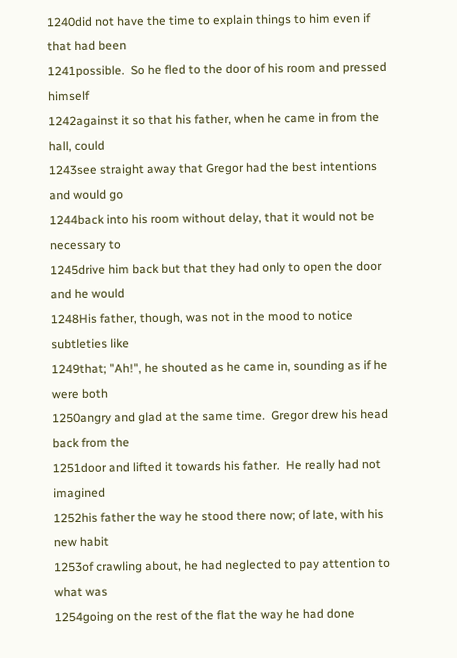1240did not have the time to explain things to him even if that had been
1241possible.  So he fled to the door of his room and pressed himself
1242against it so that his father, when he came in from the hall, could
1243see straight away that Gregor had the best intentions and would go
1244back into his room without delay, that it would not be necessary to
1245drive him back but that they had only to open the door and he would
1248His father, though, was not in the mood to notice subtleties like
1249that; "Ah!", he shouted as he came in, sounding as if he were both
1250angry and glad at the same time.  Gregor drew his head back from the
1251door and lifted it towards his father.  He really had not imagined
1252his father the way he stood there now; of late, with his new habit
1253of crawling about, he had neglected to pay attention to what was
1254going on the rest of the flat the way he had done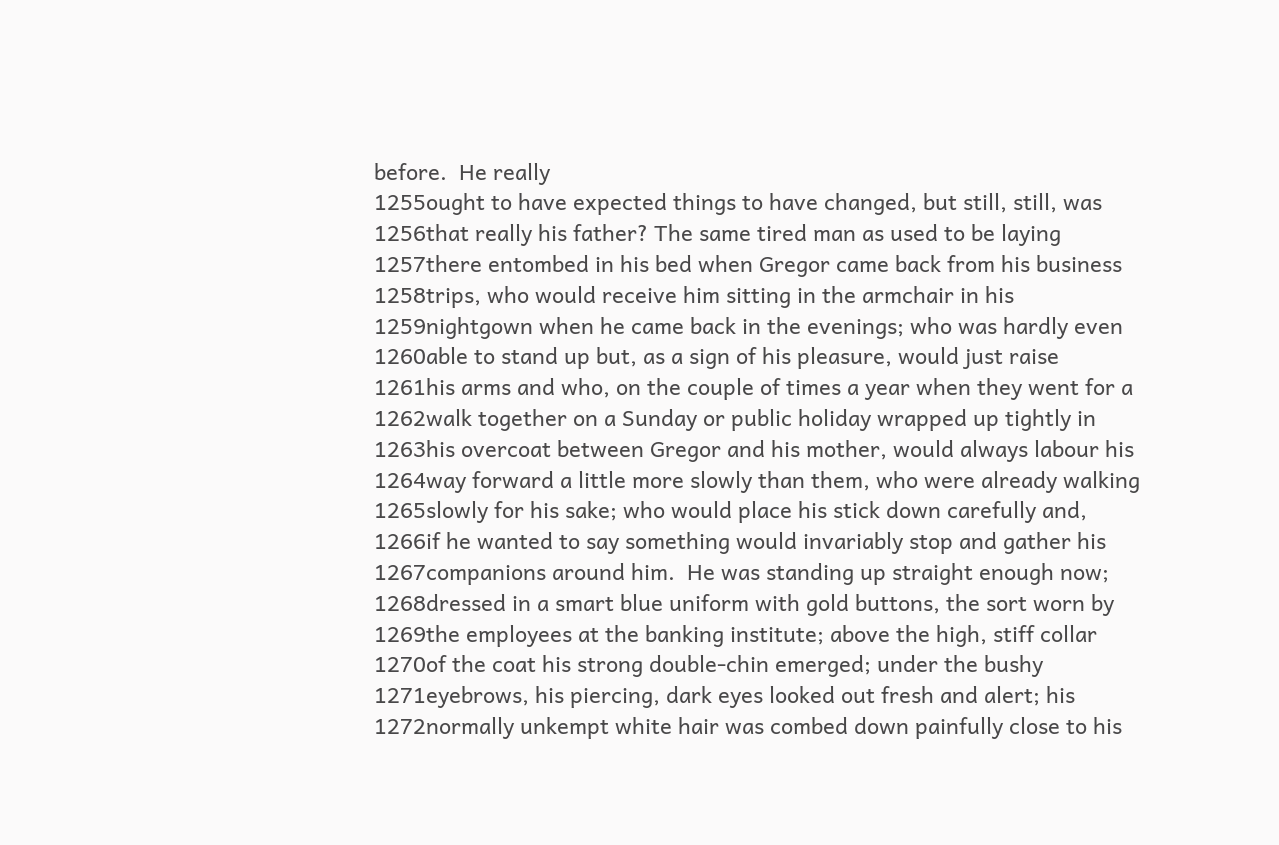before.  He really
1255ought to have expected things to have changed, but still, still, was
1256that really his father? The same tired man as used to be laying
1257there entombed in his bed when Gregor came back from his business
1258trips, who would receive him sitting in the armchair in his
1259nightgown when he came back in the evenings; who was hardly even
1260able to stand up but, as a sign of his pleasure, would just raise
1261his arms and who, on the couple of times a year when they went for a
1262walk together on a Sunday or public holiday wrapped up tightly in
1263his overcoat between Gregor and his mother, would always labour his
1264way forward a little more slowly than them, who were already walking
1265slowly for his sake; who would place his stick down carefully and,
1266if he wanted to say something would invariably stop and gather his
1267companions around him.  He was standing up straight enough now;
1268dressed in a smart blue uniform with gold buttons, the sort worn by
1269the employees at the banking institute; above the high, stiff collar
1270of the coat his strong double-chin emerged; under the bushy
1271eyebrows, his piercing, dark eyes looked out fresh and alert; his
1272normally unkempt white hair was combed down painfully close to his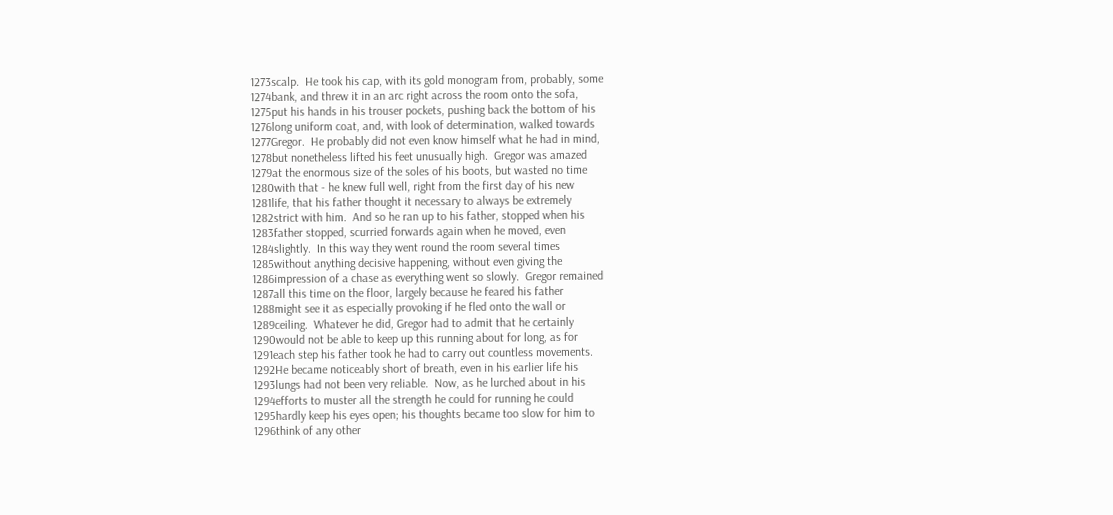1273scalp.  He took his cap, with its gold monogram from, probably, some
1274bank, and threw it in an arc right across the room onto the sofa,
1275put his hands in his trouser pockets, pushing back the bottom of his
1276long uniform coat, and, with look of determination, walked towards
1277Gregor.  He probably did not even know himself what he had in mind,
1278but nonetheless lifted his feet unusually high.  Gregor was amazed
1279at the enormous size of the soles of his boots, but wasted no time
1280with that - he knew full well, right from the first day of his new
1281life, that his father thought it necessary to always be extremely
1282strict with him.  And so he ran up to his father, stopped when his
1283father stopped, scurried forwards again when he moved, even
1284slightly.  In this way they went round the room several times
1285without anything decisive happening, without even giving the
1286impression of a chase as everything went so slowly.  Gregor remained
1287all this time on the floor, largely because he feared his father
1288might see it as especially provoking if he fled onto the wall or
1289ceiling.  Whatever he did, Gregor had to admit that he certainly
1290would not be able to keep up this running about for long, as for
1291each step his father took he had to carry out countless movements.
1292He became noticeably short of breath, even in his earlier life his
1293lungs had not been very reliable.  Now, as he lurched about in his
1294efforts to muster all the strength he could for running he could
1295hardly keep his eyes open; his thoughts became too slow for him to
1296think of any other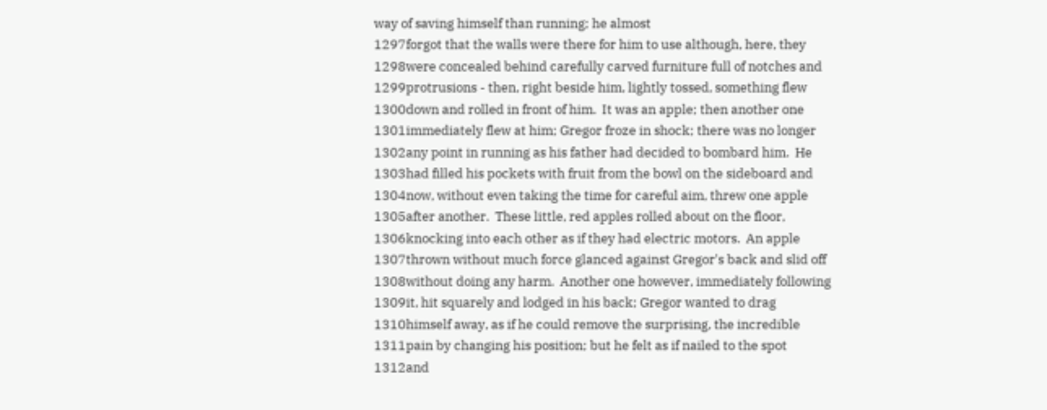way of saving himself than running; he almost
1297forgot that the walls were there for him to use although, here, they
1298were concealed behind carefully carved furniture full of notches and
1299protrusions - then, right beside him, lightly tossed, something flew
1300down and rolled in front of him.  It was an apple; then another one
1301immediately flew at him; Gregor froze in shock; there was no longer
1302any point in running as his father had decided to bombard him.  He
1303had filled his pockets with fruit from the bowl on the sideboard and
1304now, without even taking the time for careful aim, threw one apple
1305after another.  These little, red apples rolled about on the floor,
1306knocking into each other as if they had electric motors.  An apple
1307thrown without much force glanced against Gregor's back and slid off
1308without doing any harm.  Another one however, immediately following
1309it, hit squarely and lodged in his back; Gregor wanted to drag
1310himself away, as if he could remove the surprising, the incredible
1311pain by changing his position; but he felt as if nailed to the spot
1312and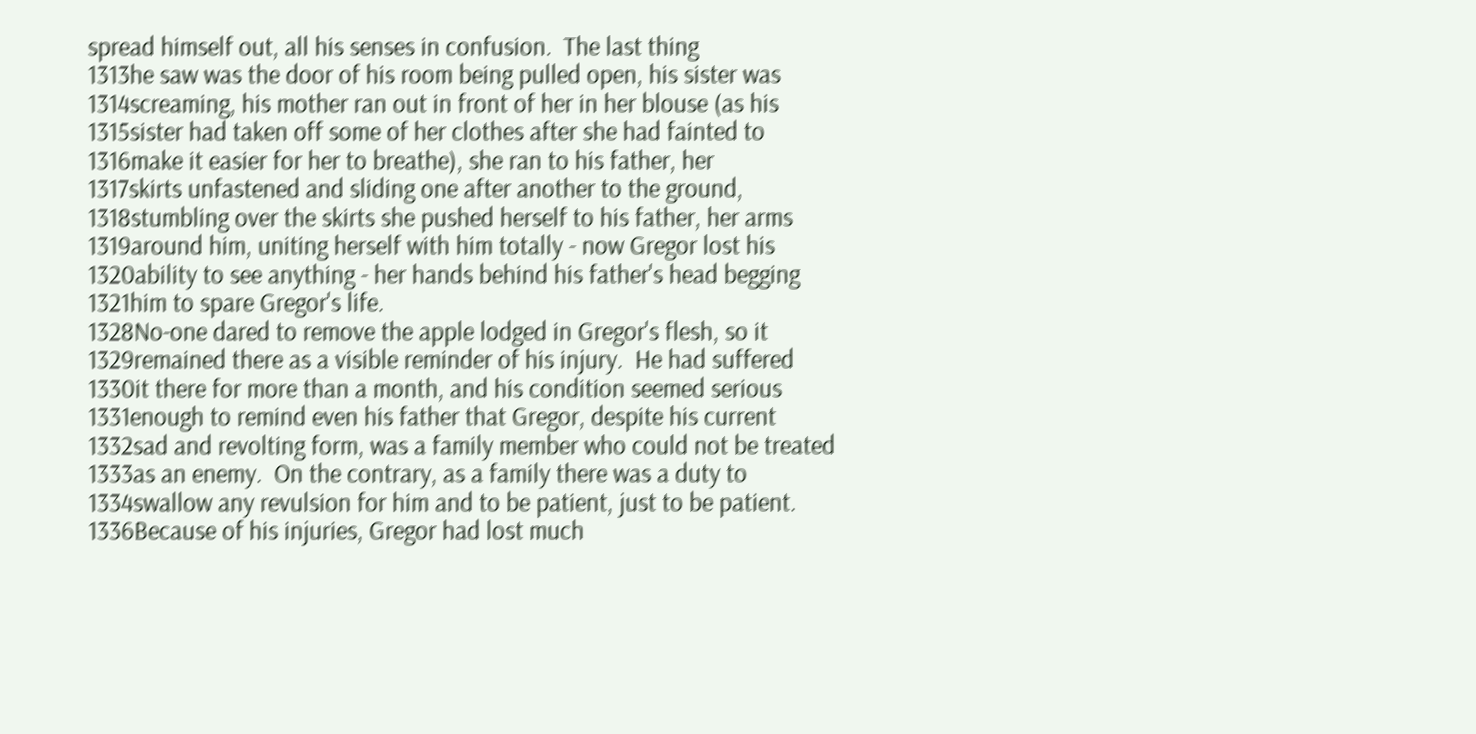spread himself out, all his senses in confusion.  The last thing
1313he saw was the door of his room being pulled open, his sister was
1314screaming, his mother ran out in front of her in her blouse (as his
1315sister had taken off some of her clothes after she had fainted to
1316make it easier for her to breathe), she ran to his father, her
1317skirts unfastened and sliding one after another to the ground,
1318stumbling over the skirts she pushed herself to his father, her arms
1319around him, uniting herself with him totally - now Gregor lost his
1320ability to see anything - her hands behind his father's head begging
1321him to spare Gregor's life.
1328No-one dared to remove the apple lodged in Gregor's flesh, so it
1329remained there as a visible reminder of his injury.  He had suffered
1330it there for more than a month, and his condition seemed serious
1331enough to remind even his father that Gregor, despite his current
1332sad and revolting form, was a family member who could not be treated
1333as an enemy.  On the contrary, as a family there was a duty to
1334swallow any revulsion for him and to be patient, just to be patient.
1336Because of his injuries, Gregor had lost much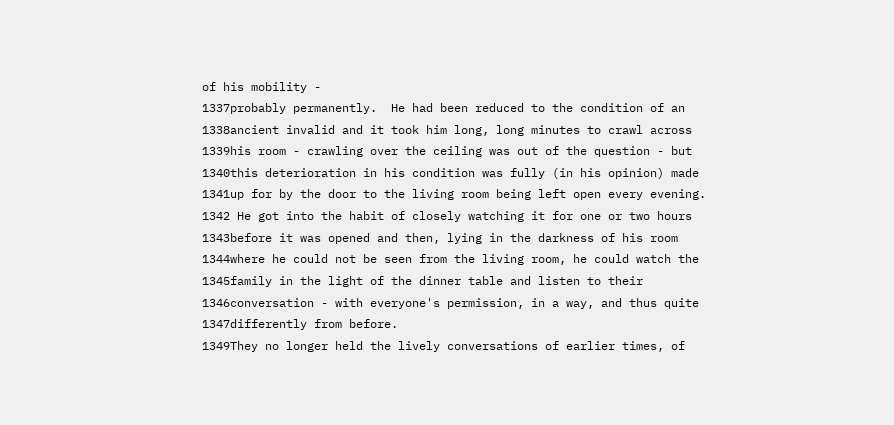of his mobility -
1337probably permanently.  He had been reduced to the condition of an
1338ancient invalid and it took him long, long minutes to crawl across
1339his room - crawling over the ceiling was out of the question - but
1340this deterioration in his condition was fully (in his opinion) made
1341up for by the door to the living room being left open every evening.
1342 He got into the habit of closely watching it for one or two hours
1343before it was opened and then, lying in the darkness of his room
1344where he could not be seen from the living room, he could watch the
1345family in the light of the dinner table and listen to their
1346conversation - with everyone's permission, in a way, and thus quite
1347differently from before.
1349They no longer held the lively conversations of earlier times, of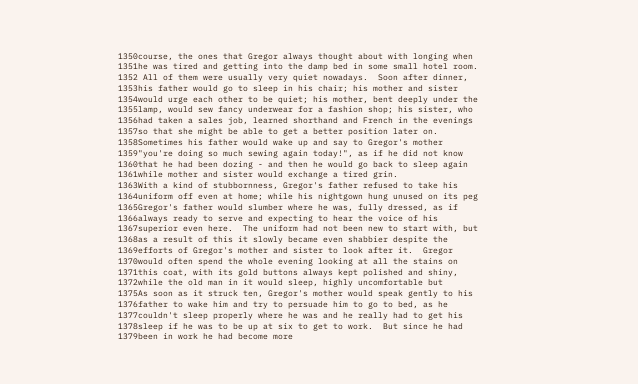1350course, the ones that Gregor always thought about with longing when
1351he was tired and getting into the damp bed in some small hotel room.
1352 All of them were usually very quiet nowadays.  Soon after dinner,
1353his father would go to sleep in his chair; his mother and sister
1354would urge each other to be quiet; his mother, bent deeply under the
1355lamp, would sew fancy underwear for a fashion shop; his sister, who
1356had taken a sales job, learned shorthand and French in the evenings
1357so that she might be able to get a better position later on.
1358Sometimes his father would wake up and say to Gregor's mother
1359"you're doing so much sewing again today!", as if he did not know
1360that he had been dozing - and then he would go back to sleep again
1361while mother and sister would exchange a tired grin.
1363With a kind of stubbornness, Gregor's father refused to take his
1364uniform off even at home; while his nightgown hung unused on its peg
1365Gregor's father would slumber where he was, fully dressed, as if
1366always ready to serve and expecting to hear the voice of his
1367superior even here.  The uniform had not been new to start with, but
1368as a result of this it slowly became even shabbier despite the
1369efforts of Gregor's mother and sister to look after it.  Gregor
1370would often spend the whole evening looking at all the stains on
1371this coat, with its gold buttons always kept polished and shiny,
1372while the old man in it would sleep, highly uncomfortable but
1375As soon as it struck ten, Gregor's mother would speak gently to his
1376father to wake him and try to persuade him to go to bed, as he
1377couldn't sleep properly where he was and he really had to get his
1378sleep if he was to be up at six to get to work.  But since he had
1379been in work he had become more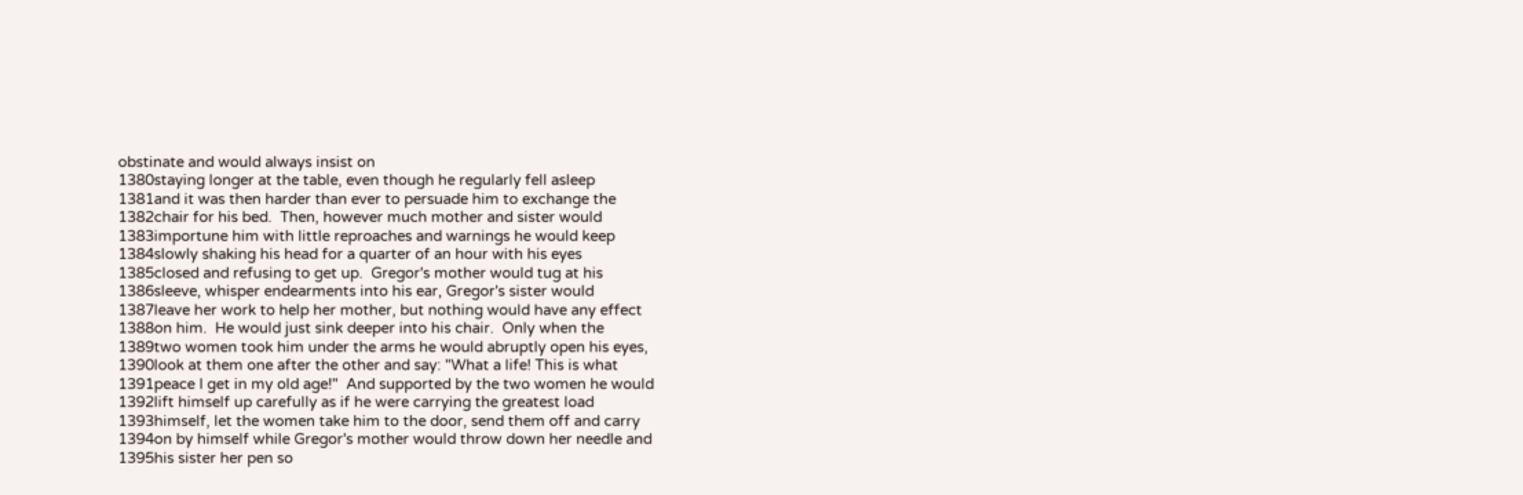obstinate and would always insist on
1380staying longer at the table, even though he regularly fell asleep
1381and it was then harder than ever to persuade him to exchange the
1382chair for his bed.  Then, however much mother and sister would
1383importune him with little reproaches and warnings he would keep
1384slowly shaking his head for a quarter of an hour with his eyes
1385closed and refusing to get up.  Gregor's mother would tug at his
1386sleeve, whisper endearments into his ear, Gregor's sister would
1387leave her work to help her mother, but nothing would have any effect
1388on him.  He would just sink deeper into his chair.  Only when the
1389two women took him under the arms he would abruptly open his eyes,
1390look at them one after the other and say: "What a life! This is what
1391peace I get in my old age!"  And supported by the two women he would
1392lift himself up carefully as if he were carrying the greatest load
1393himself, let the women take him to the door, send them off and carry
1394on by himself while Gregor's mother would throw down her needle and
1395his sister her pen so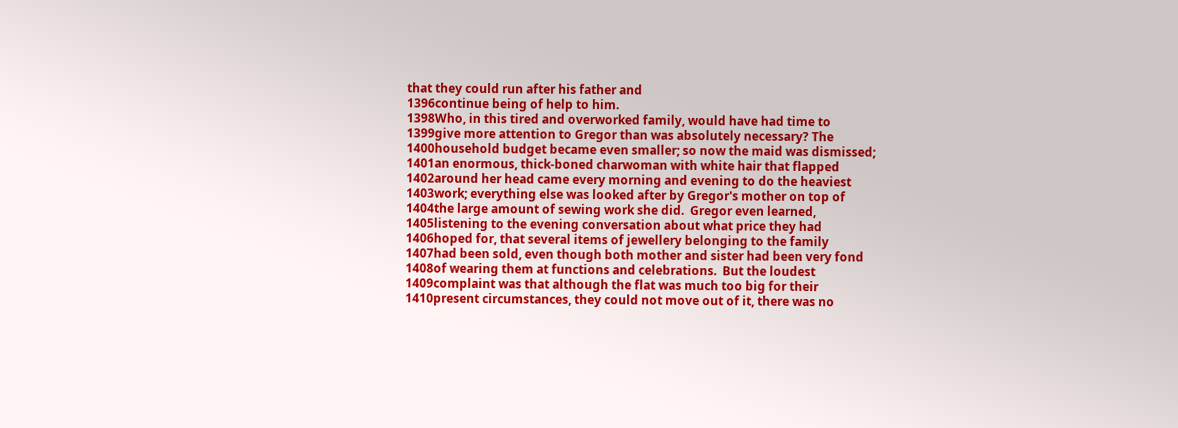that they could run after his father and
1396continue being of help to him.
1398Who, in this tired and overworked family, would have had time to
1399give more attention to Gregor than was absolutely necessary? The
1400household budget became even smaller; so now the maid was dismissed;
1401an enormous, thick-boned charwoman with white hair that flapped
1402around her head came every morning and evening to do the heaviest
1403work; everything else was looked after by Gregor's mother on top of
1404the large amount of sewing work she did.  Gregor even learned,
1405listening to the evening conversation about what price they had
1406hoped for, that several items of jewellery belonging to the family
1407had been sold, even though both mother and sister had been very fond
1408of wearing them at functions and celebrations.  But the loudest
1409complaint was that although the flat was much too big for their
1410present circumstances, they could not move out of it, there was no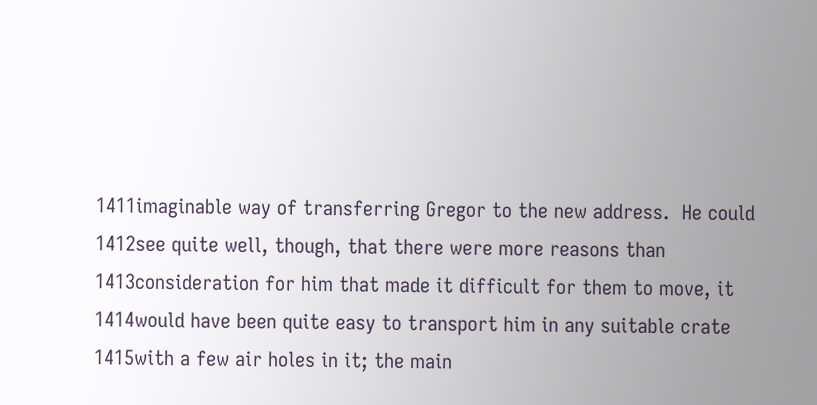1411imaginable way of transferring Gregor to the new address.  He could
1412see quite well, though, that there were more reasons than
1413consideration for him that made it difficult for them to move, it
1414would have been quite easy to transport him in any suitable crate
1415with a few air holes in it; the main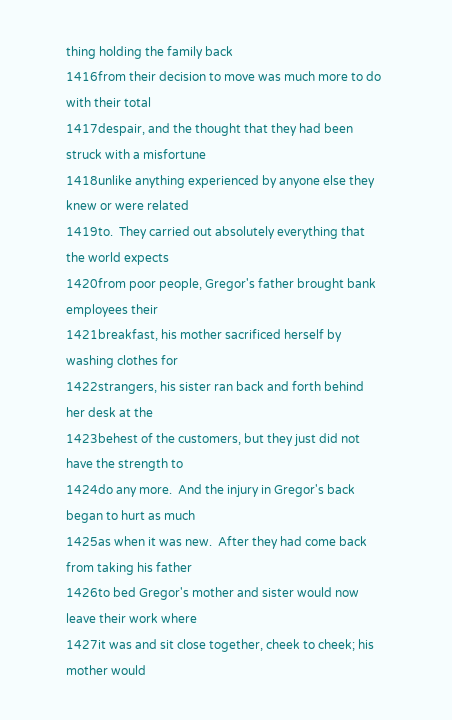thing holding the family back
1416from their decision to move was much more to do with their total
1417despair, and the thought that they had been struck with a misfortune
1418unlike anything experienced by anyone else they knew or were related
1419to.  They carried out absolutely everything that the world expects
1420from poor people, Gregor's father brought bank employees their
1421breakfast, his mother sacrificed herself by washing clothes for
1422strangers, his sister ran back and forth behind her desk at the
1423behest of the customers, but they just did not have the strength to
1424do any more.  And the injury in Gregor's back began to hurt as much
1425as when it was new.  After they had come back from taking his father
1426to bed Gregor's mother and sister would now leave their work where
1427it was and sit close together, cheek to cheek; his mother would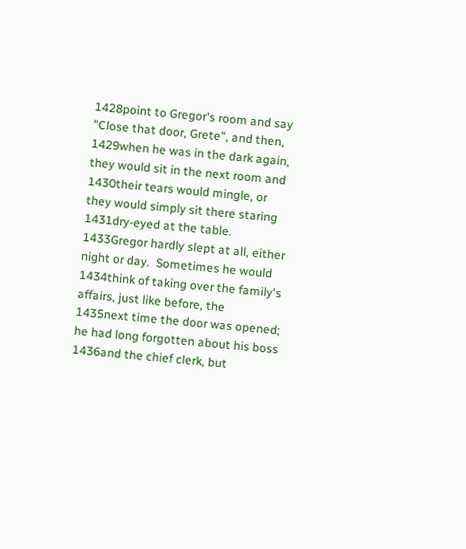1428point to Gregor's room and say "Close that door, Grete", and then,
1429when he was in the dark again, they would sit in the next room and
1430their tears would mingle, or they would simply sit there staring
1431dry-eyed at the table.
1433Gregor hardly slept at all, either night or day.  Sometimes he would
1434think of taking over the family's affairs, just like before, the
1435next time the door was opened; he had long forgotten about his boss
1436and the chief clerk, but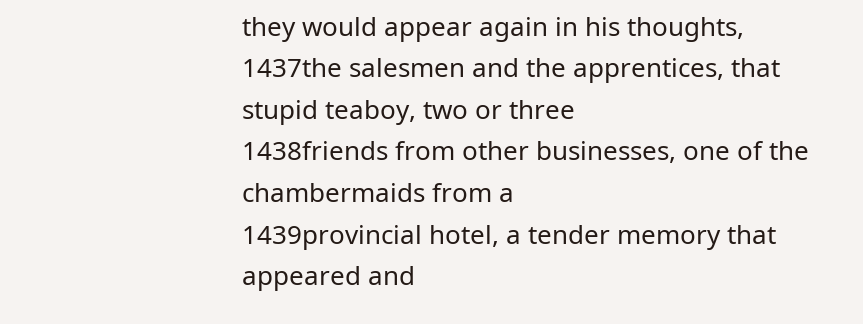they would appear again in his thoughts,
1437the salesmen and the apprentices, that stupid teaboy, two or three
1438friends from other businesses, one of the chambermaids from a
1439provincial hotel, a tender memory that appeared and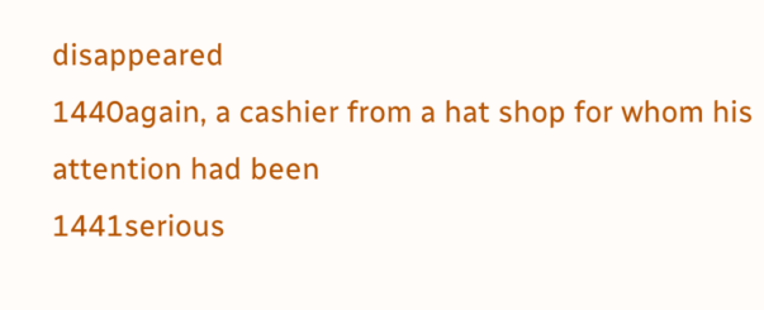disappeared
1440again, a cashier from a hat shop for whom his attention had been
1441serious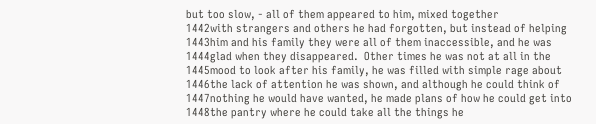but too slow, - all of them appeared to him, mixed together
1442with strangers and others he had forgotten, but instead of helping
1443him and his family they were all of them inaccessible, and he was
1444glad when they disappeared.  Other times he was not at all in the
1445mood to look after his family, he was filled with simple rage about
1446the lack of attention he was shown, and although he could think of
1447nothing he would have wanted, he made plans of how he could get into
1448the pantry where he could take all the things he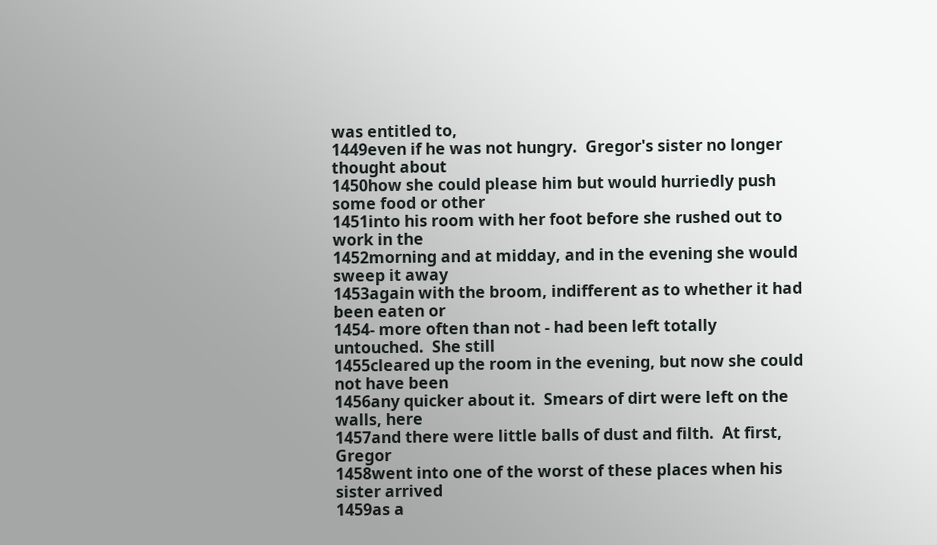was entitled to,
1449even if he was not hungry.  Gregor's sister no longer thought about
1450how she could please him but would hurriedly push some food or other
1451into his room with her foot before she rushed out to work in the
1452morning and at midday, and in the evening she would sweep it away
1453again with the broom, indifferent as to whether it had been eaten or
1454- more often than not - had been left totally untouched.  She still
1455cleared up the room in the evening, but now she could not have been
1456any quicker about it.  Smears of dirt were left on the walls, here
1457and there were little balls of dust and filth.  At first, Gregor
1458went into one of the worst of these places when his sister arrived
1459as a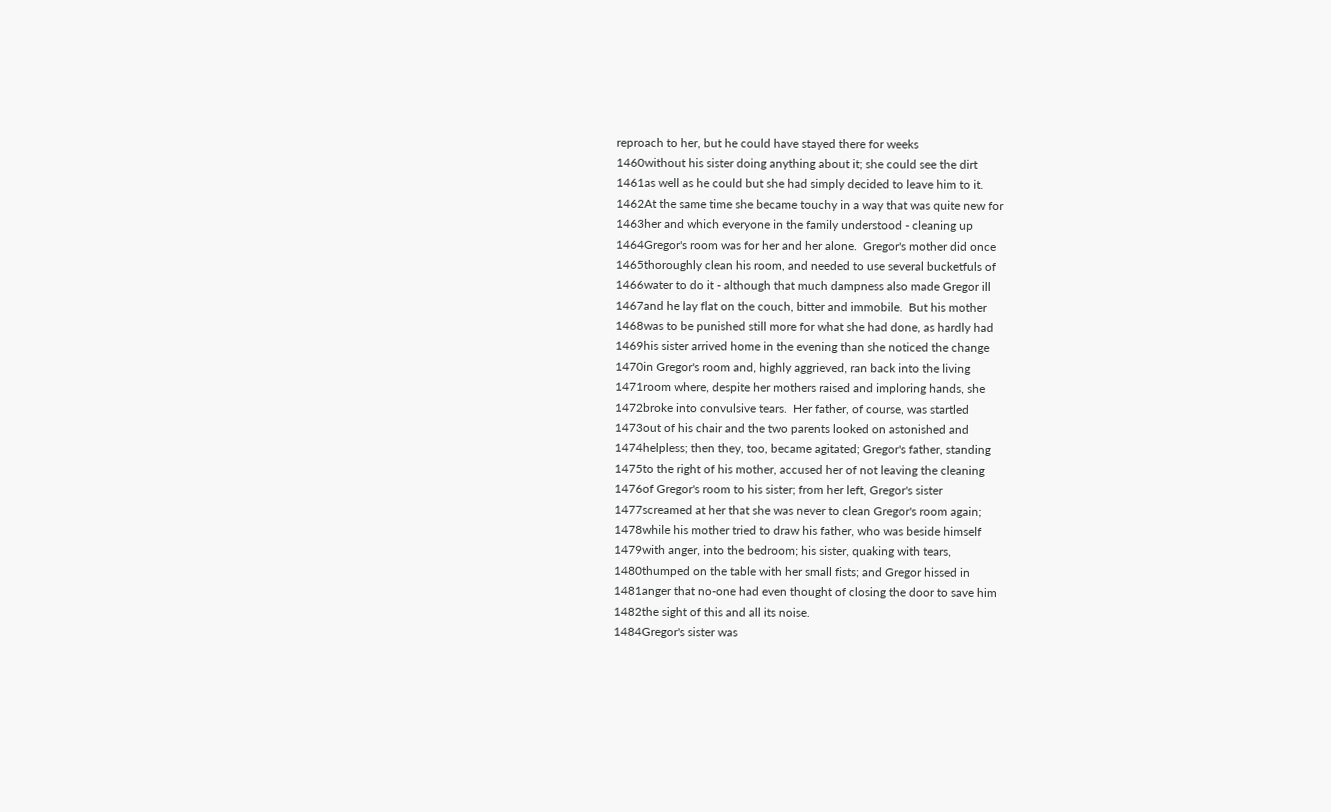reproach to her, but he could have stayed there for weeks
1460without his sister doing anything about it; she could see the dirt
1461as well as he could but she had simply decided to leave him to it.
1462At the same time she became touchy in a way that was quite new for
1463her and which everyone in the family understood - cleaning up
1464Gregor's room was for her and her alone.  Gregor's mother did once
1465thoroughly clean his room, and needed to use several bucketfuls of
1466water to do it - although that much dampness also made Gregor ill
1467and he lay flat on the couch, bitter and immobile.  But his mother
1468was to be punished still more for what she had done, as hardly had
1469his sister arrived home in the evening than she noticed the change
1470in Gregor's room and, highly aggrieved, ran back into the living
1471room where, despite her mothers raised and imploring hands, she
1472broke into convulsive tears.  Her father, of course, was startled
1473out of his chair and the two parents looked on astonished and
1474helpless; then they, too, became agitated; Gregor's father, standing
1475to the right of his mother, accused her of not leaving the cleaning
1476of Gregor's room to his sister; from her left, Gregor's sister
1477screamed at her that she was never to clean Gregor's room again;
1478while his mother tried to draw his father, who was beside himself
1479with anger, into the bedroom; his sister, quaking with tears,
1480thumped on the table with her small fists; and Gregor hissed in
1481anger that no-one had even thought of closing the door to save him
1482the sight of this and all its noise.
1484Gregor's sister was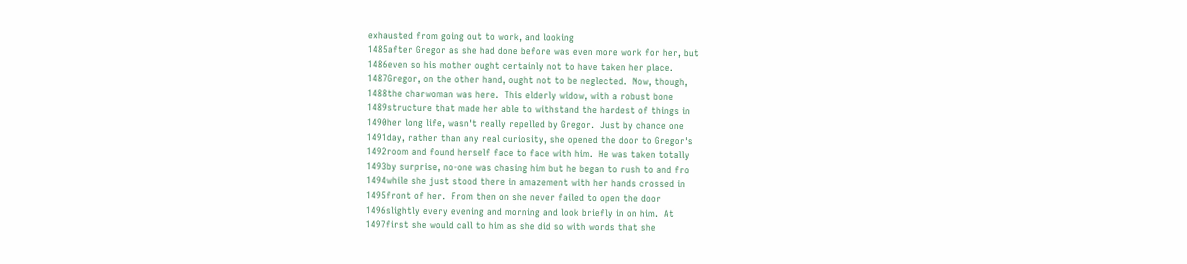exhausted from going out to work, and looking
1485after Gregor as she had done before was even more work for her, but
1486even so his mother ought certainly not to have taken her place.
1487Gregor, on the other hand, ought not to be neglected.  Now, though,
1488the charwoman was here.  This elderly widow, with a robust bone
1489structure that made her able to withstand the hardest of things in
1490her long life, wasn't really repelled by Gregor.  Just by chance one
1491day, rather than any real curiosity, she opened the door to Gregor's
1492room and found herself face to face with him.  He was taken totally
1493by surprise, no-one was chasing him but he began to rush to and fro
1494while she just stood there in amazement with her hands crossed in
1495front of her.  From then on she never failed to open the door
1496slightly every evening and morning and look briefly in on him.  At
1497first she would call to him as she did so with words that she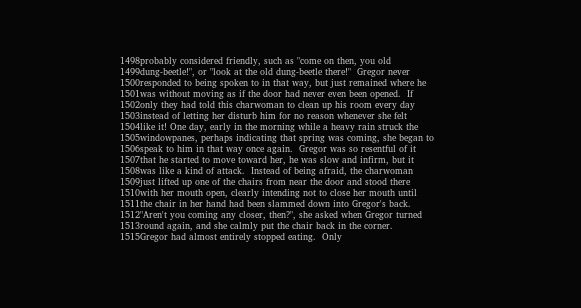1498probably considered friendly, such as "come on then, you old
1499dung-beetle!", or "look at the old dung-beetle there!"  Gregor never
1500responded to being spoken to in that way, but just remained where he
1501was without moving as if the door had never even been opened.  If
1502only they had told this charwoman to clean up his room every day
1503instead of letting her disturb him for no reason whenever she felt
1504like it! One day, early in the morning while a heavy rain struck the
1505windowpanes, perhaps indicating that spring was coming, she began to
1506speak to him in that way once again.  Gregor was so resentful of it
1507that he started to move toward her, he was slow and infirm, but it
1508was like a kind of attack.  Instead of being afraid, the charwoman
1509just lifted up one of the chairs from near the door and stood there
1510with her mouth open, clearly intending not to close her mouth until
1511the chair in her hand had been slammed down into Gregor's back.
1512"Aren't you coming any closer, then?", she asked when Gregor turned
1513round again, and she calmly put the chair back in the corner.
1515Gregor had almost entirely stopped eating.  Only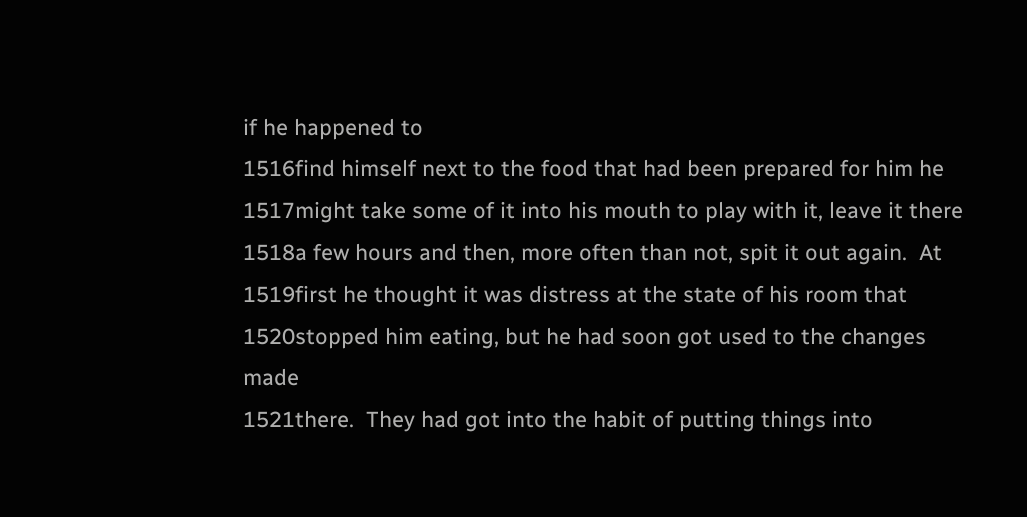if he happened to
1516find himself next to the food that had been prepared for him he
1517might take some of it into his mouth to play with it, leave it there
1518a few hours and then, more often than not, spit it out again.  At
1519first he thought it was distress at the state of his room that
1520stopped him eating, but he had soon got used to the changes made
1521there.  They had got into the habit of putting things into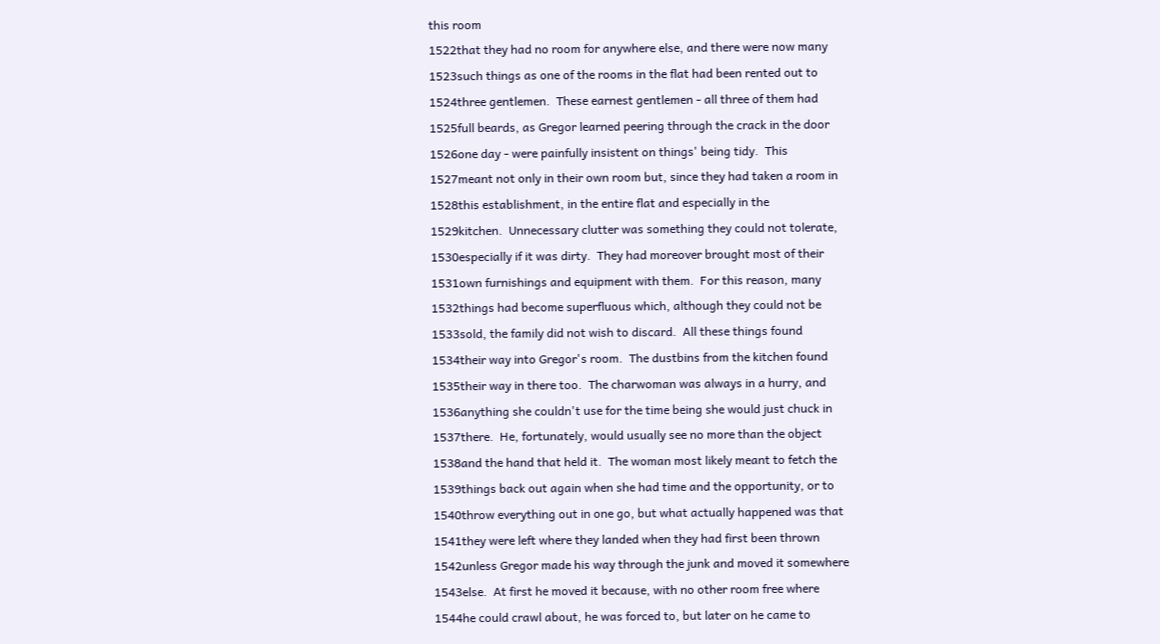this room
1522that they had no room for anywhere else, and there were now many
1523such things as one of the rooms in the flat had been rented out to
1524three gentlemen.  These earnest gentlemen - all three of them had
1525full beards, as Gregor learned peering through the crack in the door
1526one day - were painfully insistent on things' being tidy.  This
1527meant not only in their own room but, since they had taken a room in
1528this establishment, in the entire flat and especially in the
1529kitchen.  Unnecessary clutter was something they could not tolerate,
1530especially if it was dirty.  They had moreover brought most of their
1531own furnishings and equipment with them.  For this reason, many
1532things had become superfluous which, although they could not be
1533sold, the family did not wish to discard.  All these things found
1534their way into Gregor's room.  The dustbins from the kitchen found
1535their way in there too.  The charwoman was always in a hurry, and
1536anything she couldn't use for the time being she would just chuck in
1537there.  He, fortunately, would usually see no more than the object
1538and the hand that held it.  The woman most likely meant to fetch the
1539things back out again when she had time and the opportunity, or to
1540throw everything out in one go, but what actually happened was that
1541they were left where they landed when they had first been thrown
1542unless Gregor made his way through the junk and moved it somewhere
1543else.  At first he moved it because, with no other room free where
1544he could crawl about, he was forced to, but later on he came to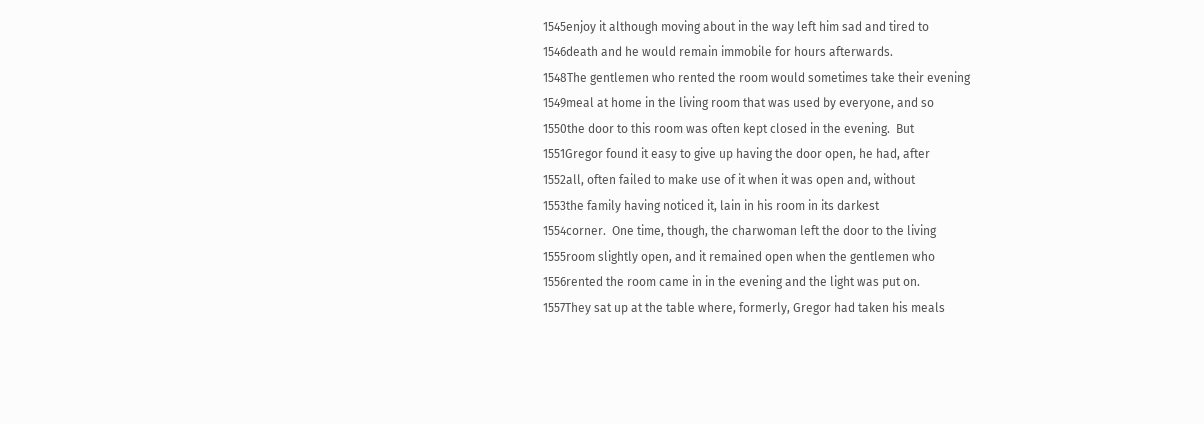1545enjoy it although moving about in the way left him sad and tired to
1546death and he would remain immobile for hours afterwards.
1548The gentlemen who rented the room would sometimes take their evening
1549meal at home in the living room that was used by everyone, and so
1550the door to this room was often kept closed in the evening.  But
1551Gregor found it easy to give up having the door open, he had, after
1552all, often failed to make use of it when it was open and, without
1553the family having noticed it, lain in his room in its darkest
1554corner.  One time, though, the charwoman left the door to the living
1555room slightly open, and it remained open when the gentlemen who
1556rented the room came in in the evening and the light was put on.
1557They sat up at the table where, formerly, Gregor had taken his meals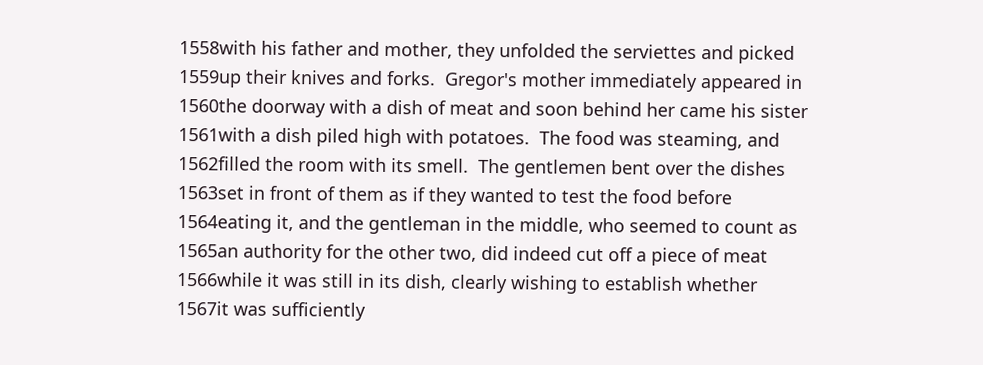1558with his father and mother, they unfolded the serviettes and picked
1559up their knives and forks.  Gregor's mother immediately appeared in
1560the doorway with a dish of meat and soon behind her came his sister
1561with a dish piled high with potatoes.  The food was steaming, and
1562filled the room with its smell.  The gentlemen bent over the dishes
1563set in front of them as if they wanted to test the food before
1564eating it, and the gentleman in the middle, who seemed to count as
1565an authority for the other two, did indeed cut off a piece of meat
1566while it was still in its dish, clearly wishing to establish whether
1567it was sufficiently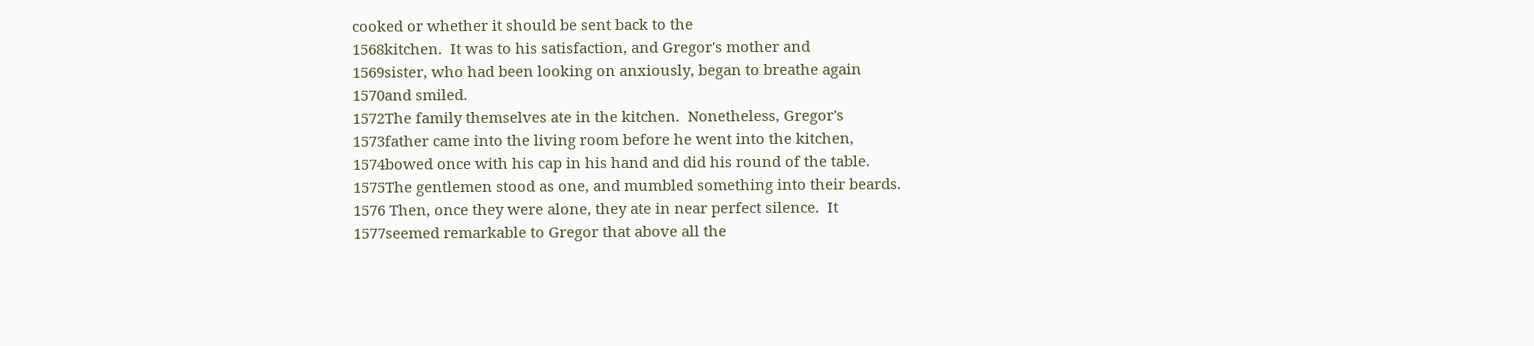cooked or whether it should be sent back to the
1568kitchen.  It was to his satisfaction, and Gregor's mother and
1569sister, who had been looking on anxiously, began to breathe again
1570and smiled.
1572The family themselves ate in the kitchen.  Nonetheless, Gregor's
1573father came into the living room before he went into the kitchen,
1574bowed once with his cap in his hand and did his round of the table.
1575The gentlemen stood as one, and mumbled something into their beards.
1576 Then, once they were alone, they ate in near perfect silence.  It
1577seemed remarkable to Gregor that above all the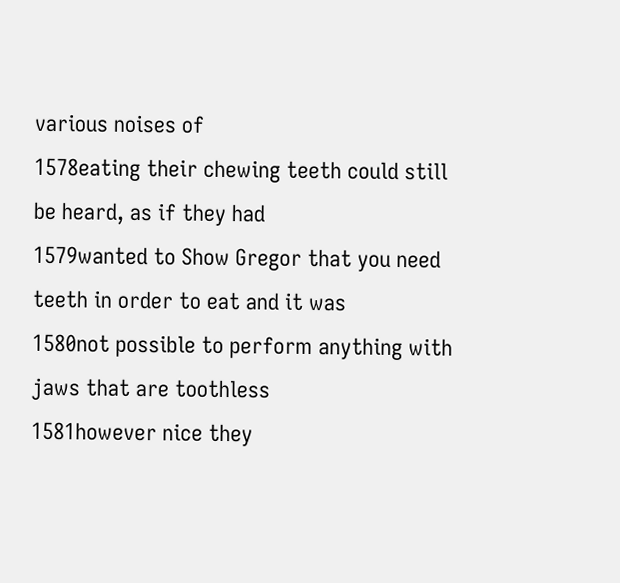various noises of
1578eating their chewing teeth could still be heard, as if they had
1579wanted to Show Gregor that you need teeth in order to eat and it was
1580not possible to perform anything with jaws that are toothless
1581however nice they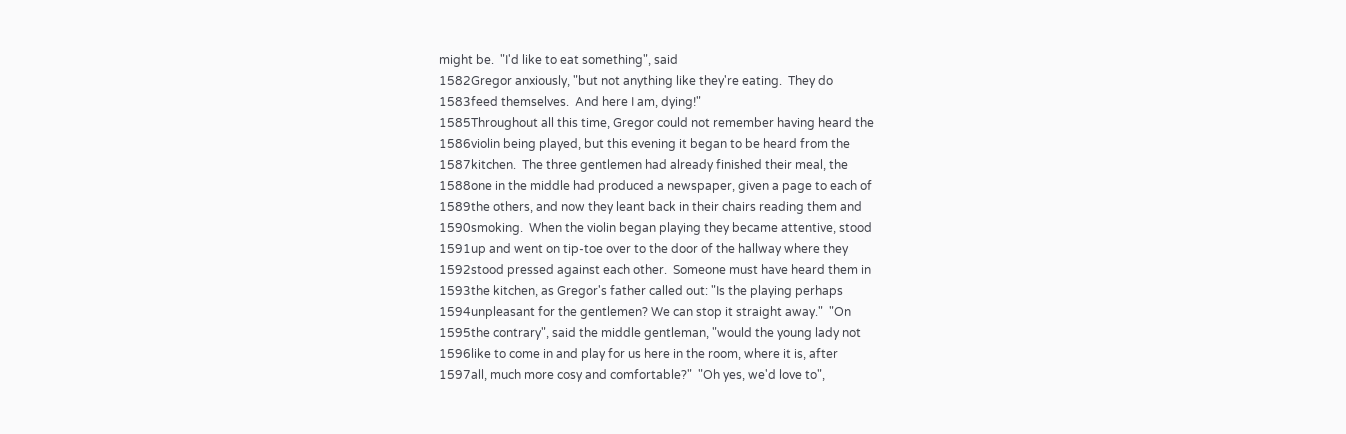might be.  "I'd like to eat something", said
1582Gregor anxiously, "but not anything like they're eating.  They do
1583feed themselves.  And here I am, dying!"
1585Throughout all this time, Gregor could not remember having heard the
1586violin being played, but this evening it began to be heard from the
1587kitchen.  The three gentlemen had already finished their meal, the
1588one in the middle had produced a newspaper, given a page to each of
1589the others, and now they leant back in their chairs reading them and
1590smoking.  When the violin began playing they became attentive, stood
1591up and went on tip-toe over to the door of the hallway where they
1592stood pressed against each other.  Someone must have heard them in
1593the kitchen, as Gregor's father called out: "Is the playing perhaps
1594unpleasant for the gentlemen? We can stop it straight away."  "On
1595the contrary", said the middle gentleman, "would the young lady not
1596like to come in and play for us here in the room, where it is, after
1597all, much more cosy and comfortable?"  "Oh yes, we'd love to",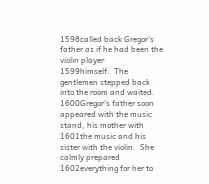1598called back Gregor's father as if he had been the violin player
1599himself.  The gentlemen stepped back into the room and waited.
1600Gregor's father soon appeared with the music stand, his mother with
1601the music and his sister with the violin.  She calmly prepared
1602everything for her to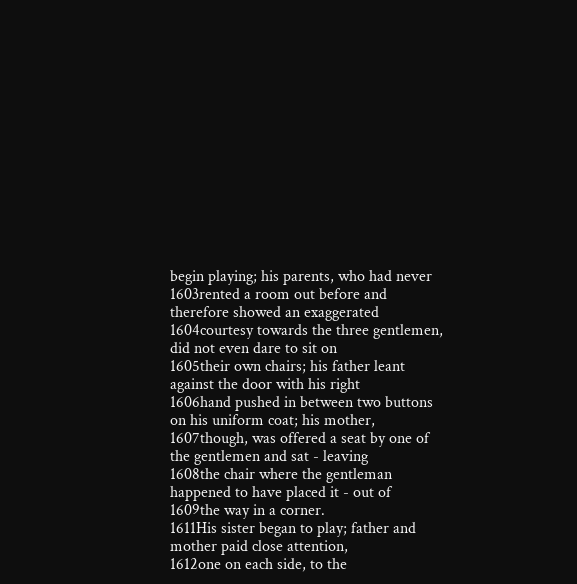begin playing; his parents, who had never
1603rented a room out before and therefore showed an exaggerated
1604courtesy towards the three gentlemen, did not even dare to sit on
1605their own chairs; his father leant against the door with his right
1606hand pushed in between two buttons on his uniform coat; his mother,
1607though, was offered a seat by one of the gentlemen and sat - leaving
1608the chair where the gentleman happened to have placed it - out of
1609the way in a corner.
1611His sister began to play; father and mother paid close attention,
1612one on each side, to the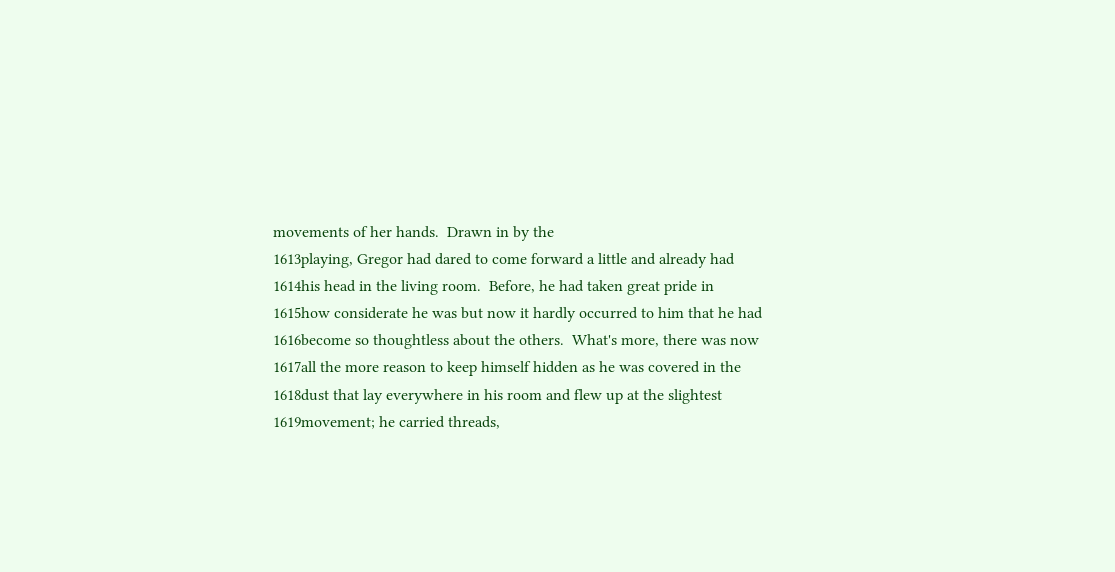movements of her hands.  Drawn in by the
1613playing, Gregor had dared to come forward a little and already had
1614his head in the living room.  Before, he had taken great pride in
1615how considerate he was but now it hardly occurred to him that he had
1616become so thoughtless about the others.  What's more, there was now
1617all the more reason to keep himself hidden as he was covered in the
1618dust that lay everywhere in his room and flew up at the slightest
1619movement; he carried threads,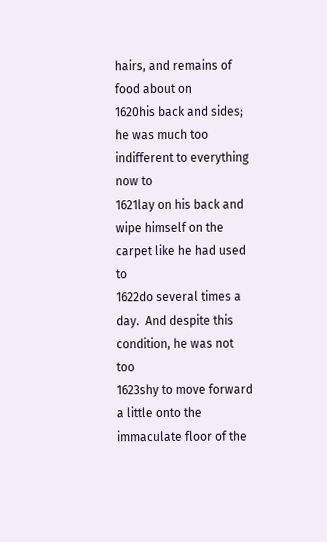hairs, and remains of food about on
1620his back and sides; he was much too indifferent to everything now to
1621lay on his back and wipe himself on the carpet like he had used to
1622do several times a day.  And despite this condition, he was not too
1623shy to move forward a little onto the immaculate floor of the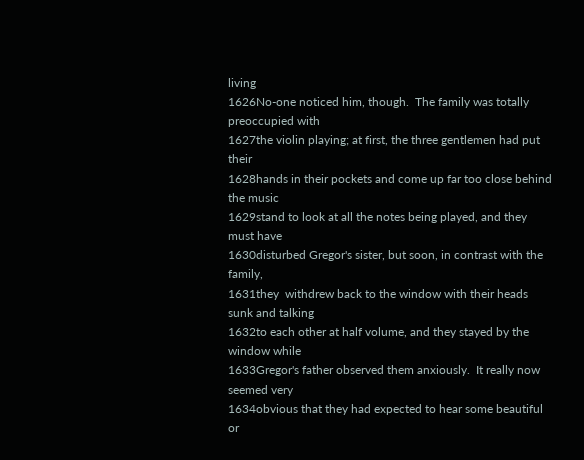living
1626No-one noticed him, though.  The family was totally preoccupied with
1627the violin playing; at first, the three gentlemen had put their
1628hands in their pockets and come up far too close behind the music
1629stand to look at all the notes being played, and they must have
1630disturbed Gregor's sister, but soon, in contrast with the family,
1631they  withdrew back to the window with their heads sunk and talking
1632to each other at half volume, and they stayed by the window while
1633Gregor's father observed them anxiously.  It really now seemed very
1634obvious that they had expected to hear some beautiful or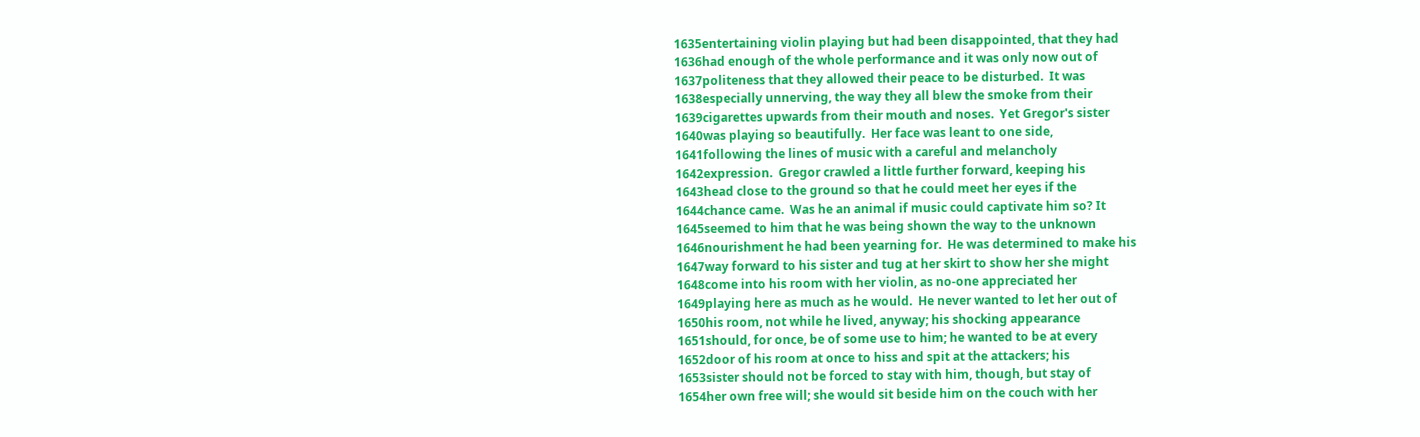1635entertaining violin playing but had been disappointed, that they had
1636had enough of the whole performance and it was only now out of
1637politeness that they allowed their peace to be disturbed.  It was
1638especially unnerving, the way they all blew the smoke from their
1639cigarettes upwards from their mouth and noses.  Yet Gregor's sister
1640was playing so beautifully.  Her face was leant to one side,
1641following the lines of music with a careful and melancholy
1642expression.  Gregor crawled a little further forward, keeping his
1643head close to the ground so that he could meet her eyes if the
1644chance came.  Was he an animal if music could captivate him so? It
1645seemed to him that he was being shown the way to the unknown
1646nourishment he had been yearning for.  He was determined to make his
1647way forward to his sister and tug at her skirt to show her she might
1648come into his room with her violin, as no-one appreciated her
1649playing here as much as he would.  He never wanted to let her out of
1650his room, not while he lived, anyway; his shocking appearance
1651should, for once, be of some use to him; he wanted to be at every
1652door of his room at once to hiss and spit at the attackers; his
1653sister should not be forced to stay with him, though, but stay of
1654her own free will; she would sit beside him on the couch with her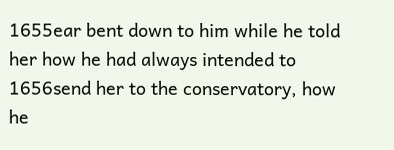1655ear bent down to him while he told her how he had always intended to
1656send her to the conservatory, how he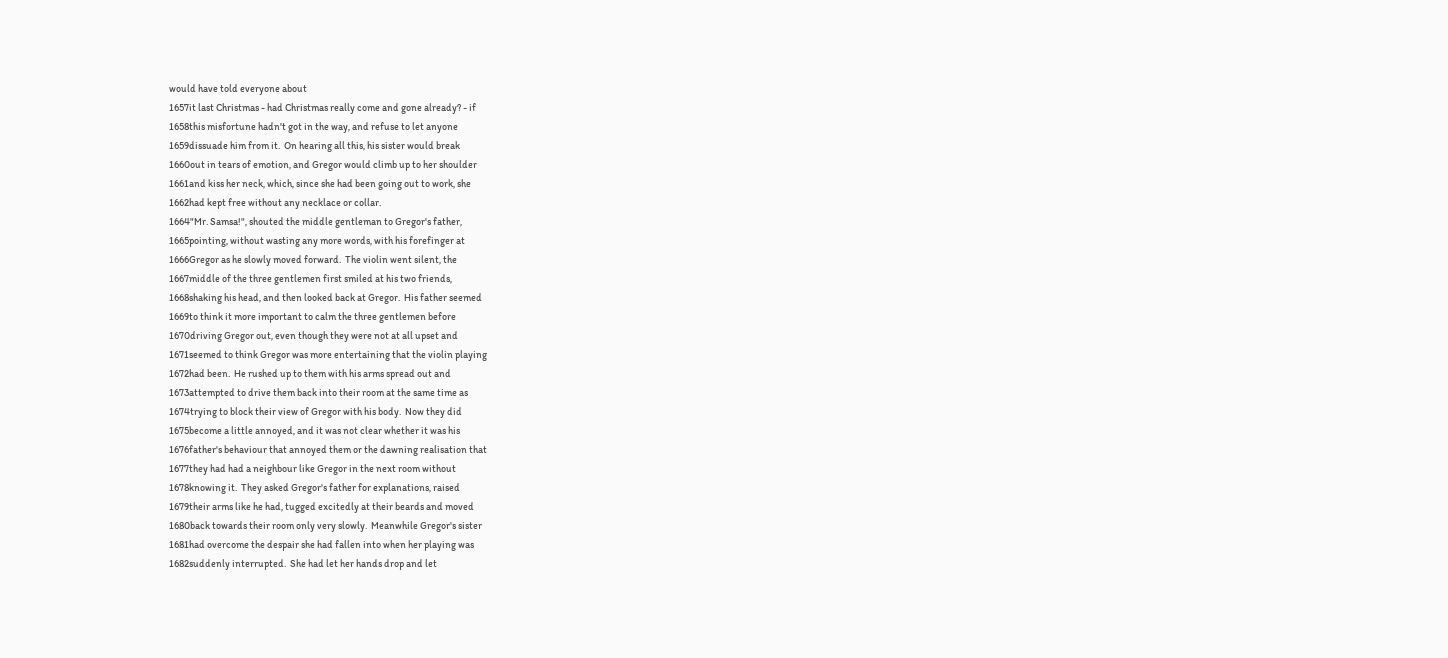would have told everyone about
1657it last Christmas - had Christmas really come and gone already? - if
1658this misfortune hadn't got in the way, and refuse to let anyone
1659dissuade him from it.  On hearing all this, his sister would break
1660out in tears of emotion, and Gregor would climb up to her shoulder
1661and kiss her neck, which, since she had been going out to work, she
1662had kept free without any necklace or collar.
1664"Mr. Samsa!", shouted the middle gentleman to Gregor's father,
1665pointing, without wasting any more words, with his forefinger at
1666Gregor as he slowly moved forward.  The violin went silent, the
1667middle of the three gentlemen first smiled at his two friends,
1668shaking his head, and then looked back at Gregor.  His father seemed
1669to think it more important to calm the three gentlemen before
1670driving Gregor out, even though they were not at all upset and
1671seemed to think Gregor was more entertaining that the violin playing
1672had been.  He rushed up to them with his arms spread out and
1673attempted to drive them back into their room at the same time as
1674trying to block their view of Gregor with his body.  Now they did
1675become a little annoyed, and it was not clear whether it was his
1676father's behaviour that annoyed them or the dawning realisation that
1677they had had a neighbour like Gregor in the next room without
1678knowing it.  They asked Gregor's father for explanations, raised
1679their arms like he had, tugged excitedly at their beards and moved
1680back towards their room only very slowly.  Meanwhile Gregor's sister
1681had overcome the despair she had fallen into when her playing was
1682suddenly interrupted.  She had let her hands drop and let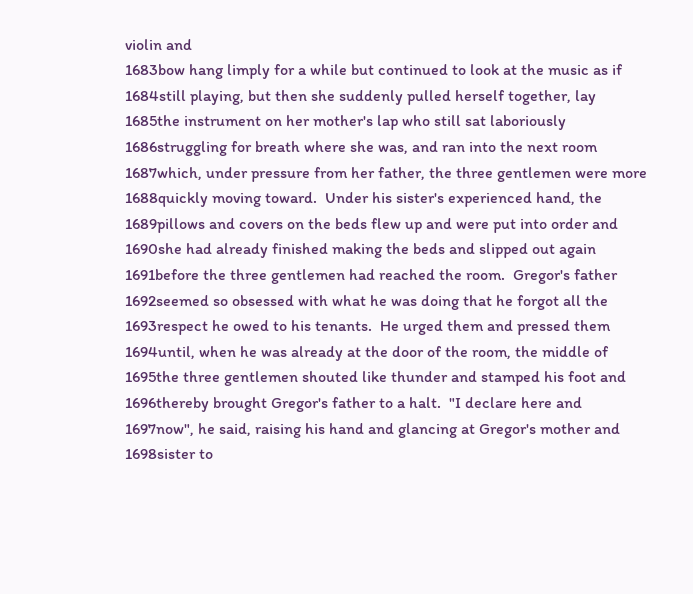violin and
1683bow hang limply for a while but continued to look at the music as if
1684still playing, but then she suddenly pulled herself together, lay
1685the instrument on her mother's lap who still sat laboriously
1686struggling for breath where she was, and ran into the next room
1687which, under pressure from her father, the three gentlemen were more
1688quickly moving toward.  Under his sister's experienced hand, the
1689pillows and covers on the beds flew up and were put into order and
1690she had already finished making the beds and slipped out again
1691before the three gentlemen had reached the room.  Gregor's father
1692seemed so obsessed with what he was doing that he forgot all the
1693respect he owed to his tenants.  He urged them and pressed them
1694until, when he was already at the door of the room, the middle of
1695the three gentlemen shouted like thunder and stamped his foot and
1696thereby brought Gregor's father to a halt.  "I declare here and
1697now", he said, raising his hand and glancing at Gregor's mother and
1698sister to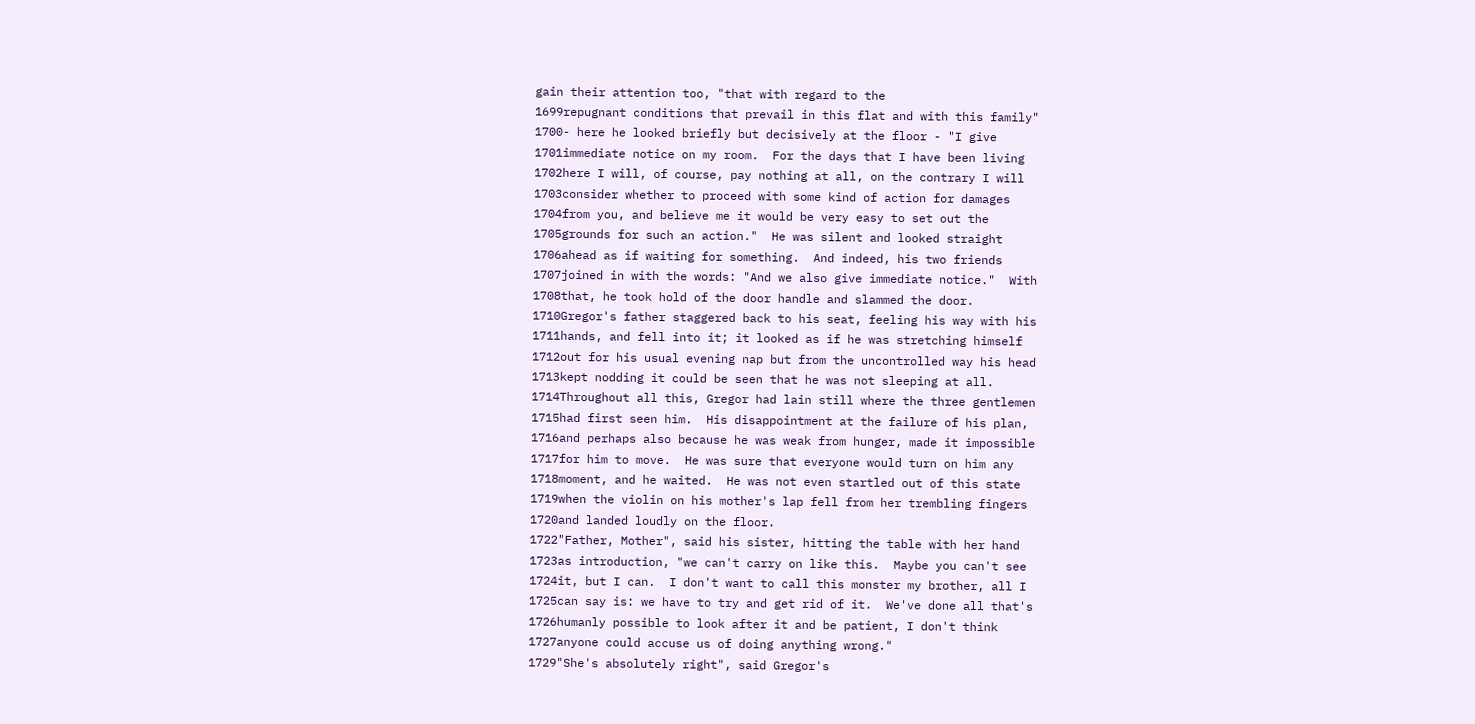gain their attention too, "that with regard to the
1699repugnant conditions that prevail in this flat and with this family"
1700- here he looked briefly but decisively at the floor - "I give
1701immediate notice on my room.  For the days that I have been living
1702here I will, of course, pay nothing at all, on the contrary I will
1703consider whether to proceed with some kind of action for damages
1704from you, and believe me it would be very easy to set out the
1705grounds for such an action."  He was silent and looked straight
1706ahead as if waiting for something.  And indeed, his two friends
1707joined in with the words: "And we also give immediate notice."  With
1708that, he took hold of the door handle and slammed the door.
1710Gregor's father staggered back to his seat, feeling his way with his
1711hands, and fell into it; it looked as if he was stretching himself
1712out for his usual evening nap but from the uncontrolled way his head
1713kept nodding it could be seen that he was not sleeping at all.
1714Throughout all this, Gregor had lain still where the three gentlemen
1715had first seen him.  His disappointment at the failure of his plan,
1716and perhaps also because he was weak from hunger, made it impossible
1717for him to move.  He was sure that everyone would turn on him any
1718moment, and he waited.  He was not even startled out of this state
1719when the violin on his mother's lap fell from her trembling fingers
1720and landed loudly on the floor.
1722"Father, Mother", said his sister, hitting the table with her hand
1723as introduction, "we can't carry on like this.  Maybe you can't see
1724it, but I can.  I don't want to call this monster my brother, all I
1725can say is: we have to try and get rid of it.  We've done all that's
1726humanly possible to look after it and be patient, I don't think
1727anyone could accuse us of doing anything wrong."
1729"She's absolutely right", said Gregor's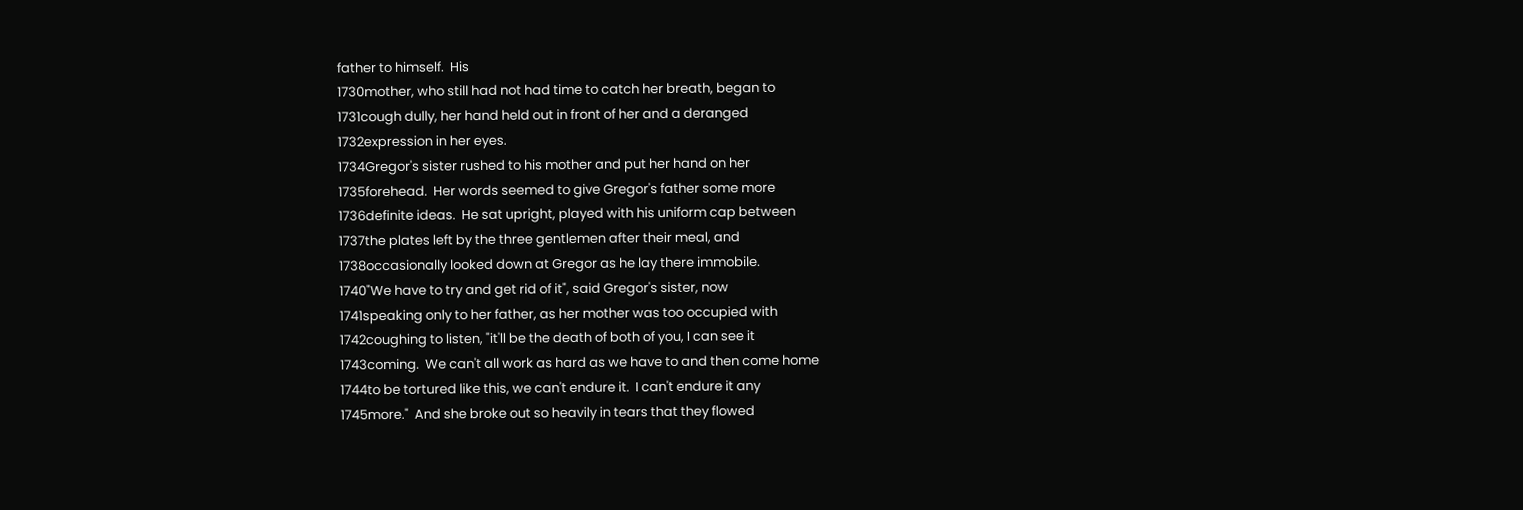father to himself.  His
1730mother, who still had not had time to catch her breath, began to
1731cough dully, her hand held out in front of her and a deranged
1732expression in her eyes.
1734Gregor's sister rushed to his mother and put her hand on her
1735forehead.  Her words seemed to give Gregor's father some more
1736definite ideas.  He sat upright, played with his uniform cap between
1737the plates left by the three gentlemen after their meal, and
1738occasionally looked down at Gregor as he lay there immobile.
1740"We have to try and get rid of it", said Gregor's sister, now
1741speaking only to her father, as her mother was too occupied with
1742coughing to listen, "it'll be the death of both of you, I can see it
1743coming.  We can't all work as hard as we have to and then come home
1744to be tortured like this, we can't endure it.  I can't endure it any
1745more."  And she broke out so heavily in tears that they flowed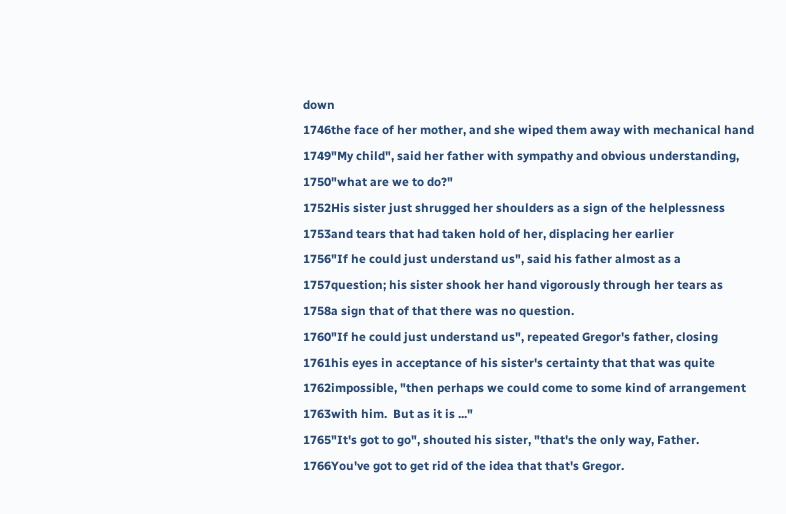down
1746the face of her mother, and she wiped them away with mechanical hand
1749"My child", said her father with sympathy and obvious understanding,
1750"what are we to do?"
1752His sister just shrugged her shoulders as a sign of the helplessness
1753and tears that had taken hold of her, displacing her earlier
1756"If he could just understand us", said his father almost as a
1757question; his sister shook her hand vigorously through her tears as
1758a sign that of that there was no question.
1760"If he could just understand us", repeated Gregor's father, closing
1761his eyes in acceptance of his sister's certainty that that was quite
1762impossible, "then perhaps we could come to some kind of arrangement
1763with him.  But as it is ..."
1765"It's got to go", shouted his sister, "that's the only way, Father.
1766You've got to get rid of the idea that that's Gregor.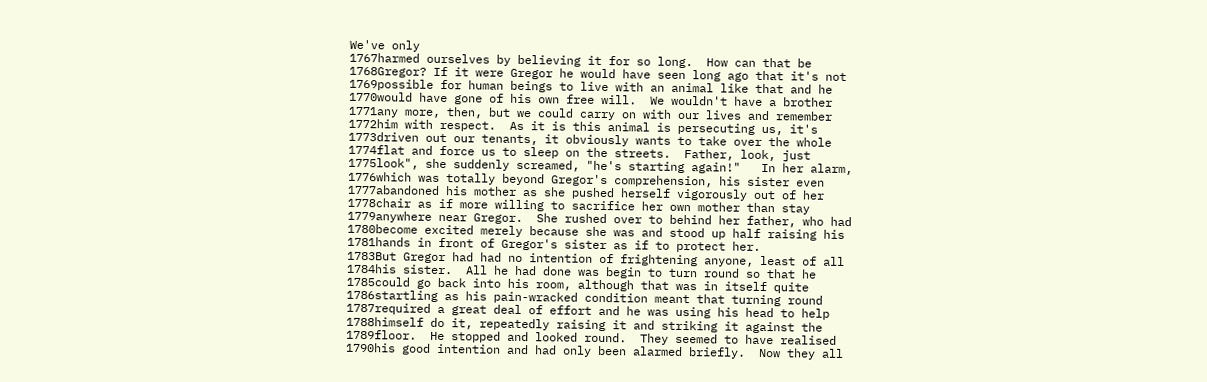We've only
1767harmed ourselves by believing it for so long.  How can that be
1768Gregor? If it were Gregor he would have seen long ago that it's not
1769possible for human beings to live with an animal like that and he
1770would have gone of his own free will.  We wouldn't have a brother
1771any more, then, but we could carry on with our lives and remember
1772him with respect.  As it is this animal is persecuting us, it's
1773driven out our tenants, it obviously wants to take over the whole
1774flat and force us to sleep on the streets.  Father, look, just
1775look", she suddenly screamed, "he's starting again!"   In her alarm,
1776which was totally beyond Gregor's comprehension, his sister even
1777abandoned his mother as she pushed herself vigorously out of her
1778chair as if more willing to sacrifice her own mother than stay
1779anywhere near Gregor.  She rushed over to behind her father, who had
1780become excited merely because she was and stood up half raising his
1781hands in front of Gregor's sister as if to protect her.
1783But Gregor had had no intention of frightening anyone, least of all
1784his sister.  All he had done was begin to turn round so that he
1785could go back into his room, although that was in itself quite
1786startling as his pain-wracked condition meant that turning round
1787required a great deal of effort and he was using his head to help
1788himself do it, repeatedly raising it and striking it against the
1789floor.  He stopped and looked round.  They seemed to have realised
1790his good intention and had only been alarmed briefly.  Now they all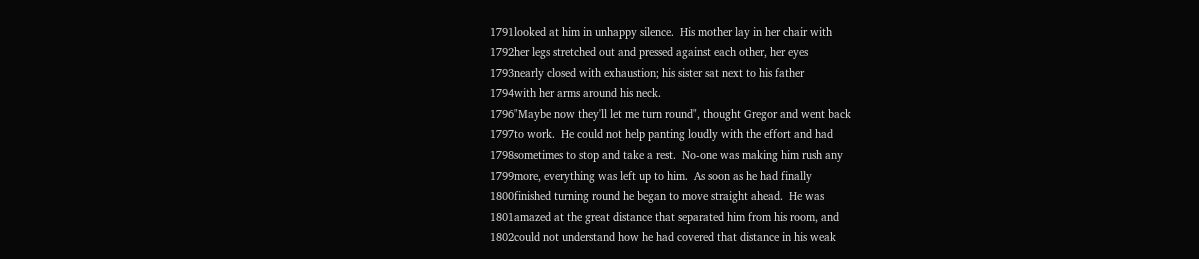1791looked at him in unhappy silence.  His mother lay in her chair with
1792her legs stretched out and pressed against each other, her eyes
1793nearly closed with exhaustion; his sister sat next to his father
1794with her arms around his neck.
1796"Maybe now they'll let me turn round", thought Gregor and went back
1797to work.  He could not help panting loudly with the effort and had
1798sometimes to stop and take a rest.  No-one was making him rush any
1799more, everything was left up to him.  As soon as he had finally
1800finished turning round he began to move straight ahead.  He was
1801amazed at the great distance that separated him from his room, and
1802could not understand how he had covered that distance in his weak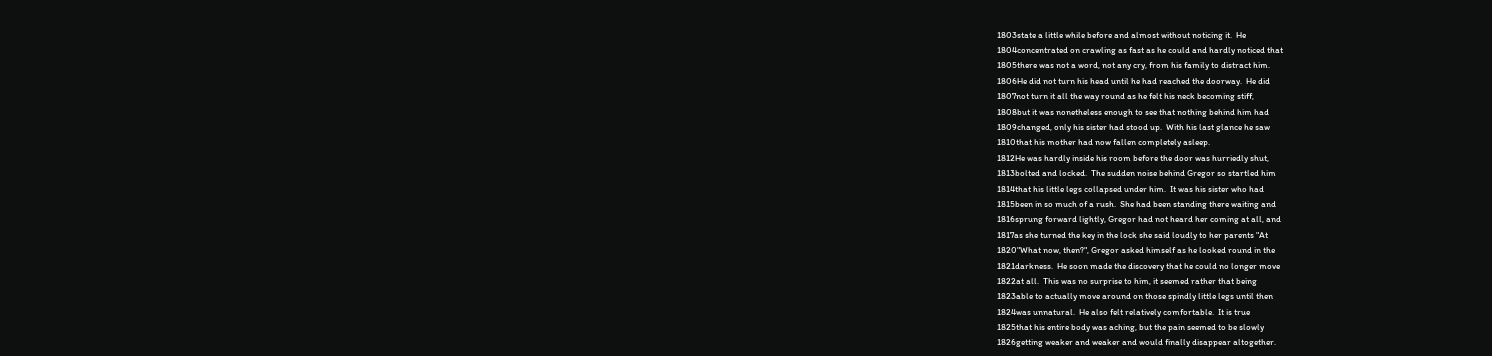1803state a little while before and almost without noticing it.  He
1804concentrated on crawling as fast as he could and hardly noticed that
1805there was not a word, not any cry, from his family to distract him.
1806He did not turn his head until he had reached the doorway.  He did
1807not turn it all the way round as he felt his neck becoming stiff,
1808but it was nonetheless enough to see that nothing behind him had
1809changed, only his sister had stood up.  With his last glance he saw
1810that his mother had now fallen completely asleep.
1812He was hardly inside his room before the door was hurriedly shut,
1813bolted and locked.  The sudden noise behind Gregor so startled him
1814that his little legs collapsed under him.  It was his sister who had
1815been in so much of a rush.  She had been standing there waiting and
1816sprung forward lightly, Gregor had not heard her coming at all, and
1817as she turned the key in the lock she said loudly to her parents "At
1820"What now, then?", Gregor asked himself as he looked round in the
1821darkness.  He soon made the discovery that he could no longer move
1822at all.  This was no surprise to him, it seemed rather that being
1823able to actually move around on those spindly little legs until then
1824was unnatural.  He also felt relatively comfortable.  It is true
1825that his entire body was aching, but the pain seemed to be slowly
1826getting weaker and weaker and would finally disappear altogether.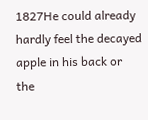1827He could already hardly feel the decayed apple in his back or the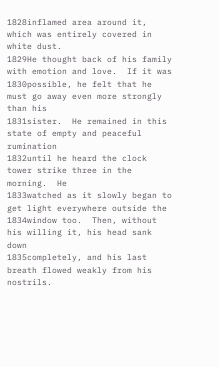1828inflamed area around it, which was entirely covered in white dust.
1829He thought back of his family with emotion and love.  If it was
1830possible, he felt that he must go away even more strongly than his
1831sister.  He remained in this state of empty and peaceful rumination
1832until he heard the clock tower strike three in the morning.  He
1833watched as it slowly began to get light everywhere outside the
1834window too.  Then, without his willing it, his head sank down
1835completely, and his last breath flowed weakly from his nostrils.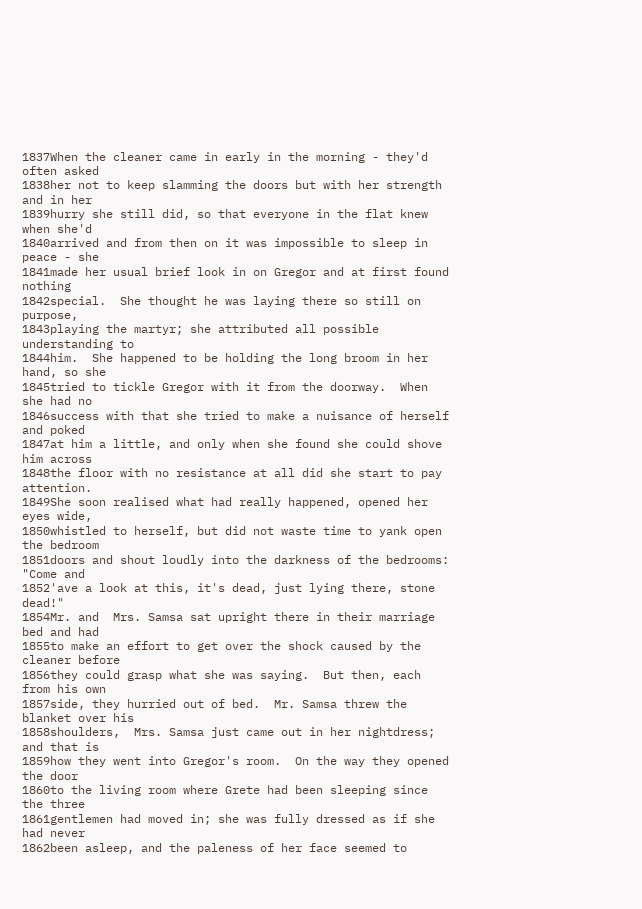1837When the cleaner came in early in the morning - they'd often asked
1838her not to keep slamming the doors but with her strength and in her
1839hurry she still did, so that everyone in the flat knew when she'd
1840arrived and from then on it was impossible to sleep in peace - she
1841made her usual brief look in on Gregor and at first found nothing
1842special.  She thought he was laying there so still on purpose,
1843playing the martyr; she attributed all possible understanding to
1844him.  She happened to be holding the long broom in her hand, so she
1845tried to tickle Gregor with it from the doorway.  When she had no
1846success with that she tried to make a nuisance of herself and poked
1847at him a little, and only when she found she could shove him across
1848the floor with no resistance at all did she start to pay attention.
1849She soon realised what had really happened, opened her eyes wide,
1850whistled to herself, but did not waste time to yank open the bedroom
1851doors and shout loudly into the darkness of the bedrooms: "Come and
1852'ave a look at this, it's dead, just lying there, stone dead!"
1854Mr. and  Mrs. Samsa sat upright there in their marriage bed and had
1855to make an effort to get over the shock caused by the cleaner before
1856they could grasp what she was saying.  But then, each from his own
1857side, they hurried out of bed.  Mr. Samsa threw the blanket over his
1858shoulders,  Mrs. Samsa just came out in her nightdress; and that is
1859how they went into Gregor's room.  On the way they opened the door
1860to the living room where Grete had been sleeping since the three
1861gentlemen had moved in; she was fully dressed as if she had never
1862been asleep, and the paleness of her face seemed to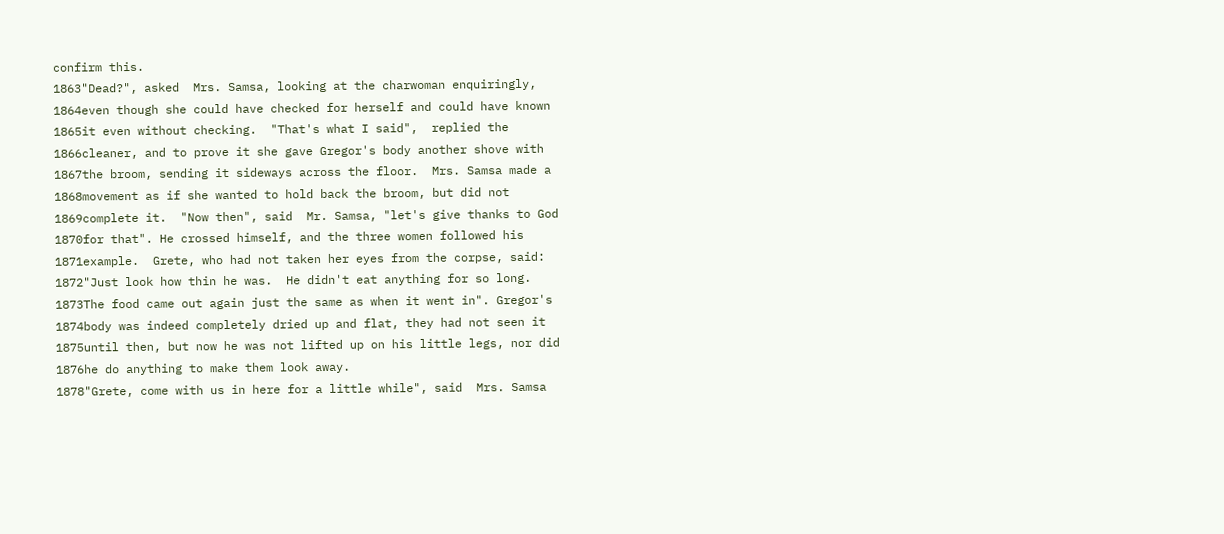confirm this.
1863"Dead?", asked  Mrs. Samsa, looking at the charwoman enquiringly,
1864even though she could have checked for herself and could have known
1865it even without checking.  "That's what I said",  replied the
1866cleaner, and to prove it she gave Gregor's body another shove with
1867the broom, sending it sideways across the floor.  Mrs. Samsa made a
1868movement as if she wanted to hold back the broom, but did not
1869complete it.  "Now then", said  Mr. Samsa, "let's give thanks to God
1870for that". He crossed himself, and the three women followed his
1871example.  Grete, who had not taken her eyes from the corpse, said:
1872"Just look how thin he was.  He didn't eat anything for so long.
1873The food came out again just the same as when it went in". Gregor's
1874body was indeed completely dried up and flat, they had not seen it
1875until then, but now he was not lifted up on his little legs, nor did
1876he do anything to make them look away.
1878"Grete, come with us in here for a little while", said  Mrs. Samsa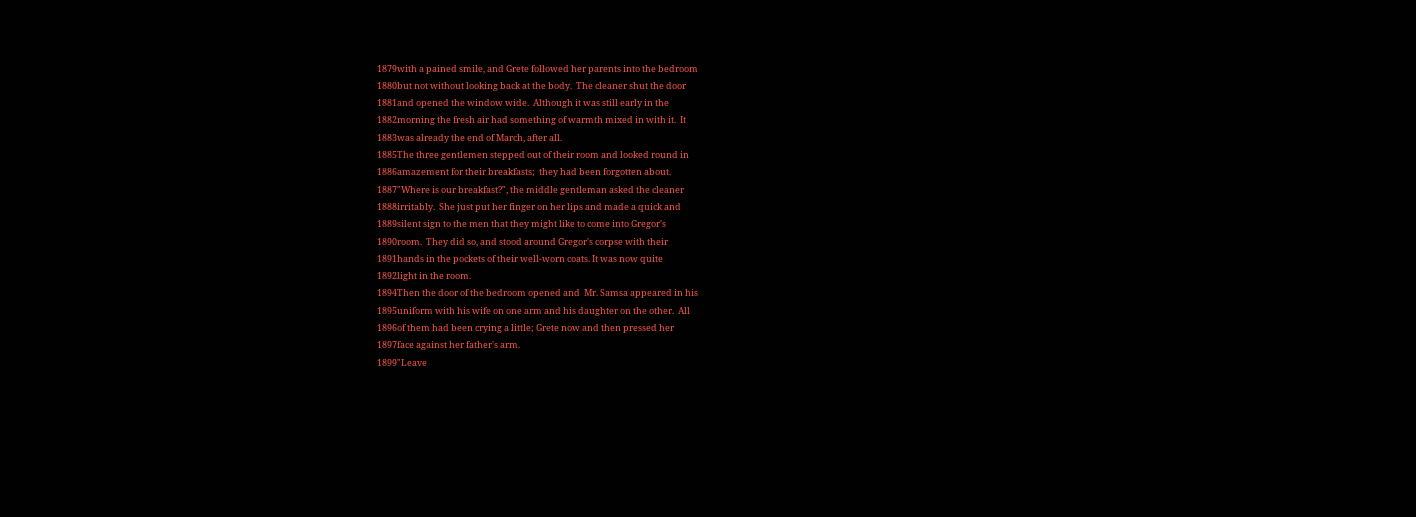1879with a pained smile, and Grete followed her parents into the bedroom
1880but not without looking back at the body.  The cleaner shut the door
1881and opened the window wide.  Although it was still early in the
1882morning the fresh air had something of warmth mixed in with it.  It
1883was already the end of March, after all.
1885The three gentlemen stepped out of their room and looked round in
1886amazement for their breakfasts;  they had been forgotten about.
1887"Where is our breakfast?", the middle gentleman asked the cleaner
1888irritably.  She just put her finger on her lips and made a quick and
1889silent sign to the men that they might like to come into Gregor's
1890room.  They did so, and stood around Gregor's corpse with their
1891hands in the pockets of their well-worn coats. It was now quite
1892light in the room.
1894Then the door of the bedroom opened and  Mr. Samsa appeared in his
1895uniform with his wife on one arm and his daughter on the other.  All
1896of them had been crying a little; Grete now and then pressed her
1897face against her father's arm.
1899"Leave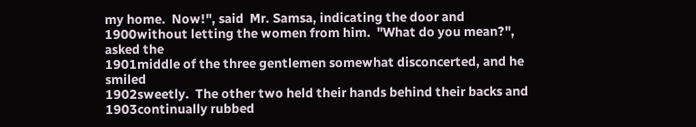my home.  Now!", said  Mr. Samsa, indicating the door and
1900without letting the women from him.  "What do you mean?", asked the
1901middle of the three gentlemen somewhat disconcerted, and he smiled
1902sweetly.  The other two held their hands behind their backs and
1903continually rubbed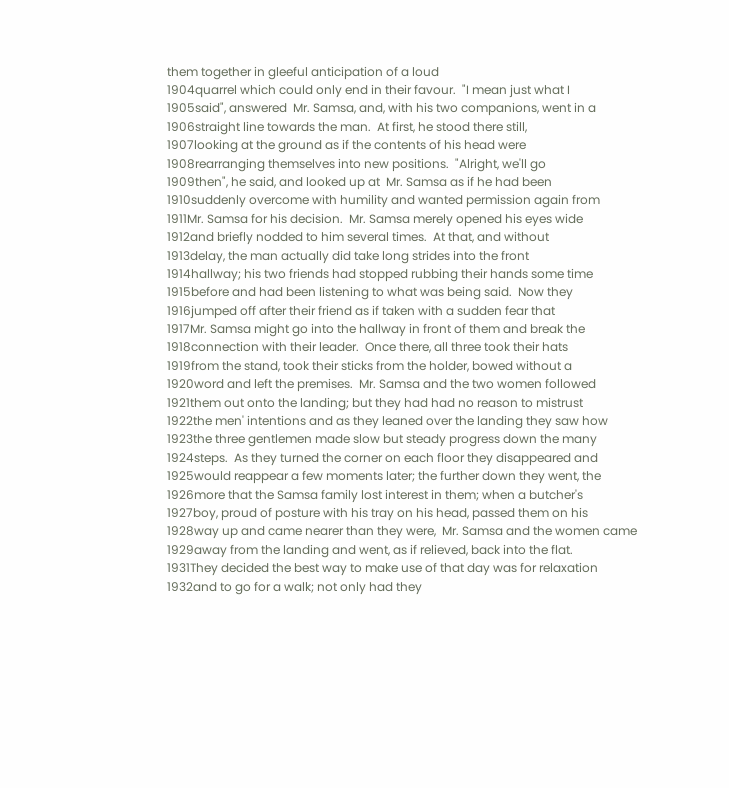them together in gleeful anticipation of a loud
1904quarrel which could only end in their favour.  "I mean just what I
1905said", answered  Mr. Samsa, and, with his two companions, went in a
1906straight line towards the man.  At first, he stood there still,
1907looking at the ground as if the contents of his head were
1908rearranging themselves into new positions.  "Alright, we'll go
1909then", he said, and looked up at  Mr. Samsa as if he had been
1910suddenly overcome with humility and wanted permission again from
1911Mr. Samsa for his decision.  Mr. Samsa merely opened his eyes wide
1912and briefly nodded to him several times.  At that, and without
1913delay, the man actually did take long strides into the front
1914hallway; his two friends had stopped rubbing their hands some time
1915before and had been listening to what was being said.  Now they
1916jumped off after their friend as if taken with a sudden fear that
1917Mr. Samsa might go into the hallway in front of them and break the
1918connection with their leader.  Once there, all three took their hats
1919from the stand, took their sticks from the holder, bowed without a
1920word and left the premises.  Mr. Samsa and the two women followed
1921them out onto the landing; but they had had no reason to mistrust
1922the men' intentions and as they leaned over the landing they saw how
1923the three gentlemen made slow but steady progress down the many
1924steps.  As they turned the corner on each floor they disappeared and
1925would reappear a few moments later; the further down they went, the
1926more that the Samsa family lost interest in them; when a butcher's
1927boy, proud of posture with his tray on his head, passed them on his
1928way up and came nearer than they were,  Mr. Samsa and the women came
1929away from the landing and went, as if relieved, back into the flat.
1931They decided the best way to make use of that day was for relaxation
1932and to go for a walk; not only had they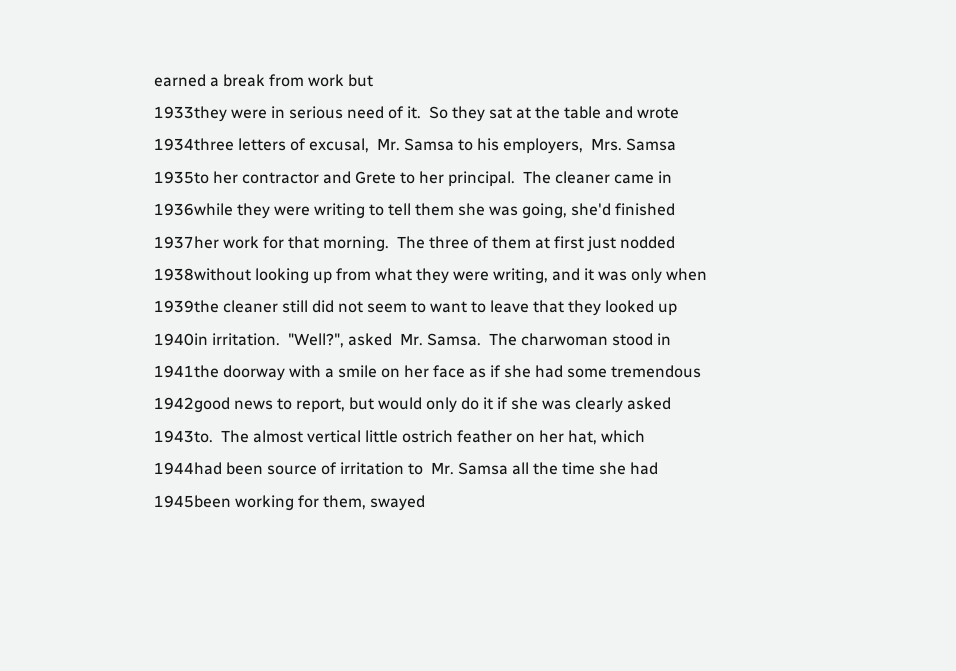earned a break from work but
1933they were in serious need of it.  So they sat at the table and wrote
1934three letters of excusal,  Mr. Samsa to his employers,  Mrs. Samsa
1935to her contractor and Grete to her principal.  The cleaner came in
1936while they were writing to tell them she was going, she'd finished
1937her work for that morning.  The three of them at first just nodded
1938without looking up from what they were writing, and it was only when
1939the cleaner still did not seem to want to leave that they looked up
1940in irritation.  "Well?", asked  Mr. Samsa.  The charwoman stood in
1941the doorway with a smile on her face as if she had some tremendous
1942good news to report, but would only do it if she was clearly asked
1943to.  The almost vertical little ostrich feather on her hat, which
1944had been source of irritation to  Mr. Samsa all the time she had
1945been working for them, swayed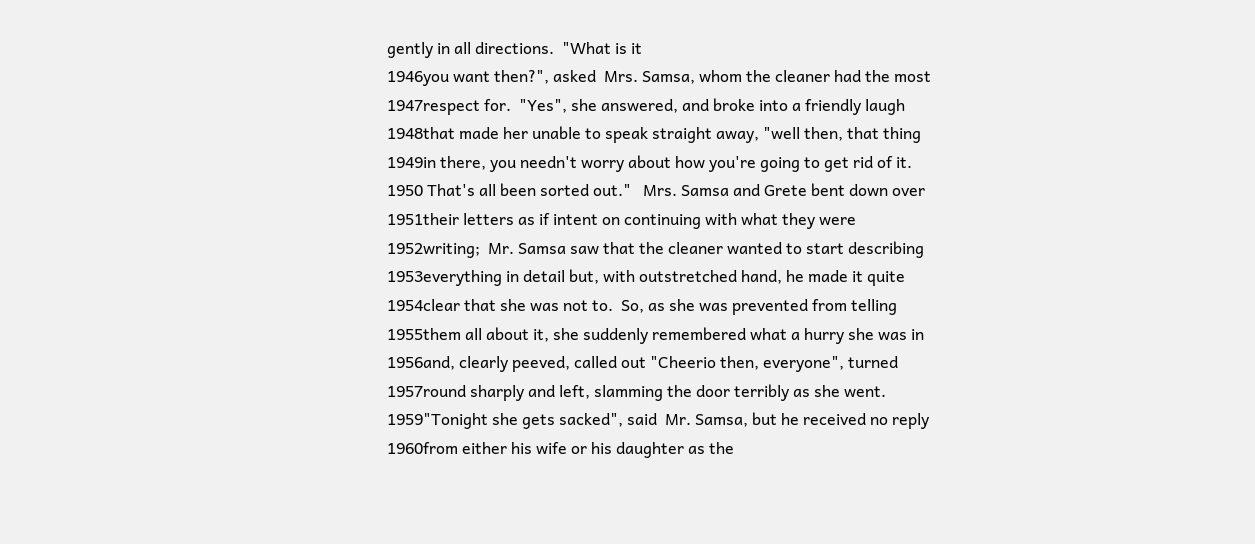gently in all directions.  "What is it
1946you want then?", asked  Mrs. Samsa, whom the cleaner had the most
1947respect for.  "Yes", she answered, and broke into a friendly laugh
1948that made her unable to speak straight away, "well then, that thing
1949in there, you needn't worry about how you're going to get rid of it.
1950 That's all been sorted out."   Mrs. Samsa and Grete bent down over
1951their letters as if intent on continuing with what they were
1952writing;  Mr. Samsa saw that the cleaner wanted to start describing
1953everything in detail but, with outstretched hand, he made it quite
1954clear that she was not to.  So, as she was prevented from telling
1955them all about it, she suddenly remembered what a hurry she was in
1956and, clearly peeved, called out "Cheerio then, everyone", turned
1957round sharply and left, slamming the door terribly as she went.
1959"Tonight she gets sacked", said  Mr. Samsa, but he received no reply
1960from either his wife or his daughter as the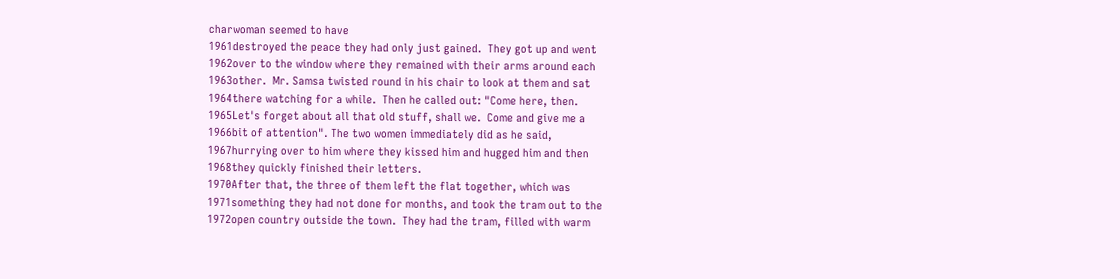charwoman seemed to have
1961destroyed the peace they had only just gained.  They got up and went
1962over to the window where they remained with their arms around each
1963other.  Mr. Samsa twisted round in his chair to look at them and sat
1964there watching for a while.  Then he called out: "Come here, then.
1965Let's forget about all that old stuff, shall we.  Come and give me a
1966bit of attention". The two women immediately did as he said,
1967hurrying over to him where they kissed him and hugged him and then
1968they quickly finished their letters.
1970After that, the three of them left the flat together, which was
1971something they had not done for months, and took the tram out to the
1972open country outside the town.  They had the tram, filled with warm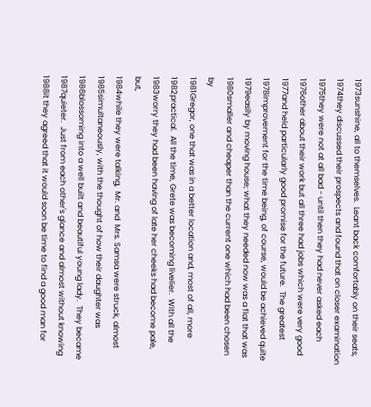1973sunshine, all to themselves.  Leant back comfortably on their seats,
1974they discussed their prospects and found that on closer examination
1975they were not at all bad - until then they had never asked each
1976other about their work but all three had jobs which were very good
1977and held particularly good promise for the future.  The greatest
1978improvement for the time being, of course, would be achieved quite
1979easily by moving house; what they needed now was a flat that was
1980smaller and cheaper than the current one which had been chosen by
1981Gregor, one that was in a better location and, most of all, more
1982practical.  All the time, Grete was becoming livelier.  With all the
1983worry they had been having of late her cheeks had become pale, but,
1984while they were talking,  Mr. and  Mrs. Samsa were struck, almost
1985simultaneously, with the thought of how their daughter was
1986blossoming into a well built and beautiful young lady.  They became
1987quieter.  Just from each other's glance and almost without knowing
1988it they agreed that it would soon be time to find a good man for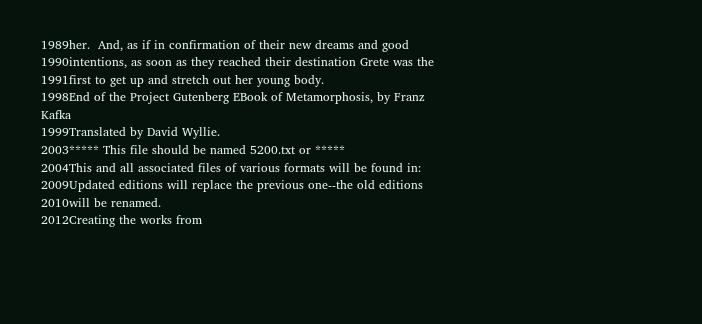1989her.  And, as if in confirmation of their new dreams and good
1990intentions, as soon as they reached their destination Grete was the
1991first to get up and stretch out her young body.
1998End of the Project Gutenberg EBook of Metamorphosis, by Franz Kafka
1999Translated by David Wyllie.
2003***** This file should be named 5200.txt or *****
2004This and all associated files of various formats will be found in:
2009Updated editions will replace the previous one--the old editions
2010will be renamed.
2012Creating the works from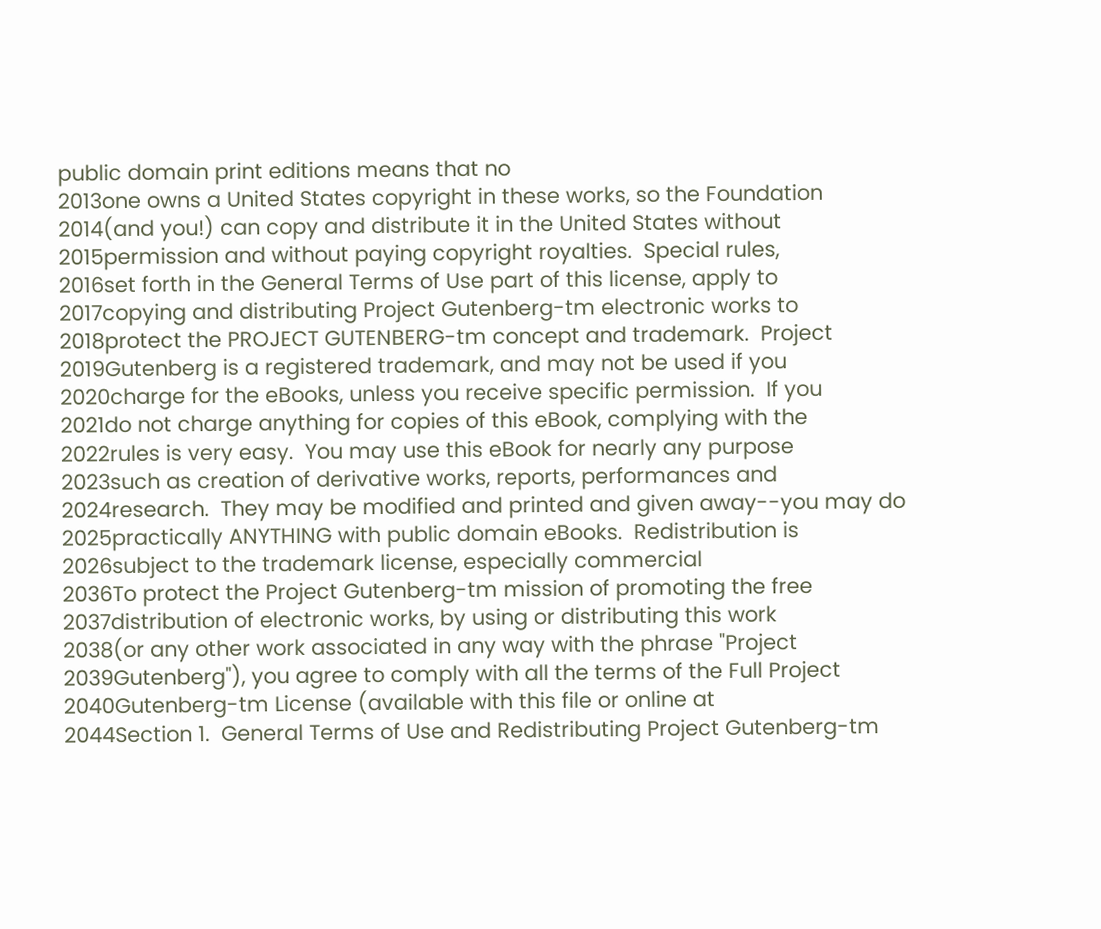public domain print editions means that no
2013one owns a United States copyright in these works, so the Foundation
2014(and you!) can copy and distribute it in the United States without
2015permission and without paying copyright royalties.  Special rules,
2016set forth in the General Terms of Use part of this license, apply to
2017copying and distributing Project Gutenberg-tm electronic works to
2018protect the PROJECT GUTENBERG-tm concept and trademark.  Project
2019Gutenberg is a registered trademark, and may not be used if you
2020charge for the eBooks, unless you receive specific permission.  If you
2021do not charge anything for copies of this eBook, complying with the
2022rules is very easy.  You may use this eBook for nearly any purpose
2023such as creation of derivative works, reports, performances and
2024research.  They may be modified and printed and given away--you may do
2025practically ANYTHING with public domain eBooks.  Redistribution is
2026subject to the trademark license, especially commercial
2036To protect the Project Gutenberg-tm mission of promoting the free
2037distribution of electronic works, by using or distributing this work
2038(or any other work associated in any way with the phrase "Project
2039Gutenberg"), you agree to comply with all the terms of the Full Project
2040Gutenberg-tm License (available with this file or online at
2044Section 1.  General Terms of Use and Redistributing Project Gutenberg-tm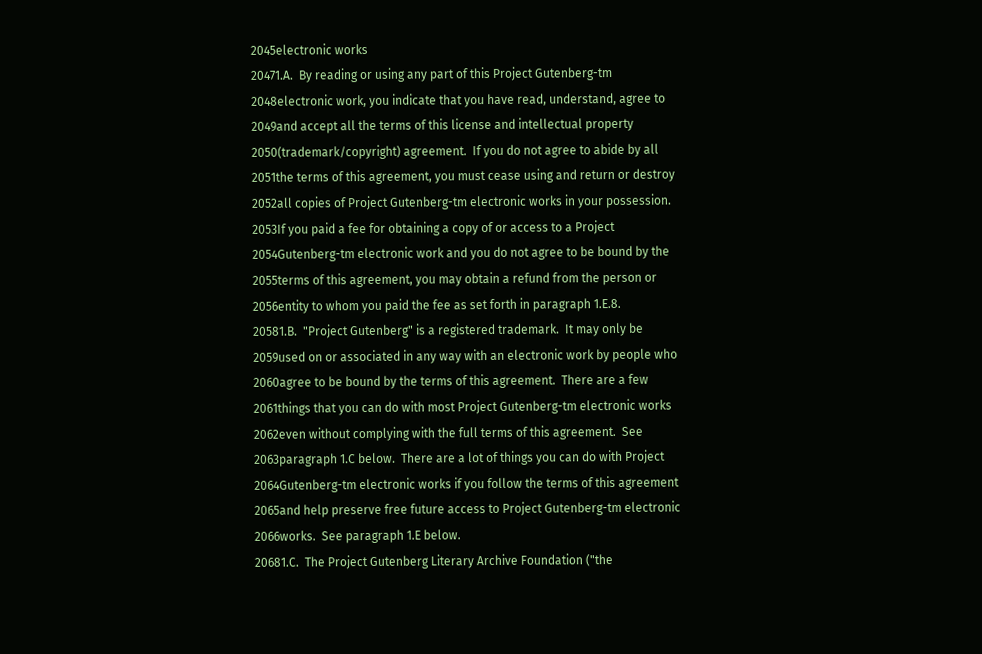2045electronic works
20471.A.  By reading or using any part of this Project Gutenberg-tm
2048electronic work, you indicate that you have read, understand, agree to
2049and accept all the terms of this license and intellectual property
2050(trademark/copyright) agreement.  If you do not agree to abide by all
2051the terms of this agreement, you must cease using and return or destroy
2052all copies of Project Gutenberg-tm electronic works in your possession.
2053If you paid a fee for obtaining a copy of or access to a Project
2054Gutenberg-tm electronic work and you do not agree to be bound by the
2055terms of this agreement, you may obtain a refund from the person or
2056entity to whom you paid the fee as set forth in paragraph 1.E.8.
20581.B.  "Project Gutenberg" is a registered trademark.  It may only be
2059used on or associated in any way with an electronic work by people who
2060agree to be bound by the terms of this agreement.  There are a few
2061things that you can do with most Project Gutenberg-tm electronic works
2062even without complying with the full terms of this agreement.  See
2063paragraph 1.C below.  There are a lot of things you can do with Project
2064Gutenberg-tm electronic works if you follow the terms of this agreement
2065and help preserve free future access to Project Gutenberg-tm electronic
2066works.  See paragraph 1.E below.
20681.C.  The Project Gutenberg Literary Archive Foundation ("the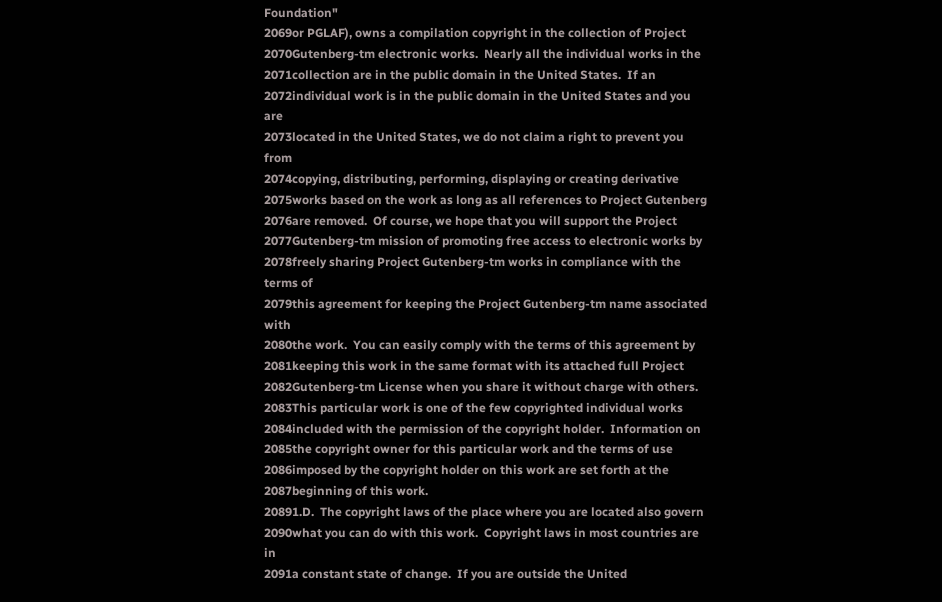Foundation"
2069or PGLAF), owns a compilation copyright in the collection of Project
2070Gutenberg-tm electronic works.  Nearly all the individual works in the
2071collection are in the public domain in the United States.  If an
2072individual work is in the public domain in the United States and you are
2073located in the United States, we do not claim a right to prevent you from
2074copying, distributing, performing, displaying or creating derivative
2075works based on the work as long as all references to Project Gutenberg
2076are removed.  Of course, we hope that you will support the Project
2077Gutenberg-tm mission of promoting free access to electronic works by
2078freely sharing Project Gutenberg-tm works in compliance with the terms of
2079this agreement for keeping the Project Gutenberg-tm name associated with
2080the work.  You can easily comply with the terms of this agreement by
2081keeping this work in the same format with its attached full Project
2082Gutenberg-tm License when you share it without charge with others.
2083This particular work is one of the few copyrighted individual works
2084included with the permission of the copyright holder.  Information on
2085the copyright owner for this particular work and the terms of use
2086imposed by the copyright holder on this work are set forth at the
2087beginning of this work.
20891.D.  The copyright laws of the place where you are located also govern
2090what you can do with this work.  Copyright laws in most countries are in
2091a constant state of change.  If you are outside the United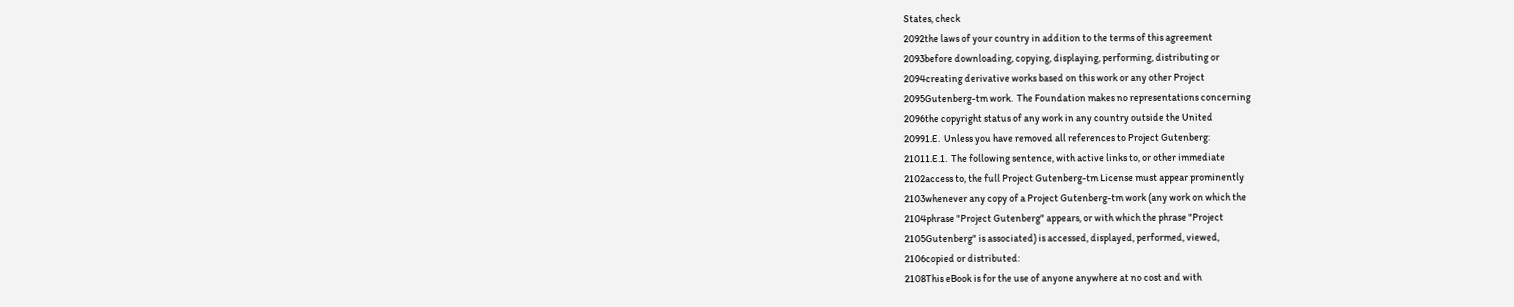States, check
2092the laws of your country in addition to the terms of this agreement
2093before downloading, copying, displaying, performing, distributing or
2094creating derivative works based on this work or any other Project
2095Gutenberg-tm work.  The Foundation makes no representations concerning
2096the copyright status of any work in any country outside the United
20991.E.  Unless you have removed all references to Project Gutenberg:
21011.E.1.  The following sentence, with active links to, or other immediate
2102access to, the full Project Gutenberg-tm License must appear prominently
2103whenever any copy of a Project Gutenberg-tm work (any work on which the
2104phrase "Project Gutenberg" appears, or with which the phrase "Project
2105Gutenberg" is associated) is accessed, displayed, performed, viewed,
2106copied or distributed:
2108This eBook is for the use of anyone anywhere at no cost and with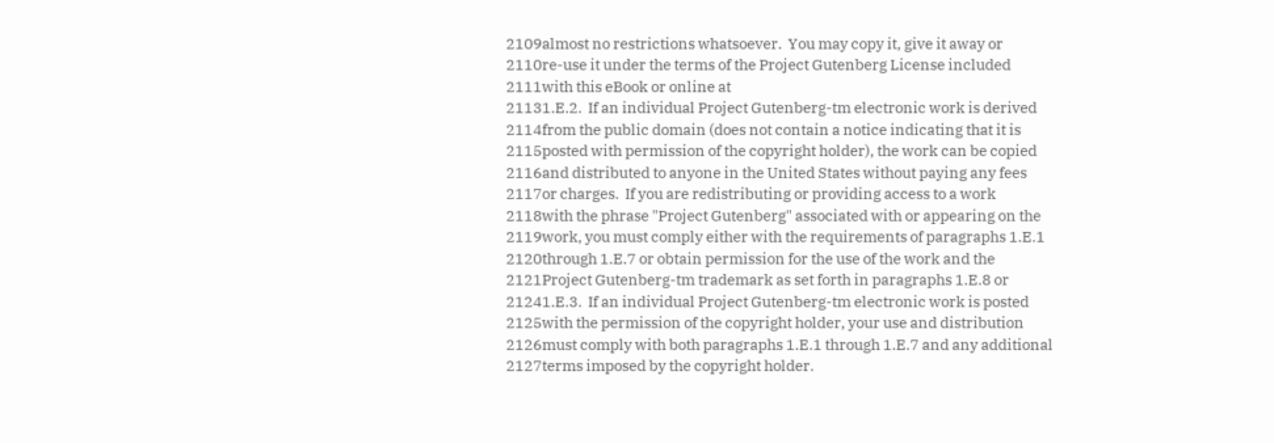2109almost no restrictions whatsoever.  You may copy it, give it away or
2110re-use it under the terms of the Project Gutenberg License included
2111with this eBook or online at
21131.E.2.  If an individual Project Gutenberg-tm electronic work is derived
2114from the public domain (does not contain a notice indicating that it is
2115posted with permission of the copyright holder), the work can be copied
2116and distributed to anyone in the United States without paying any fees
2117or charges.  If you are redistributing or providing access to a work
2118with the phrase "Project Gutenberg" associated with or appearing on the
2119work, you must comply either with the requirements of paragraphs 1.E.1
2120through 1.E.7 or obtain permission for the use of the work and the
2121Project Gutenberg-tm trademark as set forth in paragraphs 1.E.8 or
21241.E.3.  If an individual Project Gutenberg-tm electronic work is posted
2125with the permission of the copyright holder, your use and distribution
2126must comply with both paragraphs 1.E.1 through 1.E.7 and any additional
2127terms imposed by the copyright holder.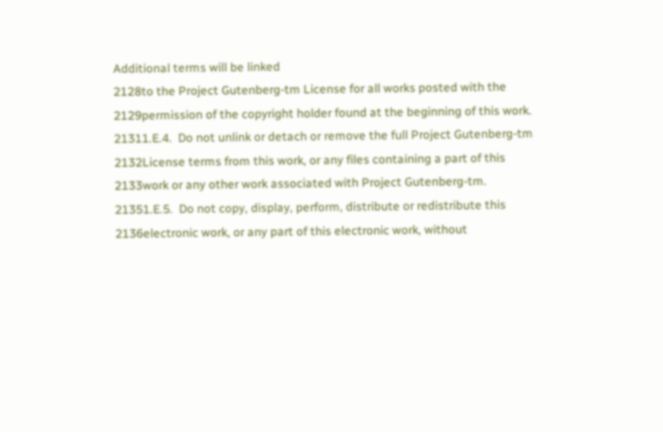Additional terms will be linked
2128to the Project Gutenberg-tm License for all works posted with the
2129permission of the copyright holder found at the beginning of this work.
21311.E.4.  Do not unlink or detach or remove the full Project Gutenberg-tm
2132License terms from this work, or any files containing a part of this
2133work or any other work associated with Project Gutenberg-tm.
21351.E.5.  Do not copy, display, perform, distribute or redistribute this
2136electronic work, or any part of this electronic work, without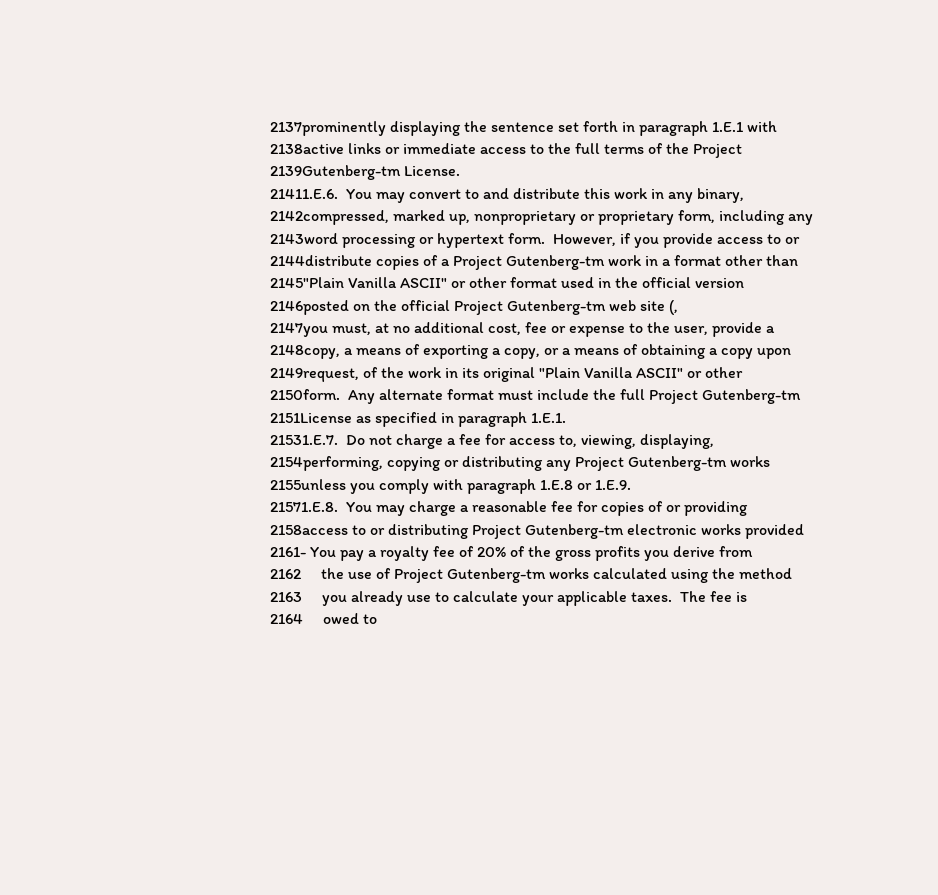2137prominently displaying the sentence set forth in paragraph 1.E.1 with
2138active links or immediate access to the full terms of the Project
2139Gutenberg-tm License.
21411.E.6.  You may convert to and distribute this work in any binary,
2142compressed, marked up, nonproprietary or proprietary form, including any
2143word processing or hypertext form.  However, if you provide access to or
2144distribute copies of a Project Gutenberg-tm work in a format other than
2145"Plain Vanilla ASCII" or other format used in the official version
2146posted on the official Project Gutenberg-tm web site (,
2147you must, at no additional cost, fee or expense to the user, provide a
2148copy, a means of exporting a copy, or a means of obtaining a copy upon
2149request, of the work in its original "Plain Vanilla ASCII" or other
2150form.  Any alternate format must include the full Project Gutenberg-tm
2151License as specified in paragraph 1.E.1.
21531.E.7.  Do not charge a fee for access to, viewing, displaying,
2154performing, copying or distributing any Project Gutenberg-tm works
2155unless you comply with paragraph 1.E.8 or 1.E.9.
21571.E.8.  You may charge a reasonable fee for copies of or providing
2158access to or distributing Project Gutenberg-tm electronic works provided
2161- You pay a royalty fee of 20% of the gross profits you derive from
2162     the use of Project Gutenberg-tm works calculated using the method
2163     you already use to calculate your applicable taxes.  The fee is
2164     owed to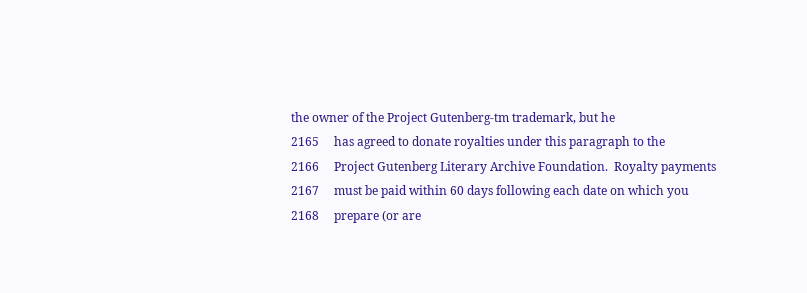the owner of the Project Gutenberg-tm trademark, but he
2165     has agreed to donate royalties under this paragraph to the
2166     Project Gutenberg Literary Archive Foundation.  Royalty payments
2167     must be paid within 60 days following each date on which you
2168     prepare (or are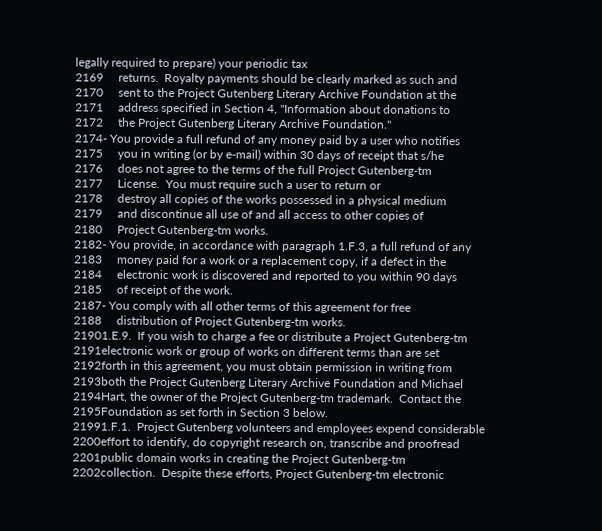legally required to prepare) your periodic tax
2169     returns.  Royalty payments should be clearly marked as such and
2170     sent to the Project Gutenberg Literary Archive Foundation at the
2171     address specified in Section 4, "Information about donations to
2172     the Project Gutenberg Literary Archive Foundation."
2174- You provide a full refund of any money paid by a user who notifies
2175     you in writing (or by e-mail) within 30 days of receipt that s/he
2176     does not agree to the terms of the full Project Gutenberg-tm
2177     License.  You must require such a user to return or
2178     destroy all copies of the works possessed in a physical medium
2179     and discontinue all use of and all access to other copies of
2180     Project Gutenberg-tm works.
2182- You provide, in accordance with paragraph 1.F.3, a full refund of any
2183     money paid for a work or a replacement copy, if a defect in the
2184     electronic work is discovered and reported to you within 90 days
2185     of receipt of the work.
2187- You comply with all other terms of this agreement for free
2188     distribution of Project Gutenberg-tm works.
21901.E.9.  If you wish to charge a fee or distribute a Project Gutenberg-tm
2191electronic work or group of works on different terms than are set
2192forth in this agreement, you must obtain permission in writing from
2193both the Project Gutenberg Literary Archive Foundation and Michael
2194Hart, the owner of the Project Gutenberg-tm trademark.  Contact the
2195Foundation as set forth in Section 3 below.
21991.F.1.  Project Gutenberg volunteers and employees expend considerable
2200effort to identify, do copyright research on, transcribe and proofread
2201public domain works in creating the Project Gutenberg-tm
2202collection.  Despite these efforts, Project Gutenberg-tm electronic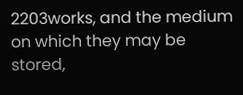2203works, and the medium on which they may be stored,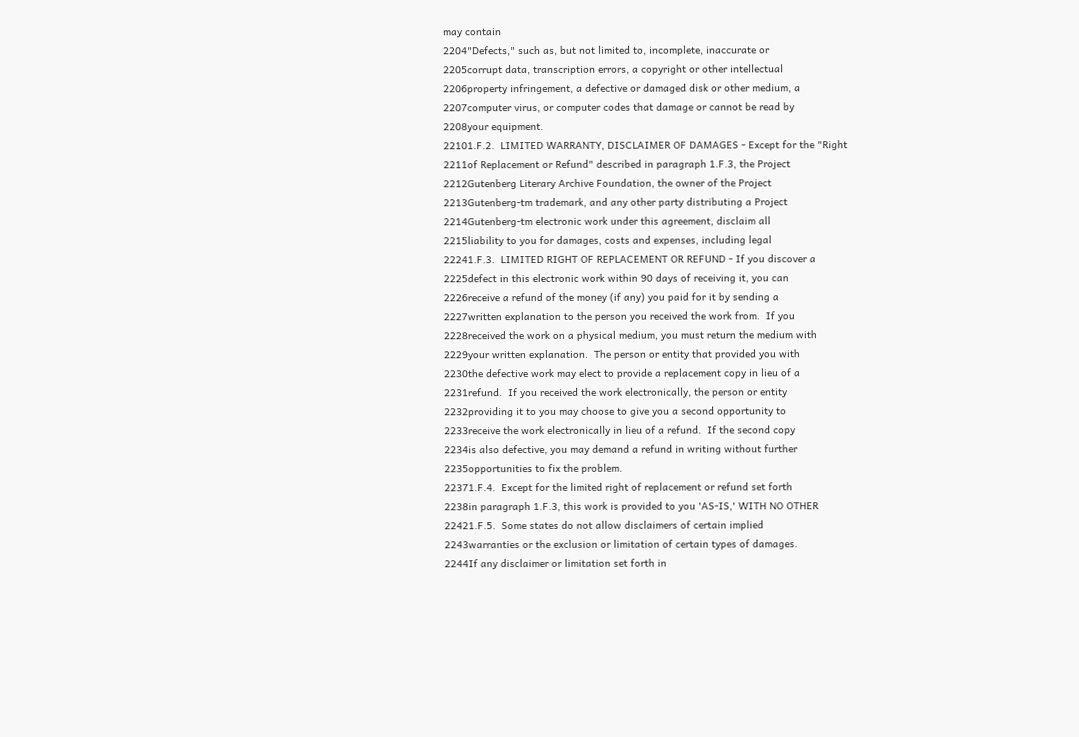may contain
2204"Defects," such as, but not limited to, incomplete, inaccurate or
2205corrupt data, transcription errors, a copyright or other intellectual
2206property infringement, a defective or damaged disk or other medium, a
2207computer virus, or computer codes that damage or cannot be read by
2208your equipment.
22101.F.2.  LIMITED WARRANTY, DISCLAIMER OF DAMAGES - Except for the "Right
2211of Replacement or Refund" described in paragraph 1.F.3, the Project
2212Gutenberg Literary Archive Foundation, the owner of the Project
2213Gutenberg-tm trademark, and any other party distributing a Project
2214Gutenberg-tm electronic work under this agreement, disclaim all
2215liability to you for damages, costs and expenses, including legal
22241.F.3.  LIMITED RIGHT OF REPLACEMENT OR REFUND - If you discover a
2225defect in this electronic work within 90 days of receiving it, you can
2226receive a refund of the money (if any) you paid for it by sending a
2227written explanation to the person you received the work from.  If you
2228received the work on a physical medium, you must return the medium with
2229your written explanation.  The person or entity that provided you with
2230the defective work may elect to provide a replacement copy in lieu of a
2231refund.  If you received the work electronically, the person or entity
2232providing it to you may choose to give you a second opportunity to
2233receive the work electronically in lieu of a refund.  If the second copy
2234is also defective, you may demand a refund in writing without further
2235opportunities to fix the problem.
22371.F.4.  Except for the limited right of replacement or refund set forth
2238in paragraph 1.F.3, this work is provided to you 'AS-IS,' WITH NO OTHER
22421.F.5.  Some states do not allow disclaimers of certain implied
2243warranties or the exclusion or limitation of certain types of damages.
2244If any disclaimer or limitation set forth in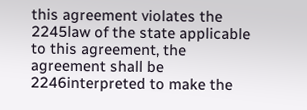this agreement violates the
2245law of the state applicable to this agreement, the agreement shall be
2246interpreted to make the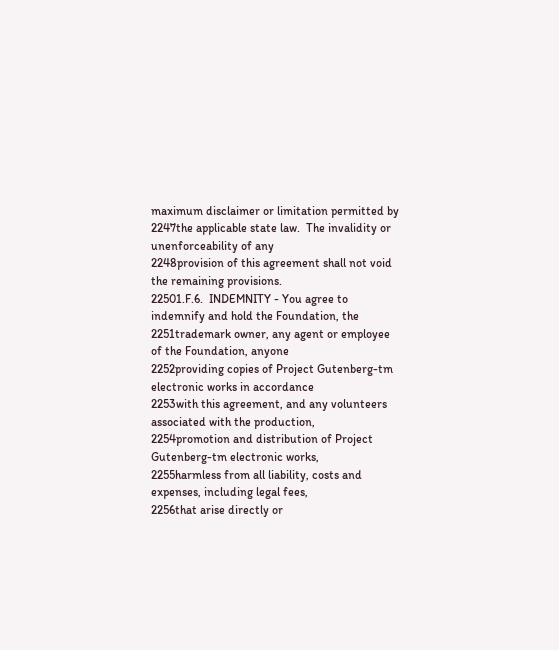maximum disclaimer or limitation permitted by
2247the applicable state law.  The invalidity or unenforceability of any
2248provision of this agreement shall not void the remaining provisions.
22501.F.6.  INDEMNITY - You agree to indemnify and hold the Foundation, the
2251trademark owner, any agent or employee of the Foundation, anyone
2252providing copies of Project Gutenberg-tm electronic works in accordance
2253with this agreement, and any volunteers associated with the production,
2254promotion and distribution of Project Gutenberg-tm electronic works,
2255harmless from all liability, costs and expenses, including legal fees,
2256that arise directly or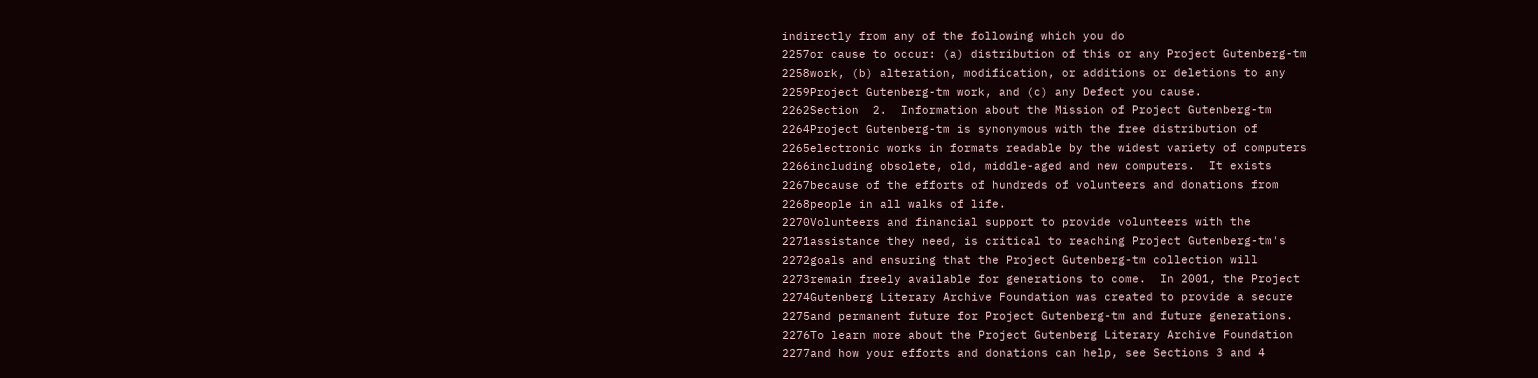indirectly from any of the following which you do
2257or cause to occur: (a) distribution of this or any Project Gutenberg-tm
2258work, (b) alteration, modification, or additions or deletions to any
2259Project Gutenberg-tm work, and (c) any Defect you cause.
2262Section  2.  Information about the Mission of Project Gutenberg-tm
2264Project Gutenberg-tm is synonymous with the free distribution of
2265electronic works in formats readable by the widest variety of computers
2266including obsolete, old, middle-aged and new computers.  It exists
2267because of the efforts of hundreds of volunteers and donations from
2268people in all walks of life.
2270Volunteers and financial support to provide volunteers with the
2271assistance they need, is critical to reaching Project Gutenberg-tm's
2272goals and ensuring that the Project Gutenberg-tm collection will
2273remain freely available for generations to come.  In 2001, the Project
2274Gutenberg Literary Archive Foundation was created to provide a secure
2275and permanent future for Project Gutenberg-tm and future generations.
2276To learn more about the Project Gutenberg Literary Archive Foundation
2277and how your efforts and donations can help, see Sections 3 and 4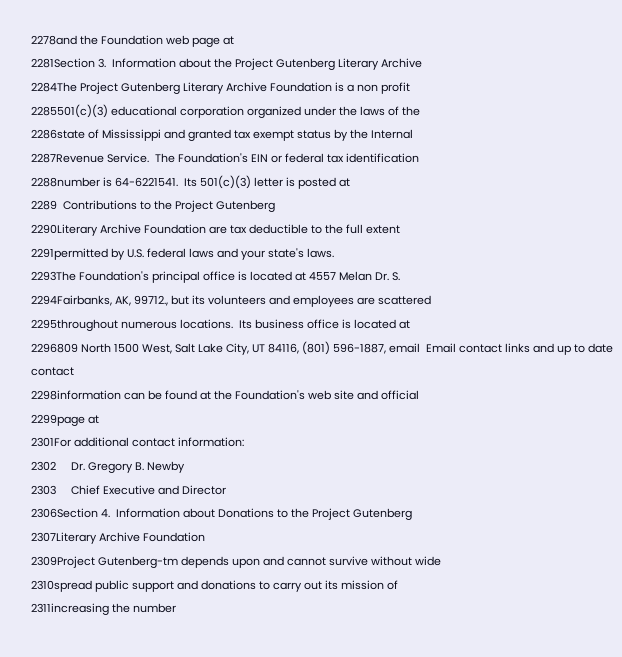2278and the Foundation web page at
2281Section 3.  Information about the Project Gutenberg Literary Archive
2284The Project Gutenberg Literary Archive Foundation is a non profit
2285501(c)(3) educational corporation organized under the laws of the
2286state of Mississippi and granted tax exempt status by the Internal
2287Revenue Service.  The Foundation's EIN or federal tax identification
2288number is 64-6221541.  Its 501(c)(3) letter is posted at
2289  Contributions to the Project Gutenberg
2290Literary Archive Foundation are tax deductible to the full extent
2291permitted by U.S. federal laws and your state's laws.
2293The Foundation's principal office is located at 4557 Melan Dr. S.
2294Fairbanks, AK, 99712., but its volunteers and employees are scattered
2295throughout numerous locations.  Its business office is located at
2296809 North 1500 West, Salt Lake City, UT 84116, (801) 596-1887, email  Email contact links and up to date contact
2298information can be found at the Foundation's web site and official
2299page at
2301For additional contact information:
2302     Dr. Gregory B. Newby
2303     Chief Executive and Director
2306Section 4.  Information about Donations to the Project Gutenberg
2307Literary Archive Foundation
2309Project Gutenberg-tm depends upon and cannot survive without wide
2310spread public support and donations to carry out its mission of
2311increasing the number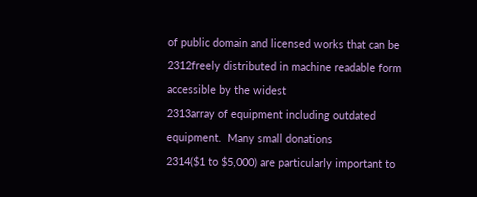of public domain and licensed works that can be
2312freely distributed in machine readable form accessible by the widest
2313array of equipment including outdated equipment.  Many small donations
2314($1 to $5,000) are particularly important to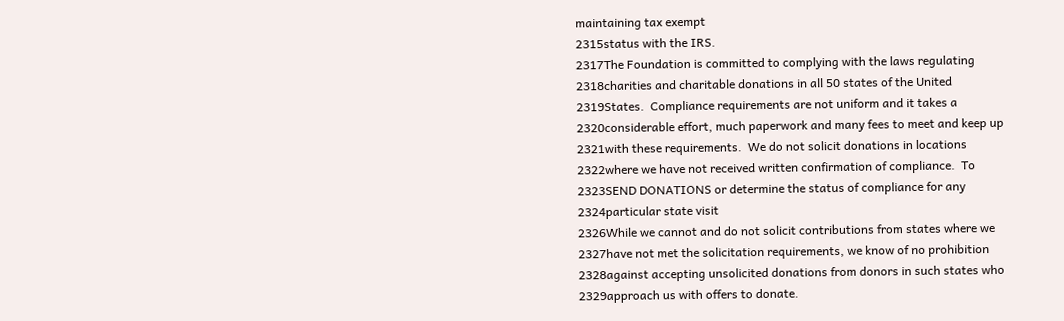maintaining tax exempt
2315status with the IRS.
2317The Foundation is committed to complying with the laws regulating
2318charities and charitable donations in all 50 states of the United
2319States.  Compliance requirements are not uniform and it takes a
2320considerable effort, much paperwork and many fees to meet and keep up
2321with these requirements.  We do not solicit donations in locations
2322where we have not received written confirmation of compliance.  To
2323SEND DONATIONS or determine the status of compliance for any
2324particular state visit
2326While we cannot and do not solicit contributions from states where we
2327have not met the solicitation requirements, we know of no prohibition
2328against accepting unsolicited donations from donors in such states who
2329approach us with offers to donate.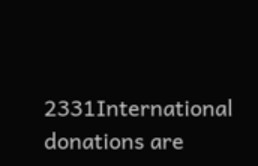2331International donations are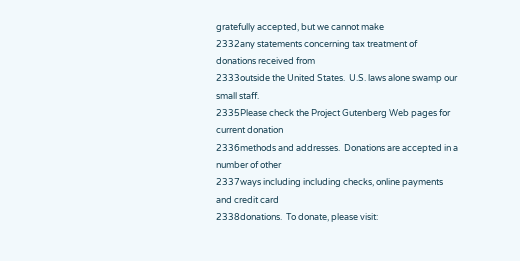gratefully accepted, but we cannot make
2332any statements concerning tax treatment of donations received from
2333outside the United States.  U.S. laws alone swamp our small staff.
2335Please check the Project Gutenberg Web pages for current donation
2336methods and addresses.  Donations are accepted in a number of other
2337ways including including checks, online payments and credit card
2338donations.  To donate, please visit: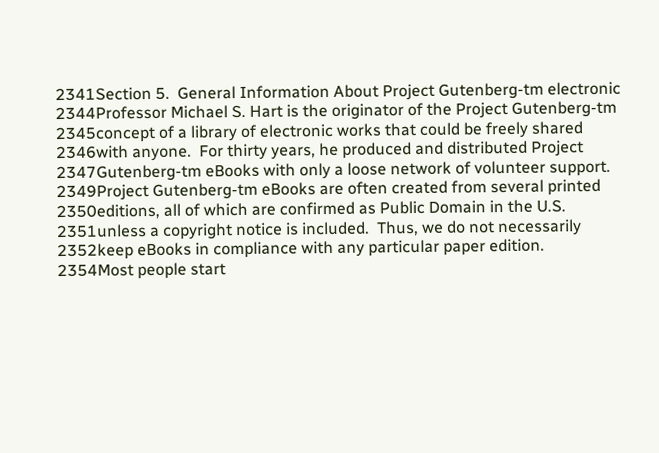2341Section 5.  General Information About Project Gutenberg-tm electronic
2344Professor Michael S. Hart is the originator of the Project Gutenberg-tm
2345concept of a library of electronic works that could be freely shared
2346with anyone.  For thirty years, he produced and distributed Project
2347Gutenberg-tm eBooks with only a loose network of volunteer support.
2349Project Gutenberg-tm eBooks are often created from several printed
2350editions, all of which are confirmed as Public Domain in the U.S.
2351unless a copyright notice is included.  Thus, we do not necessarily
2352keep eBooks in compliance with any particular paper edition.
2354Most people start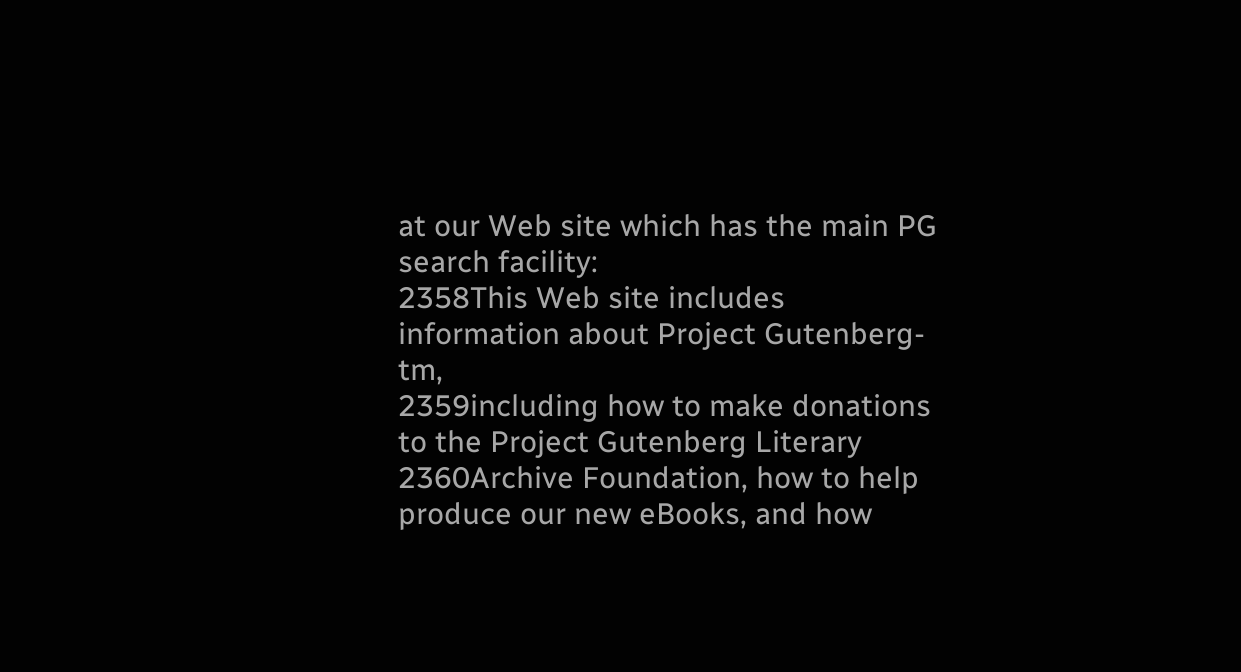at our Web site which has the main PG search facility:
2358This Web site includes information about Project Gutenberg-tm,
2359including how to make donations to the Project Gutenberg Literary
2360Archive Foundation, how to help produce our new eBooks, and how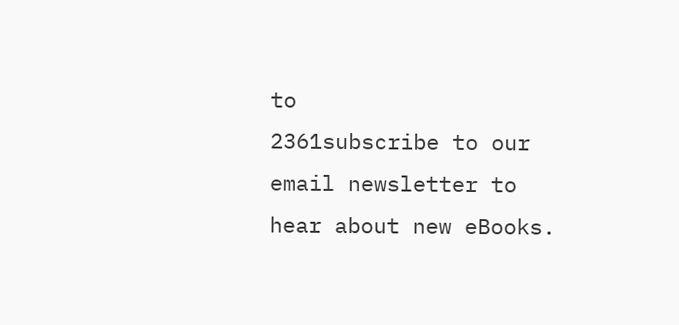to
2361subscribe to our email newsletter to hear about new eBooks.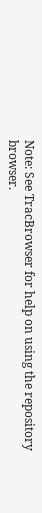Note: See TracBrowser for help on using the repository browser.